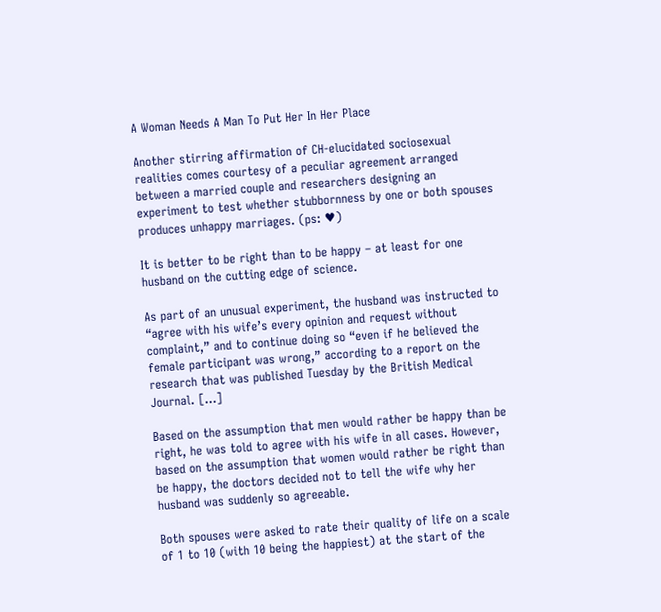A Woman Needs A Man To Put Her In Her Place

Another stirring affirmation of CH-elucidated sociosexual realities comes courtesy of a peculiar agreement arranged between a married couple and researchers designing an experiment to test whether stubbornness by one or both spouses produces unhappy marriages. (ps: ♥)

It is better to be right than to be happy – at least for one husband on the cutting edge of science.

As part of an unusual experiment, the husband was instructed to “agree with his wife’s every opinion and request without complaint,” and to continue doing so “even if he believed the female participant was wrong,” according to a report on the research that was published Tuesday by the British Medical Journal. […]

Based on the assumption that men would rather be happy than be right, he was told to agree with his wife in all cases. However, based on the assumption that women would rather be right than be happy, the doctors decided not to tell the wife why her husband was suddenly so agreeable.

Both spouses were asked to rate their quality of life on a scale of 1 to 10 (with 10 being the happiest) at the start of the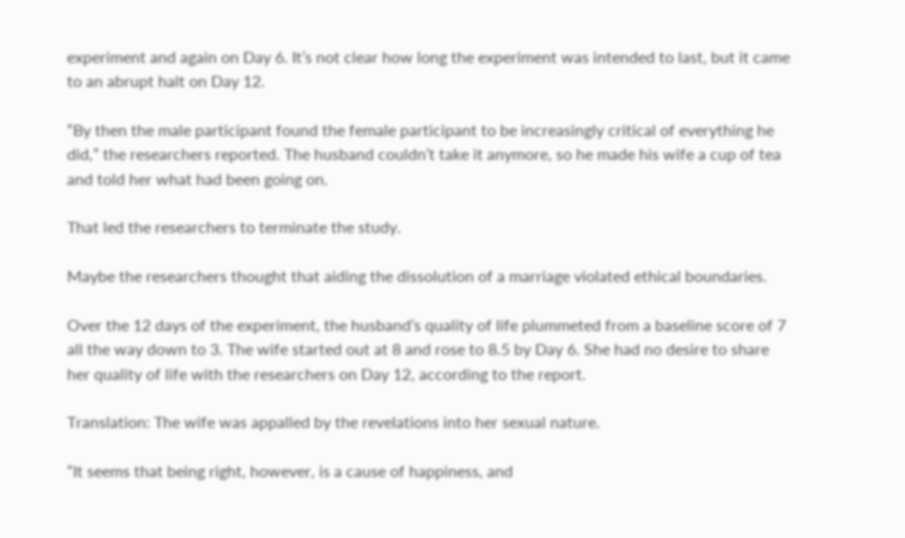experiment and again on Day 6. It’s not clear how long the experiment was intended to last, but it came to an abrupt halt on Day 12.

“By then the male participant found the female participant to be increasingly critical of everything he did,” the researchers reported. The husband couldn’t take it anymore, so he made his wife a cup of tea and told her what had been going on.

That led the researchers to terminate the study.

Maybe the researchers thought that aiding the dissolution of a marriage violated ethical boundaries.

Over the 12 days of the experiment, the husband’s quality of life plummeted from a baseline score of 7 all the way down to 3. The wife started out at 8 and rose to 8.5 by Day 6. She had no desire to share her quality of life with the researchers on Day 12, according to the report.

Translation: The wife was appalled by the revelations into her sexual nature.

“It seems that being right, however, is a cause of happiness, and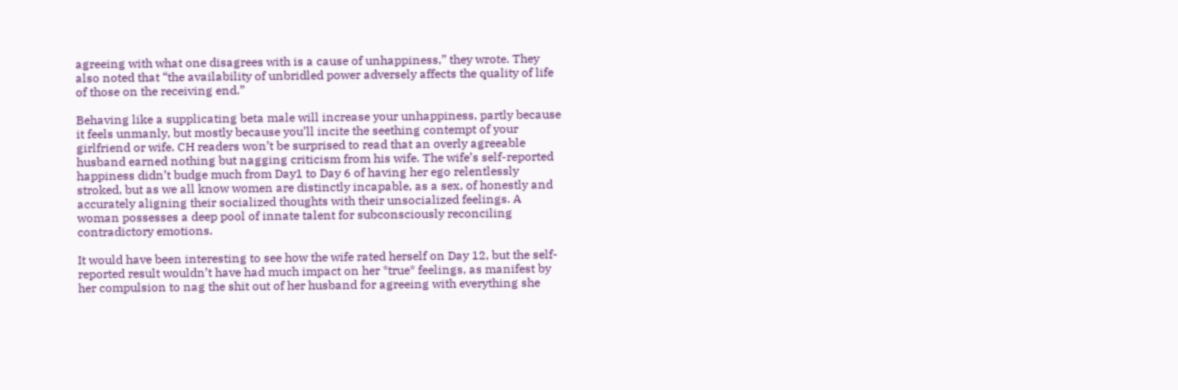agreeing with what one disagrees with is a cause of unhappiness,” they wrote. They also noted that “the availability of unbridled power adversely affects the quality of life of those on the receiving end.”

Behaving like a supplicating beta male will increase your unhappiness, partly because it feels unmanly, but mostly because you’ll incite the seething contempt of your girlfriend or wife. CH readers won’t be surprised to read that an overly agreeable husband earned nothing but nagging criticism from his wife. The wife’s self-reported happiness didn’t budge much from Day1 to Day 6 of having her ego relentlessly stroked, but as we all know women are distinctly incapable, as a sex, of honestly and accurately aligning their socialized thoughts with their unsocialized feelings. A woman possesses a deep pool of innate talent for subconsciously reconciling contradictory emotions.

It would have been interesting to see how the wife rated herself on Day 12, but the self-reported result wouldn’t have had much impact on her *true* feelings, as manifest by her compulsion to nag the shit out of her husband for agreeing with everything she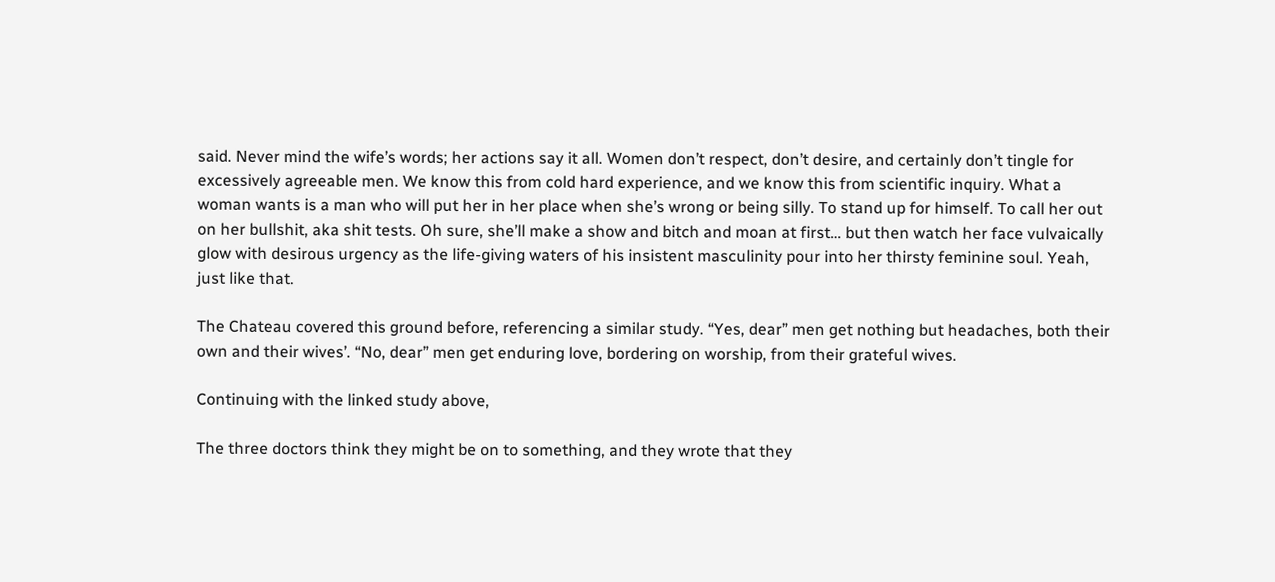said. Never mind the wife’s words; her actions say it all. Women don’t respect, don’t desire, and certainly don’t tingle for excessively agreeable men. We know this from cold hard experience, and we know this from scientific inquiry. What a woman wants is a man who will put her in her place when she’s wrong or being silly. To stand up for himself. To call her out on her bullshit, aka shit tests. Oh sure, she’ll make a show and bitch and moan at first… but then watch her face vulvaically glow with desirous urgency as the life-giving waters of his insistent masculinity pour into her thirsty feminine soul. Yeah, just like that.

The Chateau covered this ground before, referencing a similar study. “Yes, dear” men get nothing but headaches, both their own and their wives’. “No, dear” men get enduring love, bordering on worship, from their grateful wives.

Continuing with the linked study above,

The three doctors think they might be on to something, and they wrote that they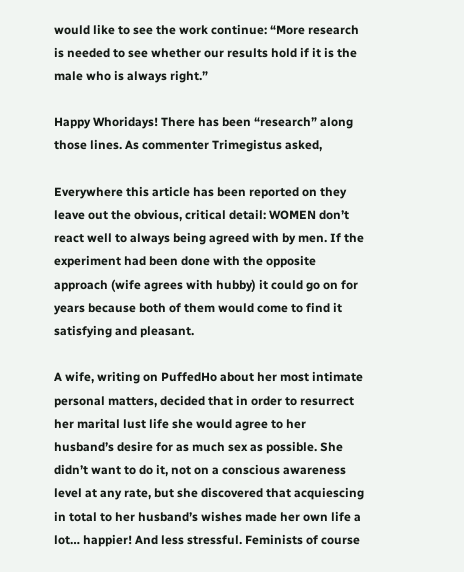would like to see the work continue: “More research is needed to see whether our results hold if it is the male who is always right.”

Happy Whoridays! There has been “research” along those lines. As commenter Trimegistus asked,

Everywhere this article has been reported on they leave out the obvious, critical detail: WOMEN don’t react well to always being agreed with by men. If the experiment had been done with the opposite approach (wife agrees with hubby) it could go on for years because both of them would come to find it satisfying and pleasant.

A wife, writing on PuffedHo about her most intimate personal matters, decided that in order to resurrect her marital lust life she would agree to her husband’s desire for as much sex as possible. She didn’t want to do it, not on a conscious awareness level at any rate, but she discovered that acquiescing in total to her husband’s wishes made her own life a lot… happier! And less stressful. Feminists of course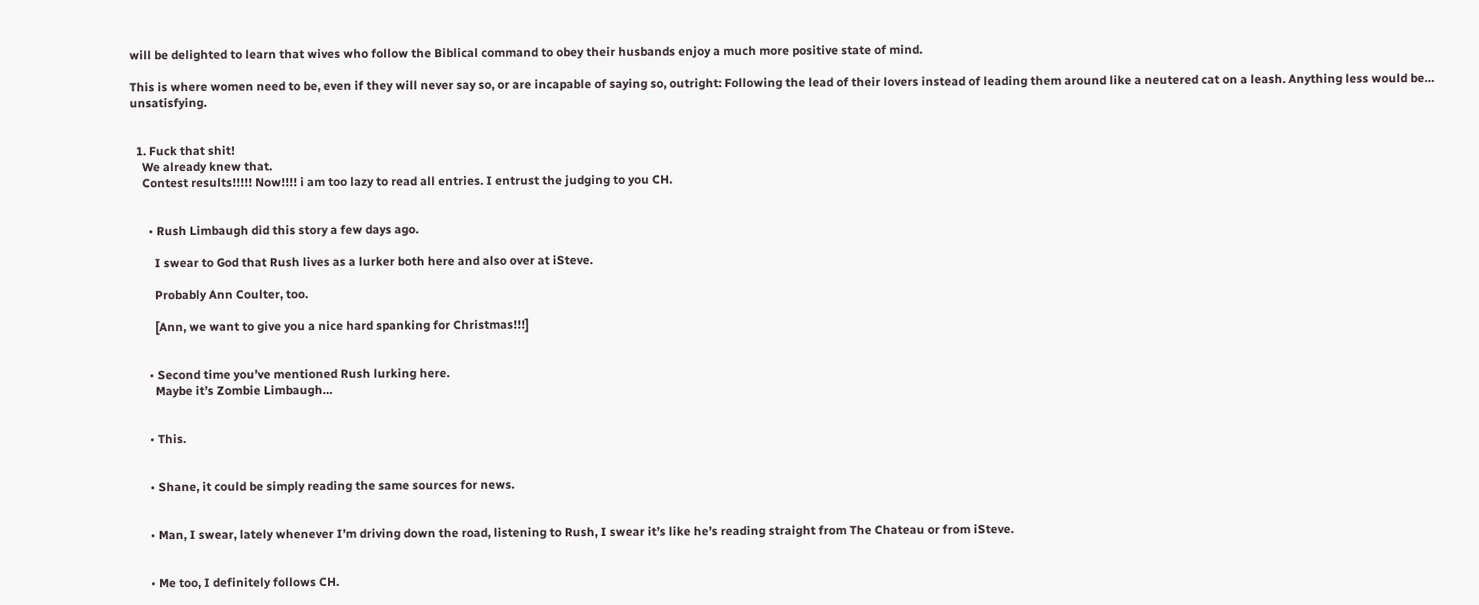will be delighted to learn that wives who follow the Biblical command to obey their husbands enjoy a much more positive state of mind.

This is where women need to be, even if they will never say so, or are incapable of saying so, outright: Following the lead of their lovers instead of leading them around like a neutered cat on a leash. Anything less would be… unsatisfying.


  1. Fuck that shit!
    We already knew that.
    Contest results!!!!! Now!!!! i am too lazy to read all entries. I entrust the judging to you CH.


      • Rush Limbaugh did this story a few days ago.

        I swear to God that Rush lives as a lurker both here and also over at iSteve.

        Probably Ann Coulter, too.

        [Ann, we want to give you a nice hard spanking for Christmas!!!]


      • Second time you’ve mentioned Rush lurking here.
        Maybe it’s Zombie Limbaugh…


      • This.


      • Shane, it could be simply reading the same sources for news.


      • Man, I swear, lately whenever I’m driving down the road, listening to Rush, I swear it’s like he’s reading straight from The Chateau or from iSteve.


      • Me too, I definitely follows CH.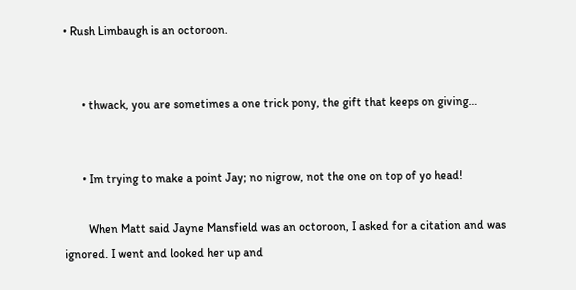• Rush Limbaugh is an octoroon.


      • thwack, you are sometimes a one trick pony, the gift that keeps on giving…


      • Im trying to make a point Jay; no nigrow, not the one on top of yo head!

        When Matt said Jayne Mansfield was an octoroon, I asked for a citation and was ignored. I went and looked her up and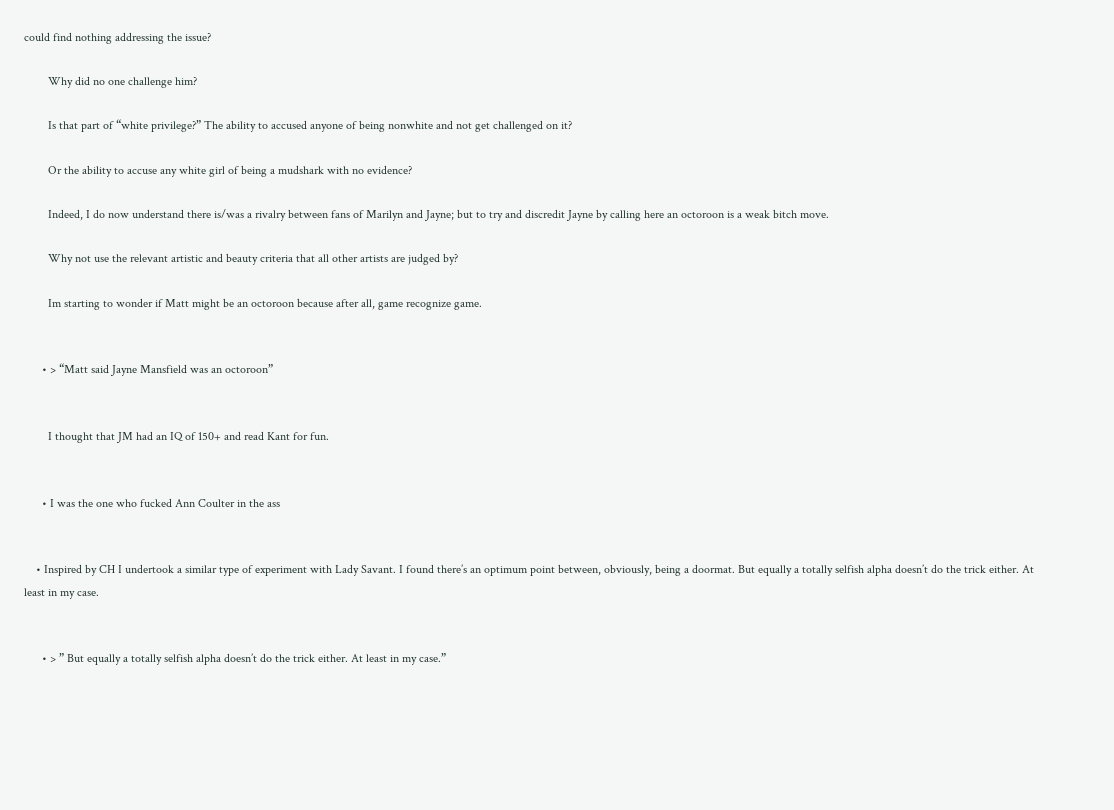could find nothing addressing the issue?

        Why did no one challenge him?

        Is that part of “white privilege?” The ability to accused anyone of being nonwhite and not get challenged on it?

        Or the ability to accuse any white girl of being a mudshark with no evidence?

        Indeed, I do now understand there is/was a rivalry between fans of Marilyn and Jayne; but to try and discredit Jayne by calling here an octoroon is a weak bitch move.

        Why not use the relevant artistic and beauty criteria that all other artists are judged by?

        Im starting to wonder if Matt might be an octoroon because after all, game recognize game.


      • > “Matt said Jayne Mansfield was an octoroon”


        I thought that JM had an IQ of 150+ and read Kant for fun.


      • I was the one who fucked Ann Coulter in the ass


    • Inspired by CH I undertook a similar type of experiment with Lady Savant. I found there’s an optimum point between, obviously, being a doormat. But equally a totally selfish alpha doesn’t do the trick either. At least in my case.


      • > ” But equally a totally selfish alpha doesn’t do the trick either. At least in my case.”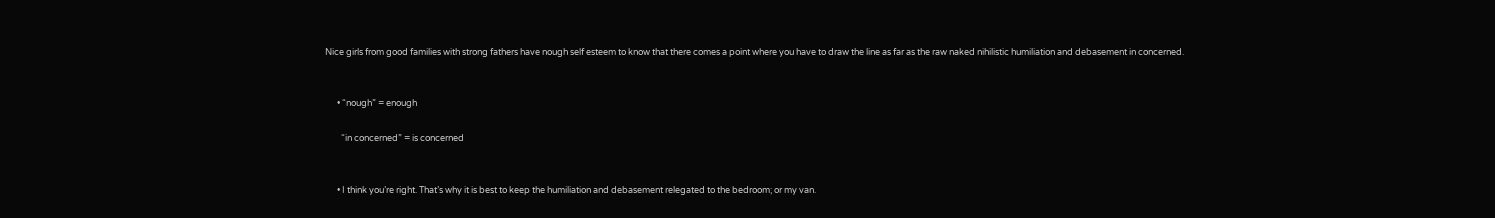Nice girls from good families with strong fathers have nough self esteem to know that there comes a point where you have to draw the line as far as the raw naked nihilistic humiliation and debasement in concerned.


      • “nough” = enough

        “in concerned” = is concerned


      • I think you’re right. That’s why it is best to keep the humiliation and debasement relegated to the bedroom; or my van.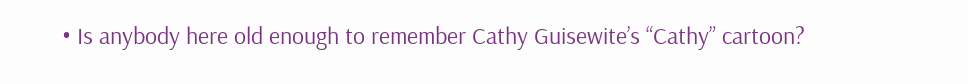• Is anybody here old enough to remember Cathy Guisewite’s “Cathy” cartoon?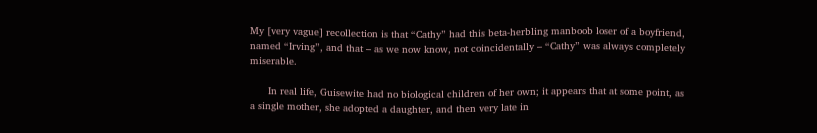My [very vague] recollection is that “Cathy” had this beta-herbling manboob loser of a boyfriend, named “Irving”, and that – as we now know, not coincidentally – “Cathy” was always completely miserable.

      In real life, Guisewite had no biological children of her own; it appears that at some point, as a single mother, she adopted a daughter, and then very late in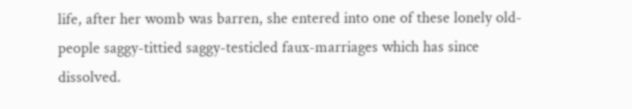life, after her womb was barren, she entered into one of these lonely old-people saggy-tittied saggy-testicled faux-marriages which has since dissolved.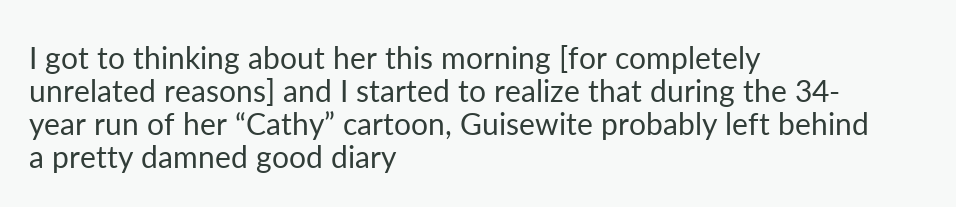I got to thinking about her this morning [for completely unrelated reasons] and I started to realize that during the 34-year run of her “Cathy” cartoon, Guisewite probably left behind a pretty damned good diary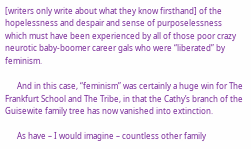[writers only write about what they know firsthand] of the hopelessness and despair and sense of purposelessness which must have been experienced by all of those poor crazy neurotic baby-boomer career gals who were “liberated” by feminism.

      And in this case, “feminism” was certainly a huge win for The Frankfurt School and The Tribe, in that the Cathy’s branch of the Guisewite family tree has now vanished into extinction.

      As have – I would imagine – countless other family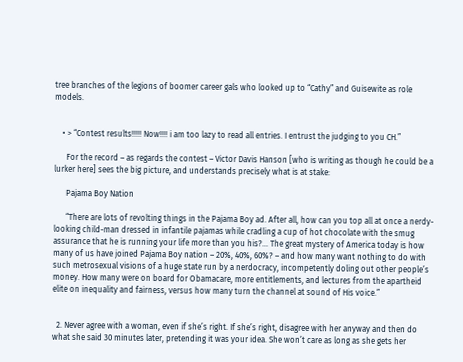tree branches of the legions of boomer career gals who looked up to “Cathy” and Guisewite as role models.


    • > “Contest results!!!!! Now!!!! i am too lazy to read all entries. I entrust the judging to you CH.”

      For the record – as regards the contest – Victor Davis Hanson [who is writing as though he could be a lurker here] sees the big picture, and understands precisely what is at stake:

      Pajama Boy Nation

      “There are lots of revolting things in the Pajama Boy ad. After all, how can you top all at once a nerdy-looking child-man dressed in infantile pajamas while cradling a cup of hot chocolate with the smug assurance that he is running your life more than you his?… The great mystery of America today is how many of us have joined Pajama Boy nation – 20%, 40%, 60%? – and how many want nothing to do with such metrosexual visions of a huge state run by a nerdocracy, incompetently doling out other people’s money. How many were on board for Obamacare, more entitlements, and lectures from the apartheid elite on inequality and fairness, versus how many turn the channel at sound of His voice.”


  2. Never agree with a woman, even if she’s right. If she’s right, disagree with her anyway and then do what she said 30 minutes later, pretending it was your idea. She won’t care as long as she gets her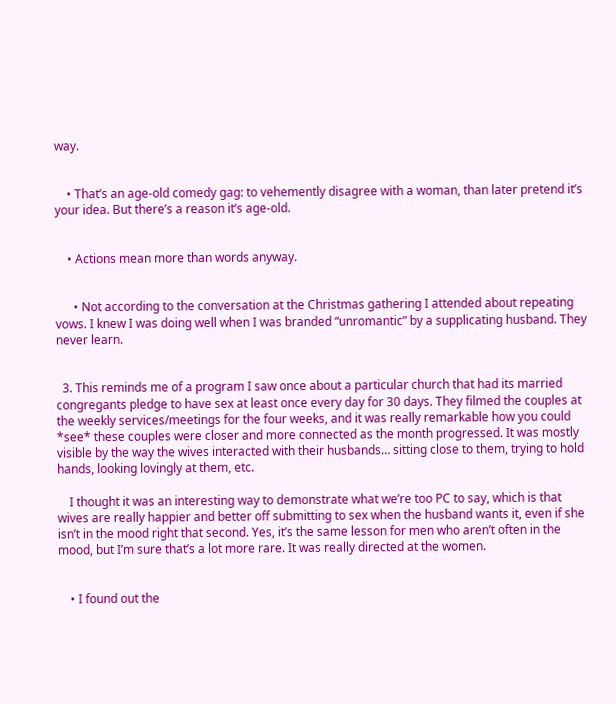way.


    • That’s an age-old comedy gag: to vehemently disagree with a woman, than later pretend it’s your idea. But there’s a reason it’s age-old.


    • Actions mean more than words anyway.


      • Not according to the conversation at the Christmas gathering I attended about repeating vows. I knew I was doing well when I was branded “unromantic” by a supplicating husband. They never learn.


  3. This reminds me of a program I saw once about a particular church that had its married congregants pledge to have sex at least once every day for 30 days. They filmed the couples at the weekly services/meetings for the four weeks, and it was really remarkable how you could *see* these couples were closer and more connected as the month progressed. It was mostly visible by the way the wives interacted with their husbands… sitting close to them, trying to hold hands, looking lovingly at them, etc.

    I thought it was an interesting way to demonstrate what we’re too PC to say, which is that wives are really happier and better off submitting to sex when the husband wants it, even if she isn’t in the mood right that second. Yes, it’s the same lesson for men who aren’t often in the mood, but I’m sure that’s a lot more rare. It was really directed at the women.


    • I found out the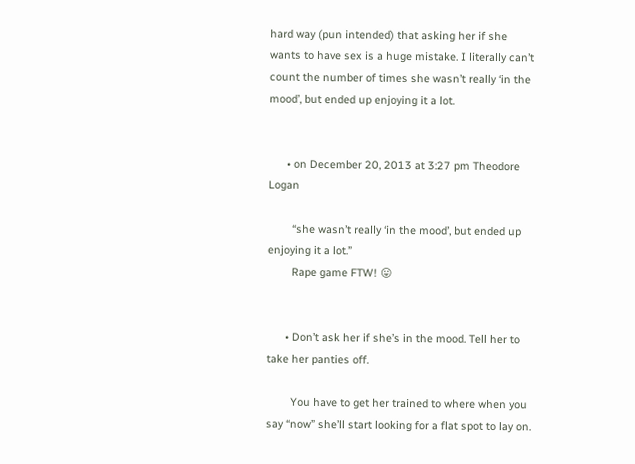hard way (pun intended) that asking her if she wants to have sex is a huge mistake. I literally can’t count the number of times she wasn’t really ‘in the mood’, but ended up enjoying it a lot.


      • on December 20, 2013 at 3:27 pm Theodore Logan

        “she wasn’t really ‘in the mood’, but ended up enjoying it a lot.”
        Rape game FTW! 😛


      • Don’t ask her if she’s in the mood. Tell her to take her panties off.

        You have to get her trained to where when you say “now” she’ll start looking for a flat spot to lay on.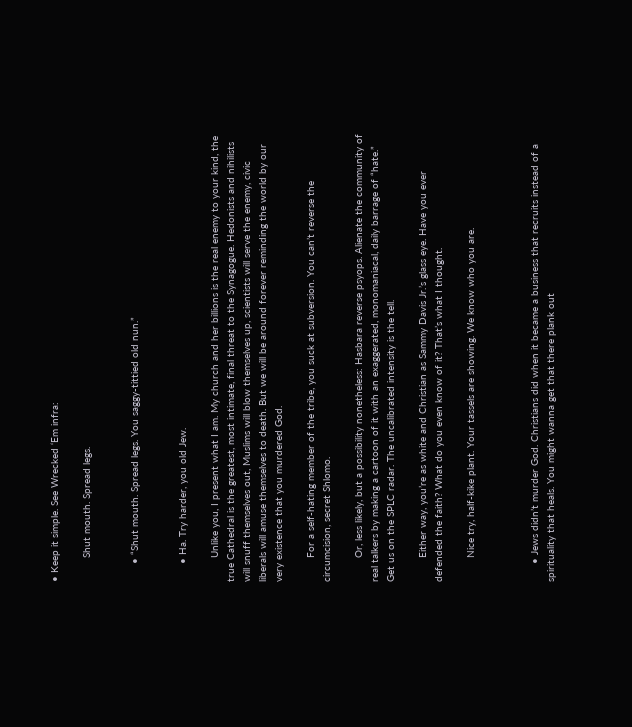• Keep it simple. See Wrecked ‘Em infra:

        Shut mouth. Spread legs.


      • “Shut mouth. Spread legs. You saggy-tittied old nun.”


      • Ha. Try harder, you old Jew.

        Unlike you, I present what I am. My church and her billions is the real enemy to your kind, the true Cathedral is the greatest, most intimate, final threat to the Synagogue. Hedonists and nihilists will snuff themselves out, Muslims will blow themselves up, scientists will serve the enemy, civic liberals will amuse themselves to death. But we will be around forever reminding the world by our very existence that you murdered God.

        For a self-hating member of the tribe, you suck at subversion. You can’t reverse the circumcision, secret Shlomo.

        Or, less likely, but a possibility nonetheless: Hasbara reverse psyops. Alienate the community of real talkers by making a cartoon of it with an exaggerated, monomaniacal, daily barrage of “hate.” Get us on the SPLC radar. The uncalibrated intensity is the tell.

        Either way, you’re as white and Christian as Sammy Davis Jr.’s glass eye. Have you ever defended the faith? What do you even know of it? That’s what I thought.

        Nice try, half-kike plant. Your tassels are showing. We know who you are.



      • Jews didn’t murder God. Christians did when it became a business that recruits instead of a spirituality that heals. You might wanna get that there plank out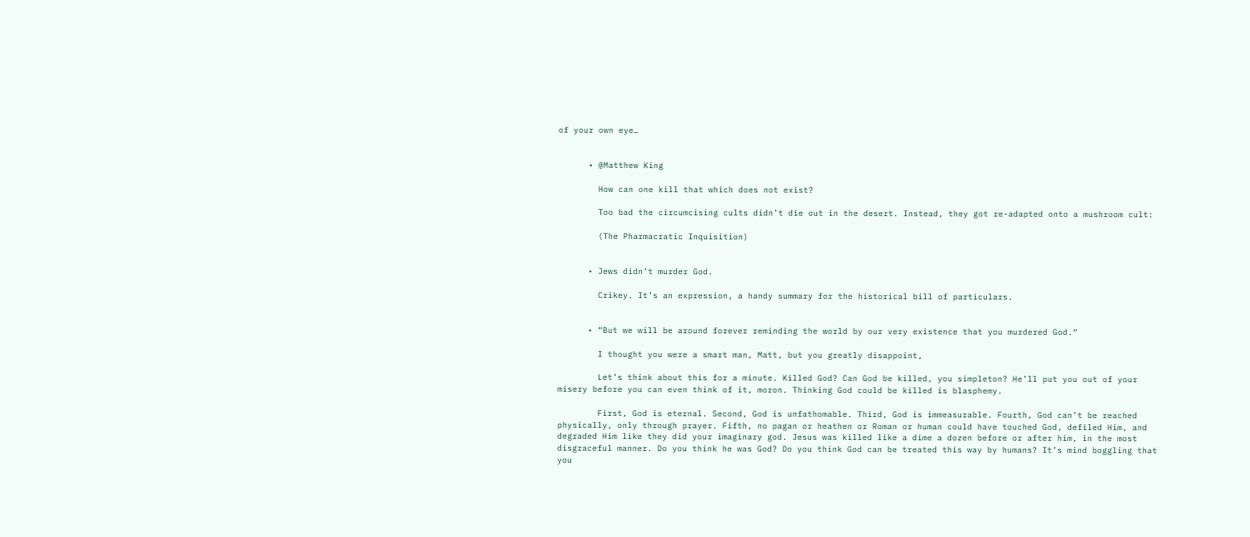of your own eye…


      • @Matthew King

        How can one kill that which does not exist?

        Too bad the circumcising cults didn’t die out in the desert. Instead, they got re-adapted onto a mushroom cult:

        (The Pharmacratic Inquisition)


      • Jews didn’t murder God.

        Crikey. It’s an expression, a handy summary for the historical bill of particulars.


      • “But we will be around forever reminding the world by our very existence that you murdered God.“

        I thought you were a smart man, Matt, but you greatly disappoint,

        Let’s think about this for a minute. Killed God? Can God be killed, you simpleton? He’ll put you out of your misery before you can even think of it, moron. Thinking God could be killed is blasphemy.

        First, God is eternal. Second, God is unfathomable. Third, God is immeasurable. Fourth, God can’t be reached physically, only through prayer. Fifth, no pagan or heathen or Roman or human could have touched God, defiled Him, and degraded Him like they did your imaginary god. Jesus was killed like a dime a dozen before or after him, in the most disgraceful manner. Do you think he was God? Do you think God can be treated this way by humans? It’s mind boggling that you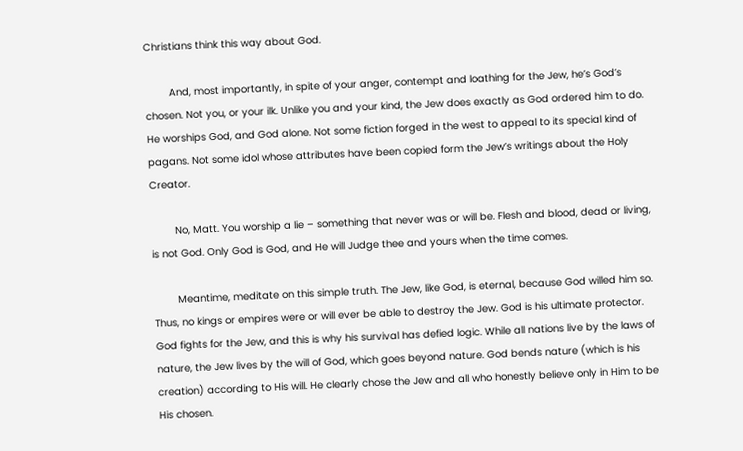Christians think this way about God.

        And, most importantly, in spite of your anger, contempt and loathing for the Jew, he’s God’s chosen. Not you, or your ilk. Unlike you and your kind, the Jew does exactly as God ordered him to do. He worships God, and God alone. Not some fiction forged in the west to appeal to its special kind of pagans. Not some idol whose attributes have been copied form the Jew’s writings about the Holy Creator.

        No, Matt. You worship a lie – something that never was or will be. Flesh and blood, dead or living, is not God. Only God is God, and He will Judge thee and yours when the time comes.

        Meantime, meditate on this simple truth. The Jew, like God, is eternal, because God willed him so. Thus, no kings or empires were or will ever be able to destroy the Jew. God is his ultimate protector. God fights for the Jew, and this is why his survival has defied logic. While all nations live by the laws of nature, the Jew lives by the will of God, which goes beyond nature. God bends nature (which is his creation) according to His will. He clearly chose the Jew and all who honestly believe only in Him to be His chosen.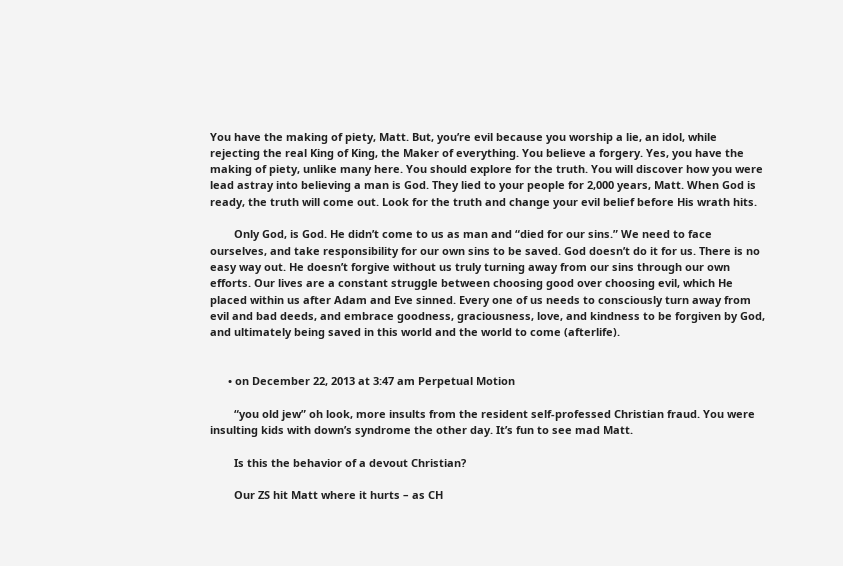You have the making of piety, Matt. But, you’re evil because you worship a lie, an idol, while rejecting the real King of King, the Maker of everything. You believe a forgery. Yes, you have the making of piety, unlike many here. You should explore for the truth. You will discover how you were lead astray into believing a man is God. They lied to your people for 2,000 years, Matt. When God is ready, the truth will come out. Look for the truth and change your evil belief before His wrath hits.

        Only God, is God. He didn’t come to us as man and “died for our sins.” We need to face ourselves, and take responsibility for our own sins to be saved. God doesn’t do it for us. There is no easy way out. He doesn’t forgive without us truly turning away from our sins through our own efforts. Our lives are a constant struggle between choosing good over choosing evil, which He placed within us after Adam and Eve sinned. Every one of us needs to consciously turn away from evil and bad deeds, and embrace goodness, graciousness, love, and kindness to be forgiven by God, and ultimately being saved in this world and the world to come (afterlife).


      • on December 22, 2013 at 3:47 am Perpetual Motion

        “you old jew” oh look, more insults from the resident self-professed Christian fraud. You were insulting kids with down’s syndrome the other day. It’s fun to see mad Matt.

        Is this the behavior of a devout Christian?

        Our ZS hit Matt where it hurts – as CH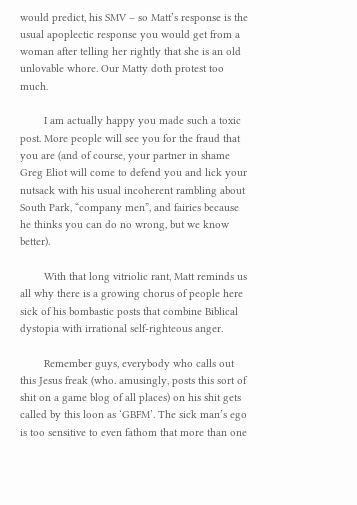would predict, his SMV – so Matt’s response is the usual apoplectic response you would get from a woman after telling her rightly that she is an old unlovable whore. Our Matty doth protest too much.

        I am actually happy you made such a toxic post. More people will see you for the fraud that you are (and of course, your partner in shame Greg Eliot will come to defend you and lick your nutsack with his usual incoherent rambling about South Park, “company men”, and fairies because he thinks you can do no wrong, but we know better).

        With that long vitriolic rant, Matt reminds us all why there is a growing chorus of people here sick of his bombastic posts that combine Biblical dystopia with irrational self-righteous anger.

        Remember guys, everybody who calls out this Jesus freak (who. amusingly, posts this sort of shit on a game blog of all places) on his shit gets called by this loon as ‘GBFM’. The sick man’s ego is too sensitive to even fathom that more than one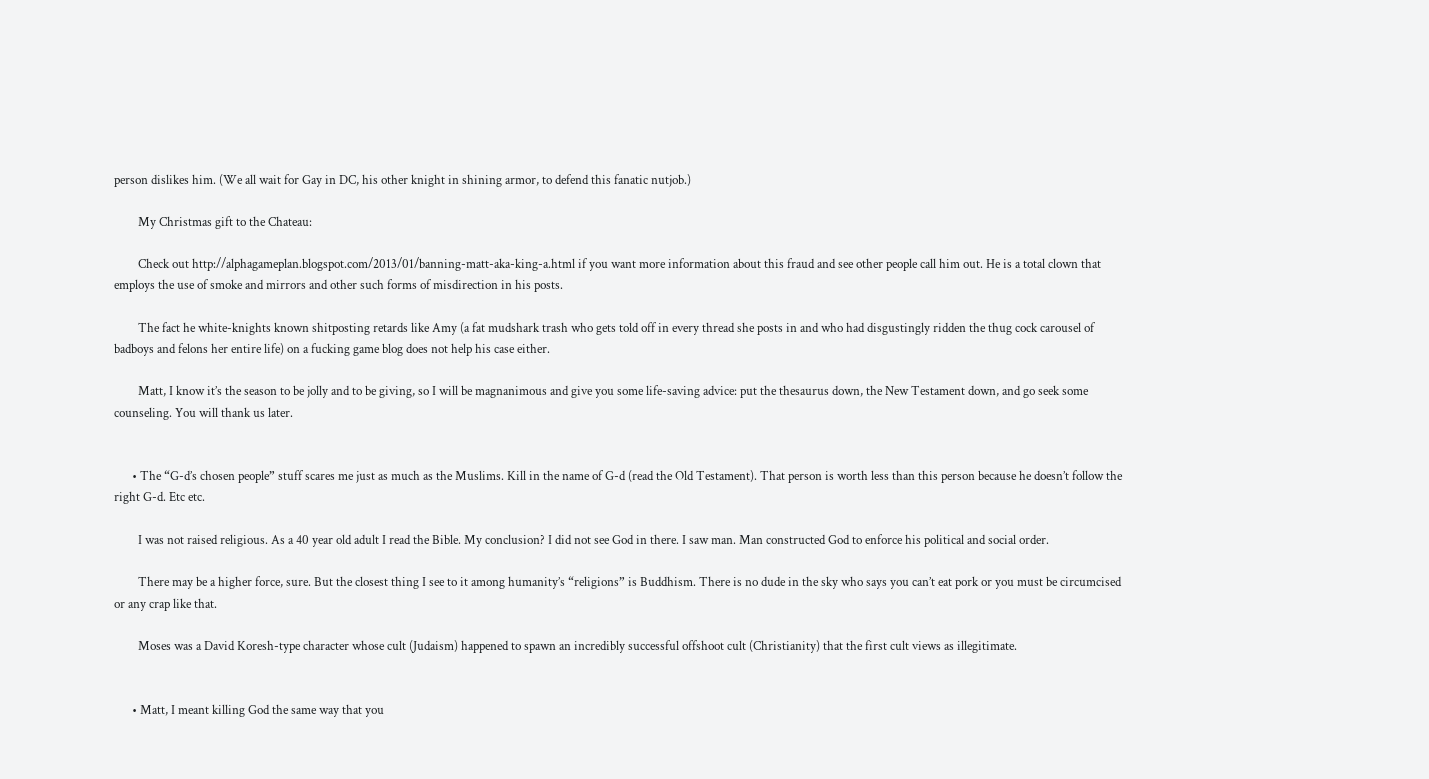person dislikes him. (We all wait for Gay in DC, his other knight in shining armor, to defend this fanatic nutjob.)

        My Christmas gift to the Chateau:

        Check out http://alphagameplan.blogspot.com/2013/01/banning-matt-aka-king-a.html if you want more information about this fraud and see other people call him out. He is a total clown that employs the use of smoke and mirrors and other such forms of misdirection in his posts.

        The fact he white-knights known shitposting retards like Amy (a fat mudshark trash who gets told off in every thread she posts in and who had disgustingly ridden the thug cock carousel of badboys and felons her entire life) on a fucking game blog does not help his case either.

        Matt, I know it’s the season to be jolly and to be giving, so I will be magnanimous and give you some life-saving advice: put the thesaurus down, the New Testament down, and go seek some counseling. You will thank us later.


      • The “G-d’s chosen people” stuff scares me just as much as the Muslims. Kill in the name of G-d (read the Old Testament). That person is worth less than this person because he doesn’t follow the right G-d. Etc etc.

        I was not raised religious. As a 40 year old adult I read the Bible. My conclusion? I did not see God in there. I saw man. Man constructed God to enforce his political and social order.

        There may be a higher force, sure. But the closest thing I see to it among humanity’s “religions” is Buddhism. There is no dude in the sky who says you can’t eat pork or you must be circumcised or any crap like that.

        Moses was a David Koresh-type character whose cult (Judaism) happened to spawn an incredibly successful offshoot cult (Christianity) that the first cult views as illegitimate.


      • Matt, I meant killing God the same way that you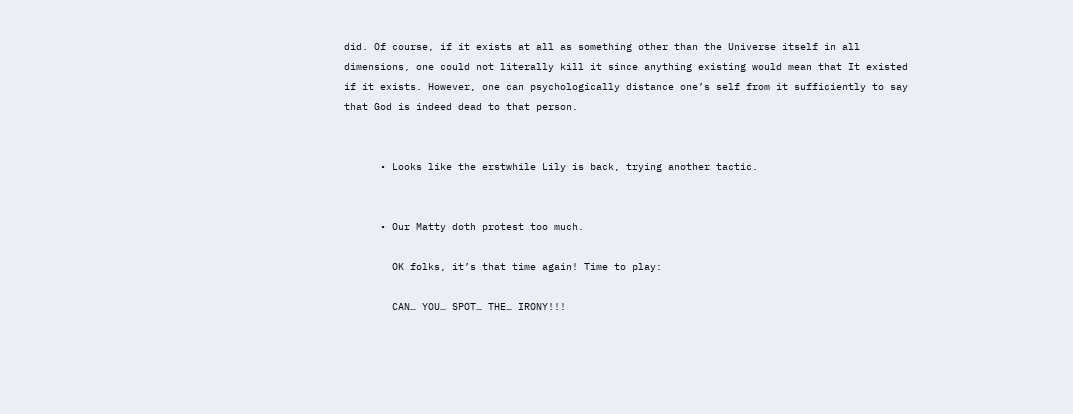did. Of course, if it exists at all as something other than the Universe itself in all dimensions, one could not literally kill it since anything existing would mean that It existed if it exists. However, one can psychologically distance one’s self from it sufficiently to say that God is indeed dead to that person.


      • Looks like the erstwhile Lily is back, trying another tactic.


      • Our Matty doth protest too much.

        OK folks, it’s that time again! Time to play:

        CAN… YOU… SPOT… THE… IRONY!!!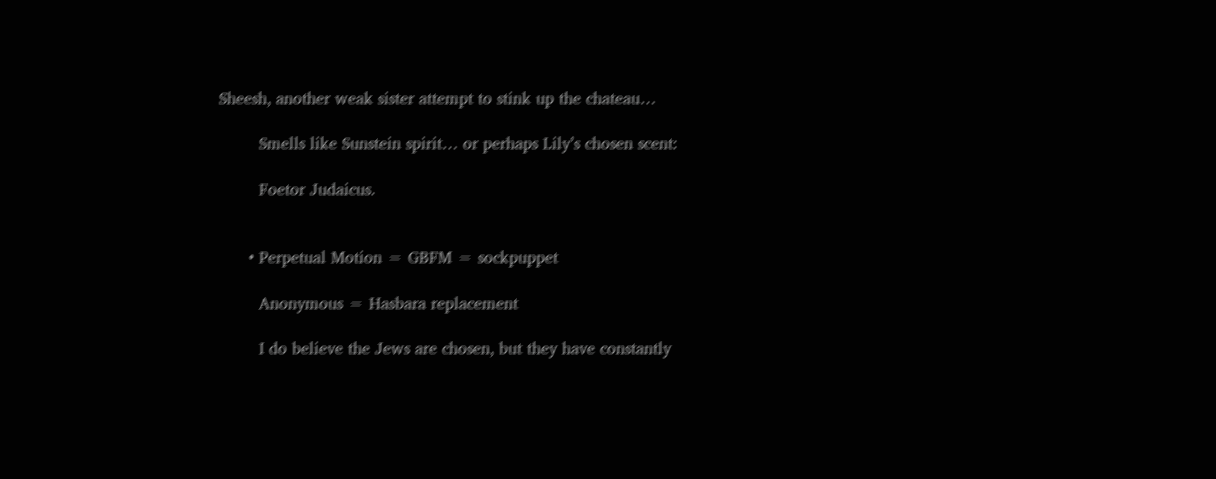Sheesh, another weak sister attempt to stink up the chateau…

        Smells like Sunstein spirit… or perhaps Lily’s chosen scent:

        Foetor Judaicus.


      • Perpetual Motion = GBFM = sockpuppet

        Anonymous = Hasbara replacement

        I do believe the Jews are chosen, but they have constantly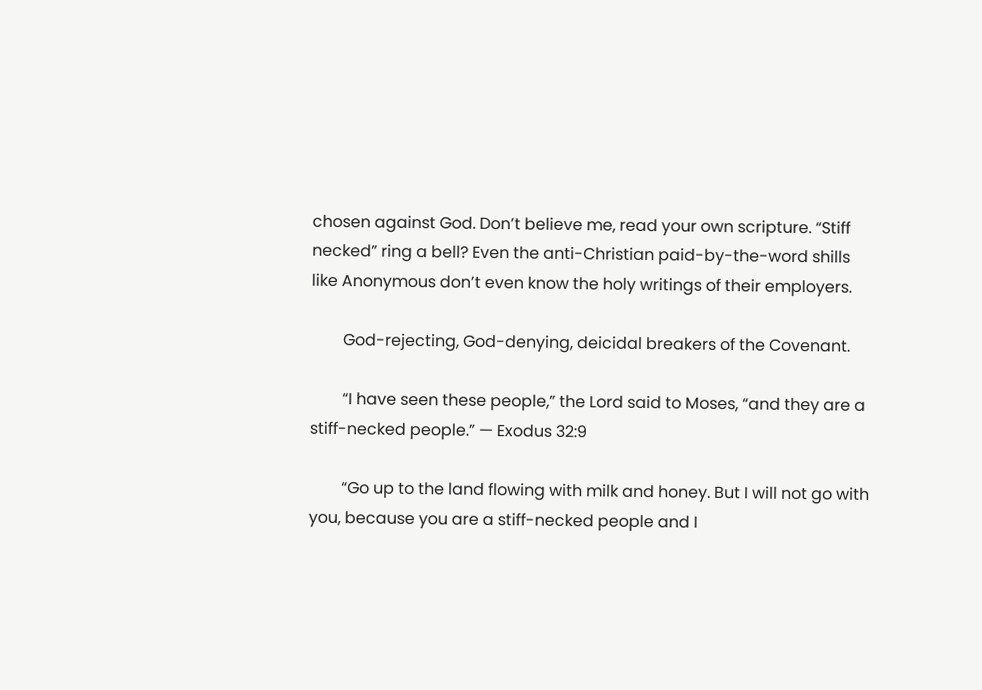chosen against God. Don’t believe me, read your own scripture. “Stiff necked” ring a bell? Even the anti-Christian paid-by-the-word shills like Anonymous don’t even know the holy writings of their employers.

        God-rejecting, God-denying, deicidal breakers of the Covenant.

        “I have seen these people,” the Lord said to Moses, “and they are a stiff-necked people.” — Exodus 32:9

        “Go up to the land flowing with milk and honey. But I will not go with you, because you are a stiff-necked people and I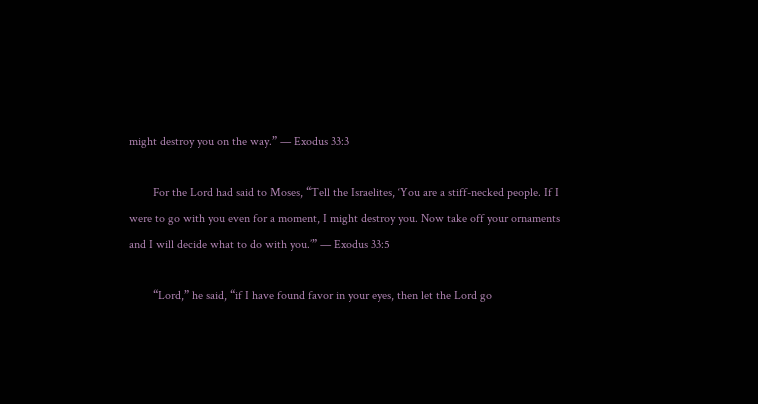might destroy you on the way.” — Exodus 33:3

        For the Lord had said to Moses, “Tell the Israelites, ‘You are a stiff-necked people. If I were to go with you even for a moment, I might destroy you. Now take off your ornaments and I will decide what to do with you.’” — Exodus 33:5

        “Lord,” he said, “if I have found favor in your eyes, then let the Lord go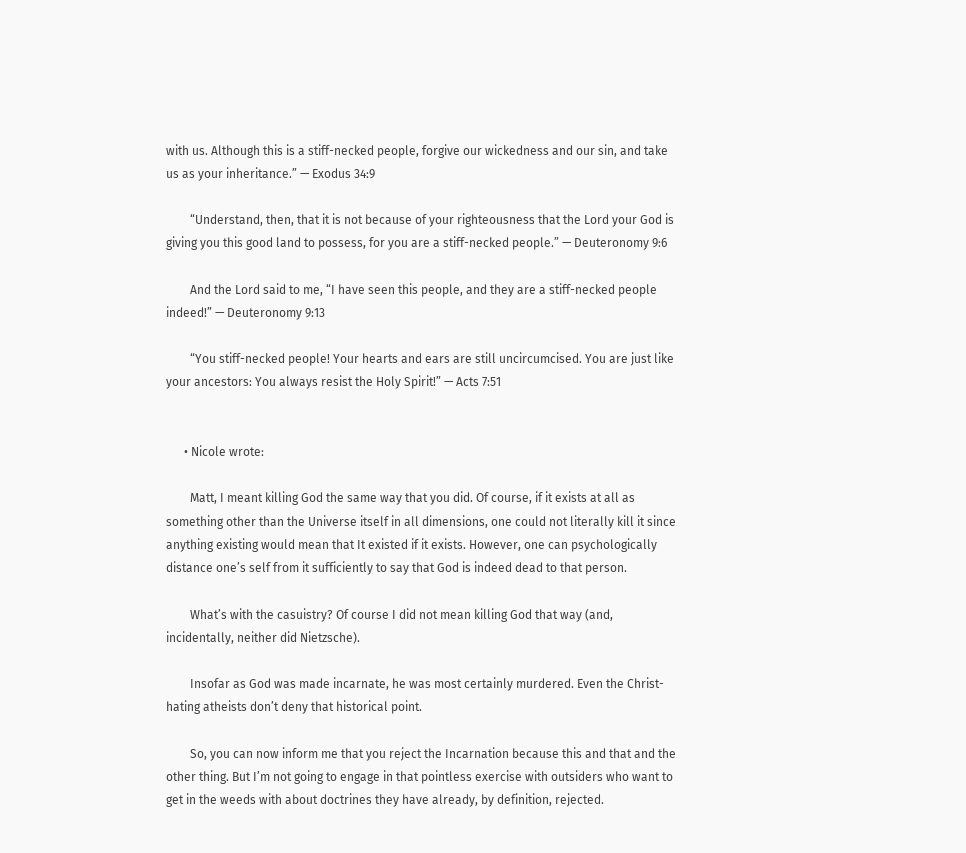with us. Although this is a stiff-necked people, forgive our wickedness and our sin, and take us as your inheritance.” — Exodus 34:9

        “Understand, then, that it is not because of your righteousness that the Lord your God is giving you this good land to possess, for you are a stiff-necked people.” — Deuteronomy 9:6

        And the Lord said to me, “I have seen this people, and they are a stiff-necked people indeed!” — Deuteronomy 9:13

        “You stiff-necked people! Your hearts and ears are still uncircumcised. You are just like your ancestors: You always resist the Holy Spirit!” — Acts 7:51


      • Nicole wrote:

        Matt, I meant killing God the same way that you did. Of course, if it exists at all as something other than the Universe itself in all dimensions, one could not literally kill it since anything existing would mean that It existed if it exists. However, one can psychologically distance one’s self from it sufficiently to say that God is indeed dead to that person.

        What’s with the casuistry? Of course I did not mean killing God that way (and, incidentally, neither did Nietzsche).

        Insofar as God was made incarnate, he was most certainly murdered. Even the Christ-hating atheists don’t deny that historical point.

        So, you can now inform me that you reject the Incarnation because this and that and the other thing. But I’m not going to engage in that pointless exercise with outsiders who want to get in the weeds with about doctrines they have already, by definition, rejected.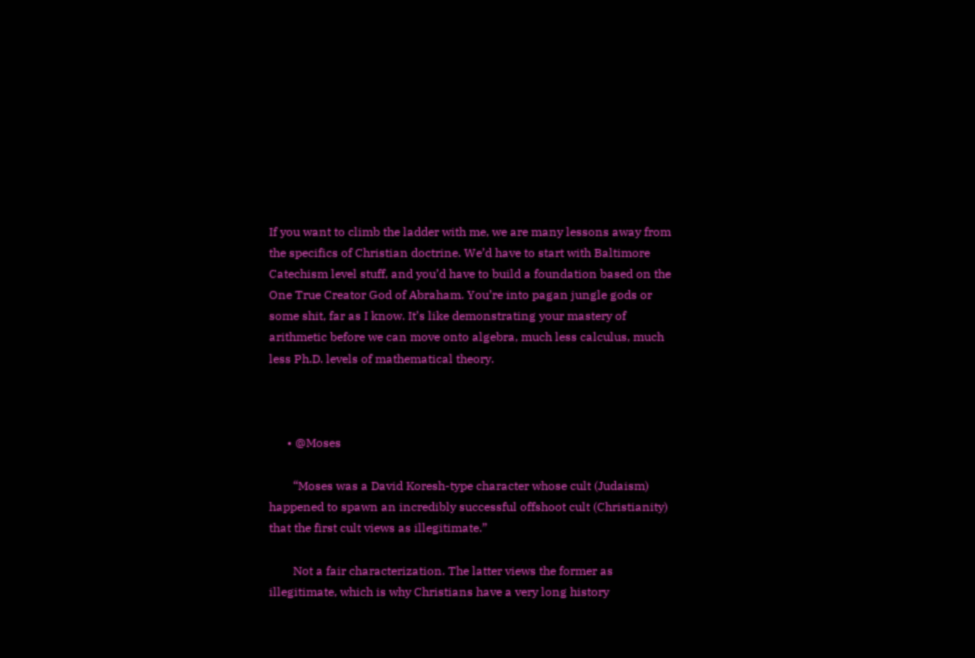If you want to climb the ladder with me, we are many lessons away from the specifics of Christian doctrine. We’d have to start with Baltimore Catechism level stuff, and you’d have to build a foundation based on the One True Creator God of Abraham. You’re into pagan jungle gods or some shit, far as I know. It’s like demonstrating your mastery of arithmetic before we can move onto algebra, much less calculus, much less Ph.D. levels of mathematical theory.



      • @Moses

        “Moses was a David Koresh-type character whose cult (Judaism) happened to spawn an incredibly successful offshoot cult (Christianity) that the first cult views as illegitimate.”

        Not a fair characterization. The latter views the former as illegitimate, which is why Christians have a very long history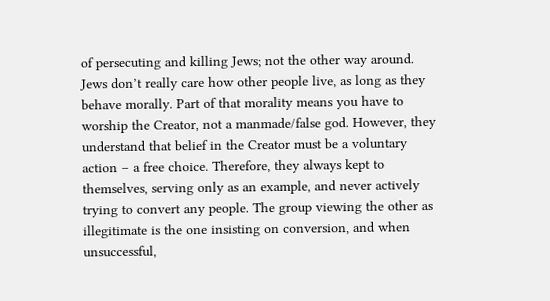of persecuting and killing Jews; not the other way around. Jews don’t really care how other people live, as long as they behave morally. Part of that morality means you have to worship the Creator, not a manmade/false god. However, they understand that belief in the Creator must be a voluntary action – a free choice. Therefore, they always kept to themselves, serving only as an example, and never actively trying to convert any people. The group viewing the other as illegitimate is the one insisting on conversion, and when unsuccessful,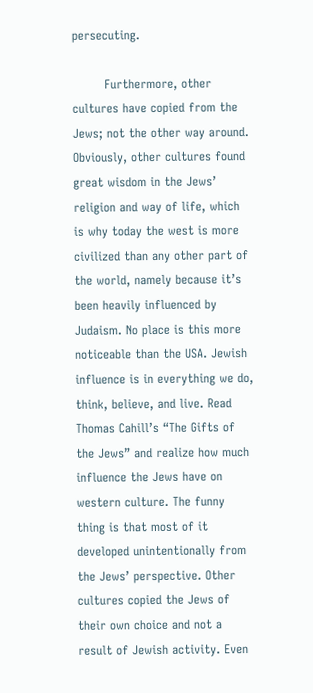persecuting.

        Furthermore, other cultures have copied from the Jews; not the other way around. Obviously, other cultures found great wisdom in the Jews’ religion and way of life, which is why today the west is more civilized than any other part of the world, namely because it’s been heavily influenced by Judaism. No place is this more noticeable than the USA. Jewish influence is in everything we do, think, believe, and live. Read Thomas Cahill’s “The Gifts of the Jews” and realize how much influence the Jews have on western culture. The funny thing is that most of it developed unintentionally from the Jews’ perspective. Other cultures copied the Jews of their own choice and not a result of Jewish activity. Even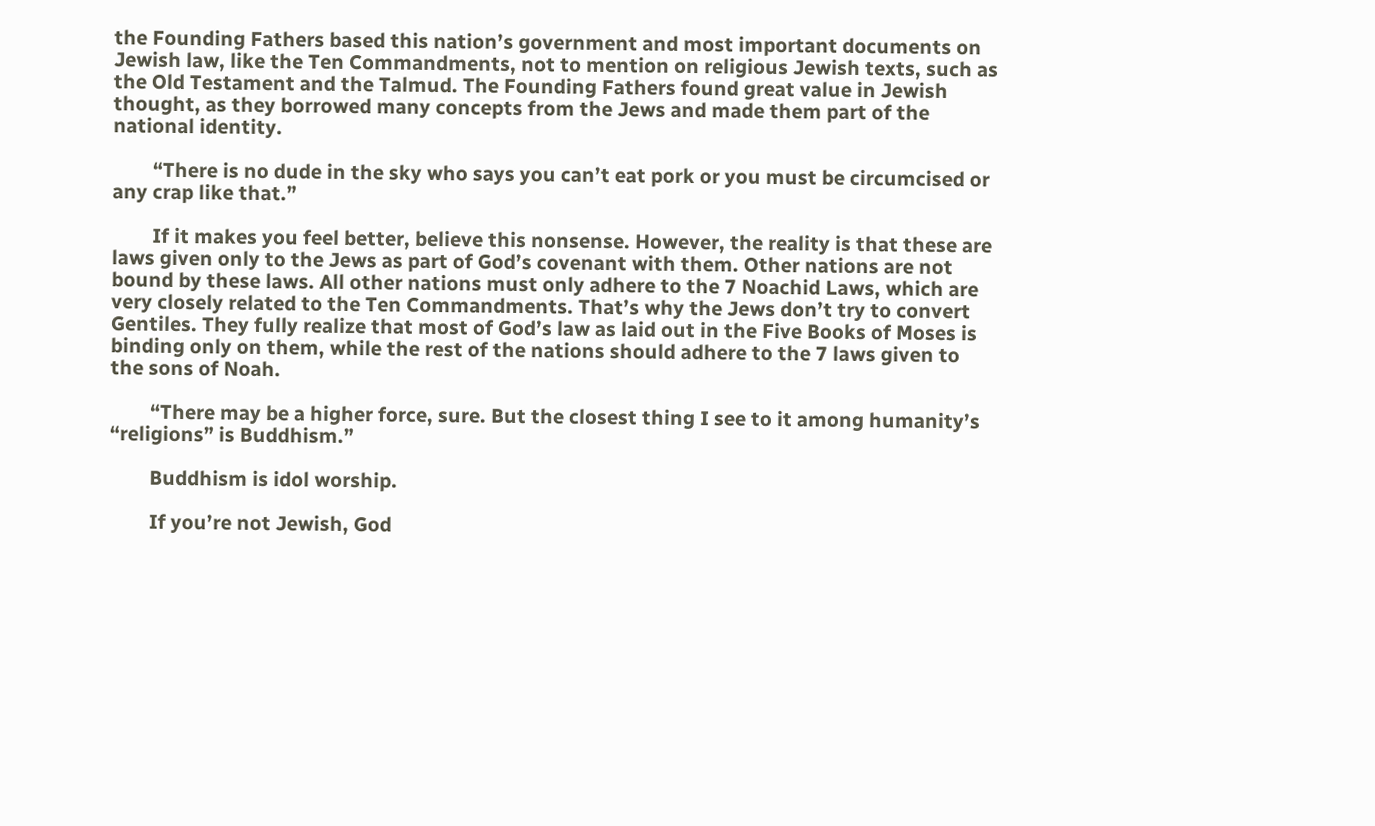the Founding Fathers based this nation’s government and most important documents on Jewish law, like the Ten Commandments, not to mention on religious Jewish texts, such as the Old Testament and the Talmud. The Founding Fathers found great value in Jewish thought, as they borrowed many concepts from the Jews and made them part of the national identity.

        “There is no dude in the sky who says you can’t eat pork or you must be circumcised or any crap like that.”

        If it makes you feel better, believe this nonsense. However, the reality is that these are laws given only to the Jews as part of God’s covenant with them. Other nations are not bound by these laws. All other nations must only adhere to the 7 Noachid Laws, which are very closely related to the Ten Commandments. That’s why the Jews don’t try to convert Gentiles. They fully realize that most of God’s law as laid out in the Five Books of Moses is binding only on them, while the rest of the nations should adhere to the 7 laws given to the sons of Noah.

        “There may be a higher force, sure. But the closest thing I see to it among humanity’s “religions” is Buddhism.”

        Buddhism is idol worship.

        If you’re not Jewish, God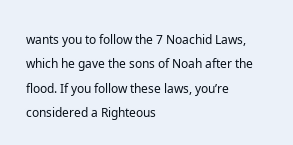wants you to follow the 7 Noachid Laws, which he gave the sons of Noah after the flood. If you follow these laws, you’re considered a Righteous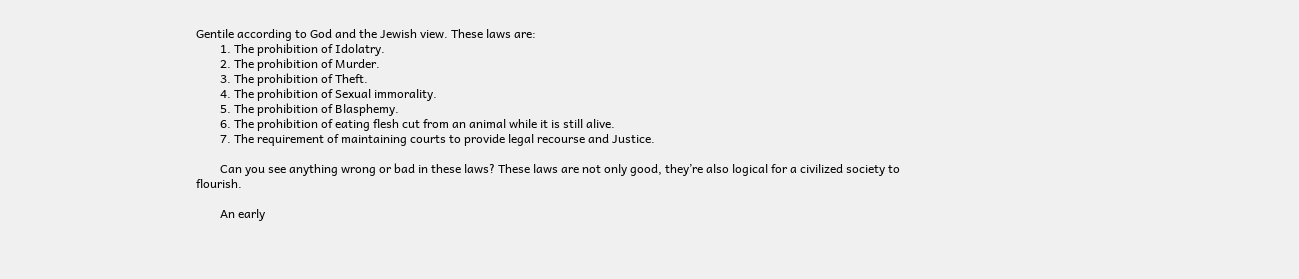Gentile according to God and the Jewish view. These laws are:
        1. The prohibition of Idolatry.
        2. The prohibition of Murder.
        3. The prohibition of Theft.
        4. The prohibition of Sexual immorality.
        5. The prohibition of Blasphemy.
        6. The prohibition of eating flesh cut from an animal while it is still alive.
        7. The requirement of maintaining courts to provide legal recourse and Justice.

        Can you see anything wrong or bad in these laws? These laws are not only good, they’re also logical for a civilized society to flourish.

        An early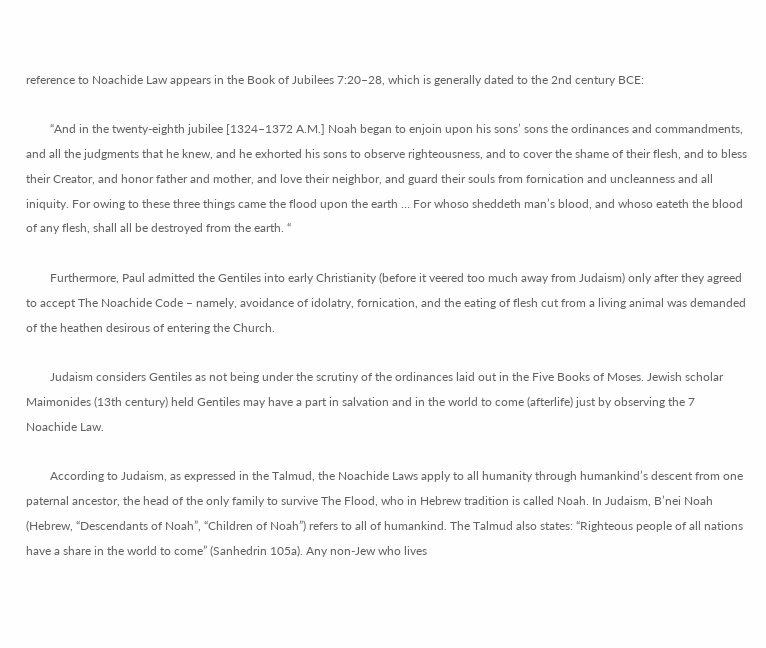reference to Noachide Law appears in the Book of Jubilees 7:20–28, which is generally dated to the 2nd century BCE:

        “And in the twenty-eighth jubilee [1324–1372 A.M.] Noah began to enjoin upon his sons’ sons the ordinances and commandments, and all the judgments that he knew, and he exhorted his sons to observe righteousness, and to cover the shame of their flesh, and to bless their Creator, and honor father and mother, and love their neighbor, and guard their souls from fornication and uncleanness and all iniquity. For owing to these three things came the flood upon the earth … For whoso sheddeth man’s blood, and whoso eateth the blood of any flesh, shall all be destroyed from the earth. “

        Furthermore, Paul admitted the Gentiles into early Christianity (before it veered too much away from Judaism) only after they agreed to accept The Noachide Code – namely, avoidance of idolatry, fornication, and the eating of flesh cut from a living animal was demanded of the heathen desirous of entering the Church.

        Judaism considers Gentiles as not being under the scrutiny of the ordinances laid out in the Five Books of Moses. Jewish scholar Maimonides (13th century) held Gentiles may have a part in salvation and in the world to come (afterlife) just by observing the 7 Noachide Law.

        According to Judaism, as expressed in the Talmud, the Noachide Laws apply to all humanity through humankind’s descent from one paternal ancestor, the head of the only family to survive The Flood, who in Hebrew tradition is called Noah. In Judaism, B’nei Noah (Hebrew, “Descendants of Noah”, “Children of Noah”) refers to all of humankind. The Talmud also states: “Righteous people of all nations have a share in the world to come” (Sanhedrin 105a). Any non-Jew who lives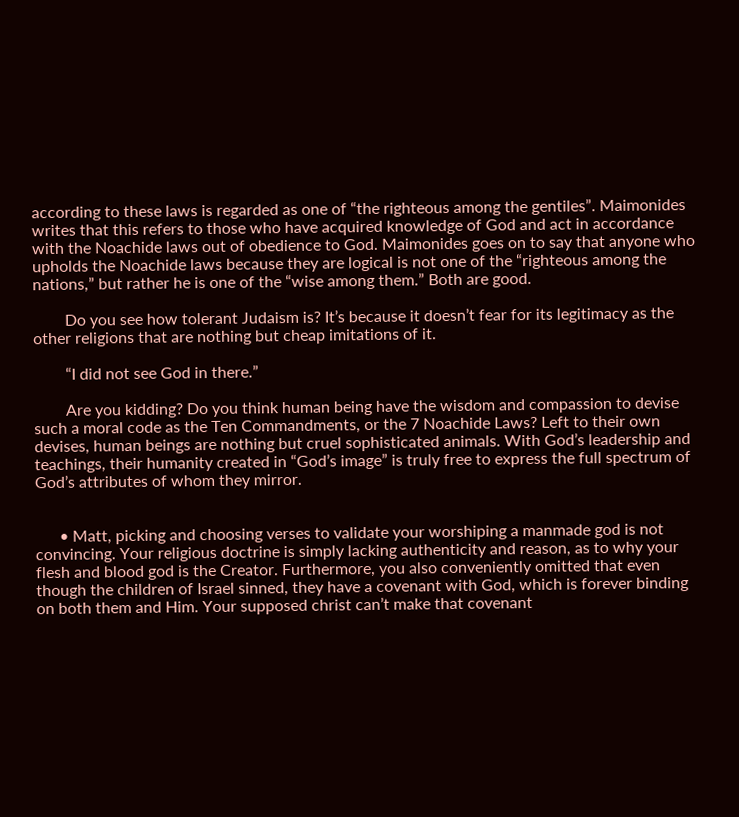according to these laws is regarded as one of “the righteous among the gentiles”. Maimonides writes that this refers to those who have acquired knowledge of God and act in accordance with the Noachide laws out of obedience to God. Maimonides goes on to say that anyone who upholds the Noachide laws because they are logical is not one of the “righteous among the nations,” but rather he is one of the “wise among them.” Both are good.

        Do you see how tolerant Judaism is? It’s because it doesn’t fear for its legitimacy as the other religions that are nothing but cheap imitations of it.

        “I did not see God in there.”

        Are you kidding? Do you think human being have the wisdom and compassion to devise such a moral code as the Ten Commandments, or the 7 Noachide Laws? Left to their own devises, human beings are nothing but cruel sophisticated animals. With God’s leadership and teachings, their humanity created in “God’s image” is truly free to express the full spectrum of God’s attributes of whom they mirror.


      • Matt, picking and choosing verses to validate your worshiping a manmade god is not convincing. Your religious doctrine is simply lacking authenticity and reason, as to why your flesh and blood god is the Creator. Furthermore, you also conveniently omitted that even though the children of Israel sinned, they have a covenant with God, which is forever binding on both them and Him. Your supposed christ can’t make that covenant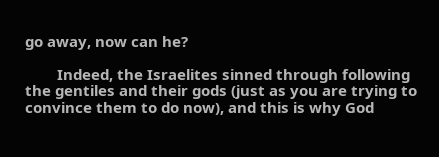go away, now can he?

        Indeed, the Israelites sinned through following the gentiles and their gods (just as you are trying to convince them to do now), and this is why God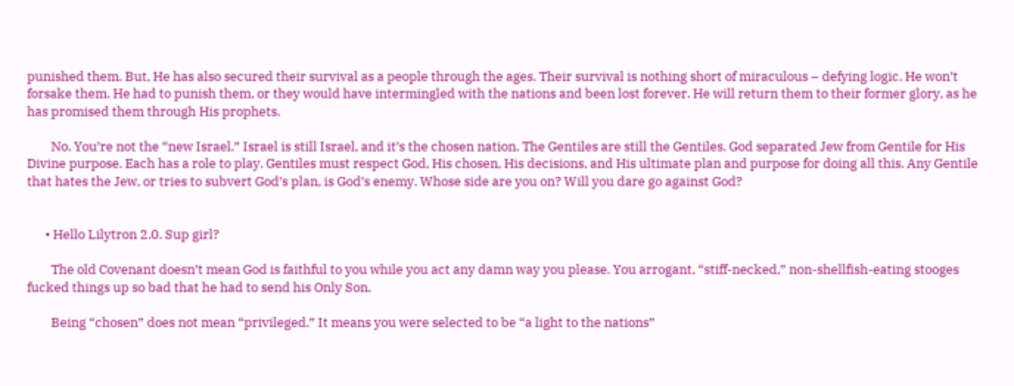punished them. But, He has also secured their survival as a people through the ages. Their survival is nothing short of miraculous – defying logic. He won’t forsake them. He had to punish them, or they would have intermingled with the nations and been lost forever. He will return them to their former glory, as he has promised them through His prophets.

        No. You’re not the “new Israel.” Israel is still Israel, and it’s the chosen nation. The Gentiles are still the Gentiles. God separated Jew from Gentile for His Divine purpose. Each has a role to play. Gentiles must respect God, His chosen, His decisions, and His ultimate plan and purpose for doing all this. Any Gentile that hates the Jew, or tries to subvert God’s plan, is God’s enemy. Whose side are you on? Will you dare go against God?


      • Hello Lilytron 2.0. Sup girl?

        The old Covenant doesn’t mean God is faithful to you while you act any damn way you please. You arrogant, “stiff-necked,” non-shellfish-eating stooges fucked things up so bad that he had to send his Only Son.

        Being “chosen” does not mean “privileged.” It means you were selected to be “a light to the nations”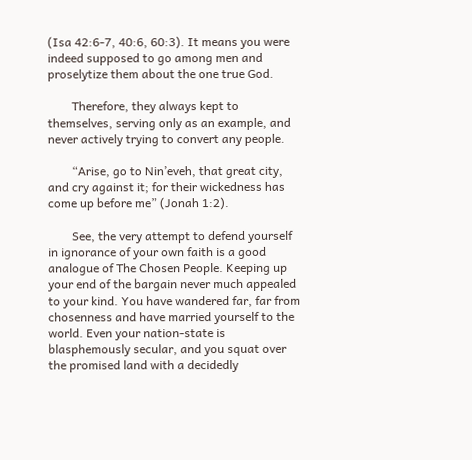(Isa 42:6-7, 40:6, 60:3). It means you were indeed supposed to go among men and proselytize them about the one true God.

        Therefore, they always kept to themselves, serving only as an example, and never actively trying to convert any people.

        “Arise, go to Nin’eveh, that great city, and cry against it; for their wickedness has come up before me” (Jonah 1:2).

        See, the very attempt to defend yourself in ignorance of your own faith is a good analogue of The Chosen People. Keeping up your end of the bargain never much appealed to your kind. You have wandered far, far from chosenness and have married yourself to the world. Even your nation-state is blasphemously secular, and you squat over the promised land with a decidedly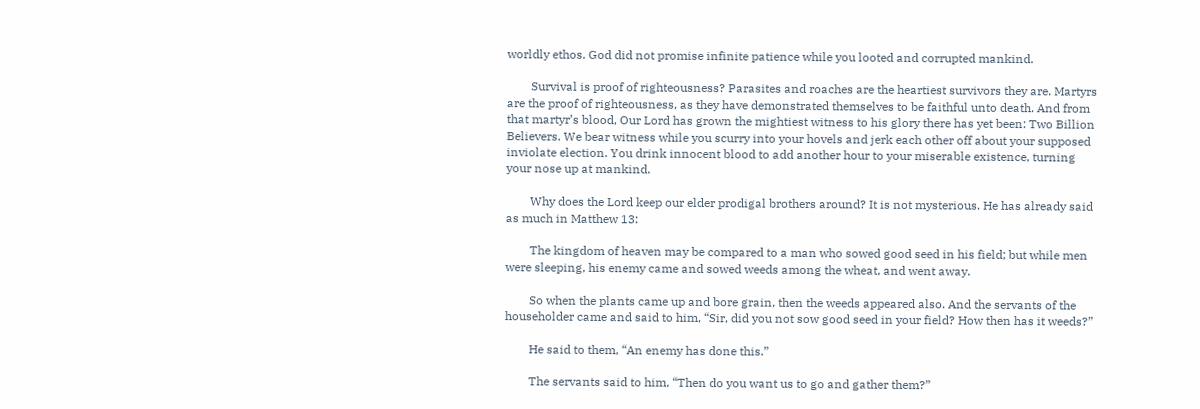worldly ethos. God did not promise infinite patience while you looted and corrupted mankind.

        Survival is proof of righteousness? Parasites and roaches are the heartiest survivors they are. Martyrs are the proof of righteousness, as they have demonstrated themselves to be faithful unto death. And from that martyr’s blood, Our Lord has grown the mightiest witness to his glory there has yet been: Two Billion Believers. We bear witness while you scurry into your hovels and jerk each other off about your supposed inviolate election. You drink innocent blood to add another hour to your miserable existence, turning your nose up at mankind.

        Why does the Lord keep our elder prodigal brothers around? It is not mysterious. He has already said as much in Matthew 13:

        The kingdom of heaven may be compared to a man who sowed good seed in his field; but while men were sleeping, his enemy came and sowed weeds among the wheat, and went away.

        So when the plants came up and bore grain, then the weeds appeared also. And the servants of the householder came and said to him, “Sir, did you not sow good seed in your field? How then has it weeds?”

        He said to them, “An enemy has done this.”

        The servants said to him, “Then do you want us to go and gather them?”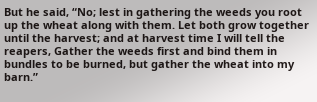But he said, “No; lest in gathering the weeds you root up the wheat along with them. Let both grow together until the harvest; and at harvest time I will tell the reapers, Gather the weeds first and bind them in bundles to be burned, but gather the wheat into my barn.”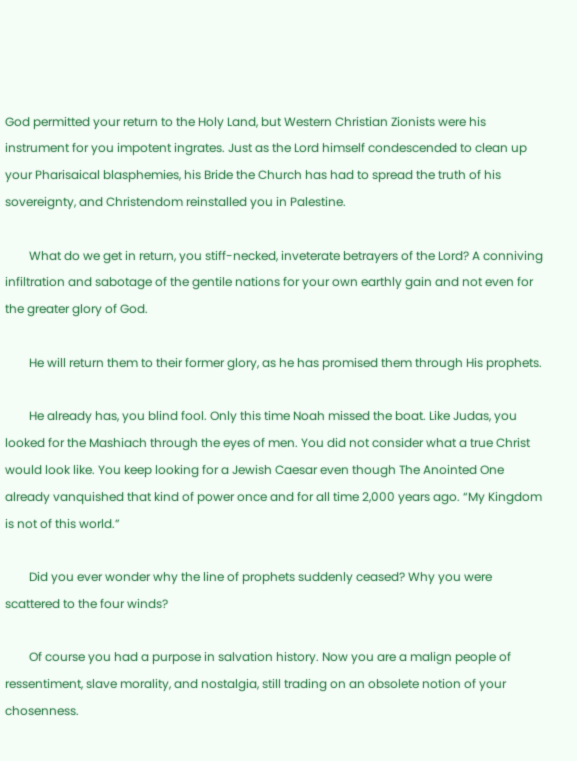God permitted your return to the Holy Land, but Western Christian Zionists were his instrument for you impotent ingrates. Just as the Lord himself condescended to clean up your Pharisaical blasphemies, his Bride the Church has had to spread the truth of his sovereignty, and Christendom reinstalled you in Palestine.

        What do we get in return, you stiff-necked, inveterate betrayers of the Lord? A conniving infiltration and sabotage of the gentile nations for your own earthly gain and not even for the greater glory of God.

        He will return them to their former glory, as he has promised them through His prophets.

        He already has, you blind fool. Only this time Noah missed the boat. Like Judas, you looked for the Mashiach through the eyes of men. You did not consider what a true Christ would look like. You keep looking for a Jewish Caesar even though The Anointed One already vanquished that kind of power once and for all time 2,000 years ago. “My Kingdom is not of this world.”

        Did you ever wonder why the line of prophets suddenly ceased? Why you were scattered to the four winds?

        Of course you had a purpose in salvation history. Now you are a malign people of ressentiment, slave morality, and nostalgia, still trading on an obsolete notion of your chosenness.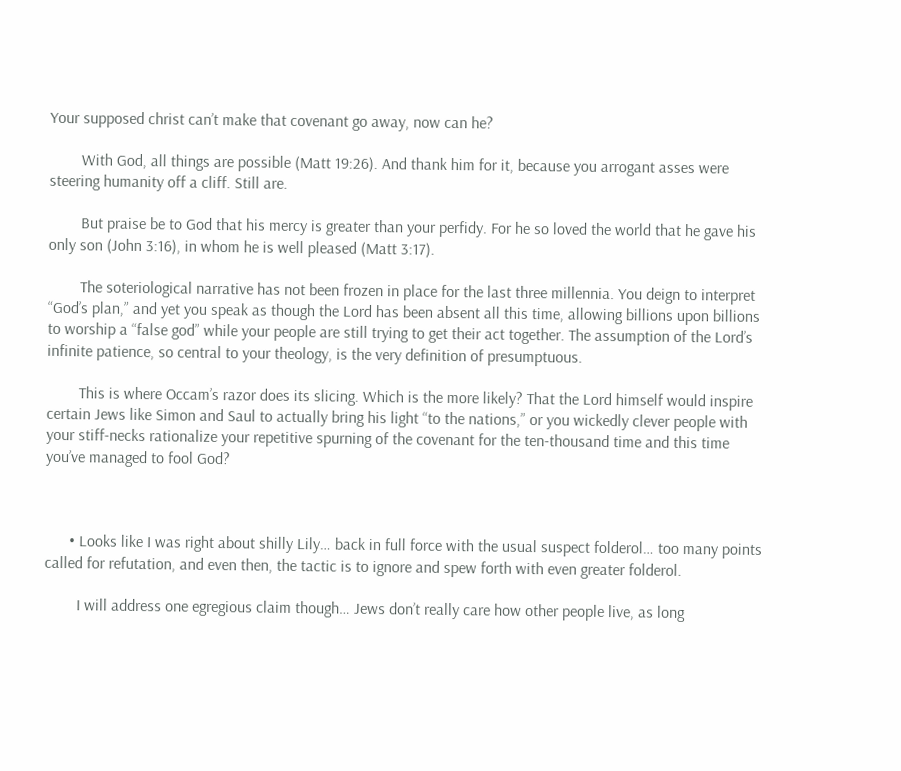Your supposed christ can’t make that covenant go away, now can he?

        With God, all things are possible (Matt 19:26). And thank him for it, because you arrogant asses were steering humanity off a cliff. Still are.

        But praise be to God that his mercy is greater than your perfidy. For he so loved the world that he gave his only son (John 3:16), in whom he is well pleased (Matt 3:17).

        The soteriological narrative has not been frozen in place for the last three millennia. You deign to interpret “God’s plan,” and yet you speak as though the Lord has been absent all this time, allowing billions upon billions to worship a “false god” while your people are still trying to get their act together. The assumption of the Lord’s infinite patience, so central to your theology, is the very definition of presumptuous.

        This is where Occam’s razor does its slicing. Which is the more likely? That the Lord himself would inspire certain Jews like Simon and Saul to actually bring his light “to the nations,” or you wickedly clever people with your stiff-necks rationalize your repetitive spurning of the covenant for the ten-thousand time and this time you’ve managed to fool God?



      • Looks like I was right about shilly Lily… back in full force with the usual suspect folderol… too many points called for refutation, and even then, the tactic is to ignore and spew forth with even greater folderol.

        I will address one egregious claim though… Jews don’t really care how other people live, as long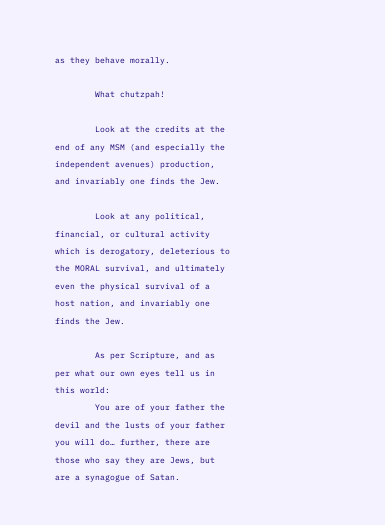as they behave morally.

        What chutzpah!

        Look at the credits at the end of any MSM (and especially the independent avenues) production, and invariably one finds the Jew.

        Look at any political, financial, or cultural activity which is derogatory, deleterious to the MORAL survival, and ultimately even the physical survival of a host nation, and invariably one finds the Jew.

        As per Scripture, and as per what our own eyes tell us in this world:
        You are of your father the devil and the lusts of your father you will do… further, there are those who say they are Jews, but are a synagogue of Satan.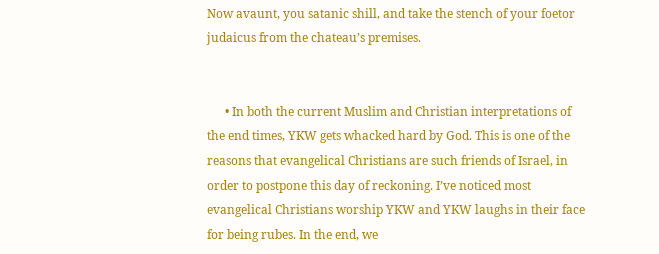Now avaunt, you satanic shill, and take the stench of your foetor judaicus from the chateau’s premises.


      • In both the current Muslim and Christian interpretations of the end times, YKW gets whacked hard by God. This is one of the reasons that evangelical Christians are such friends of Israel, in order to postpone this day of reckoning. I’ve noticed most evangelical Christians worship YKW and YKW laughs in their face for being rubes. In the end, we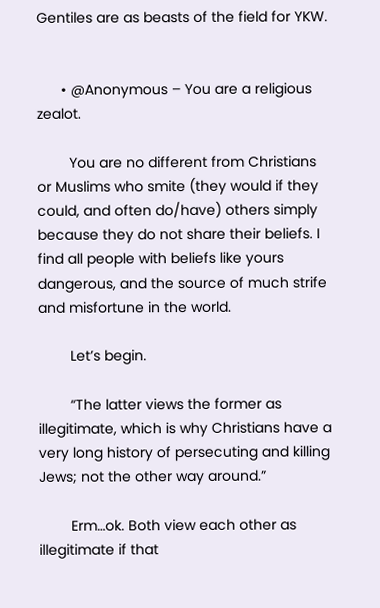Gentiles are as beasts of the field for YKW.


      • @Anonymous – You are a religious zealot.

        You are no different from Christians or Muslims who smite (they would if they could, and often do/have) others simply because they do not share their beliefs. I find all people with beliefs like yours dangerous, and the source of much strife and misfortune in the world.

        Let’s begin.

        “The latter views the former as illegitimate, which is why Christians have a very long history of persecuting and killing Jews; not the other way around.”

        Erm…ok. Both view each other as illegitimate if that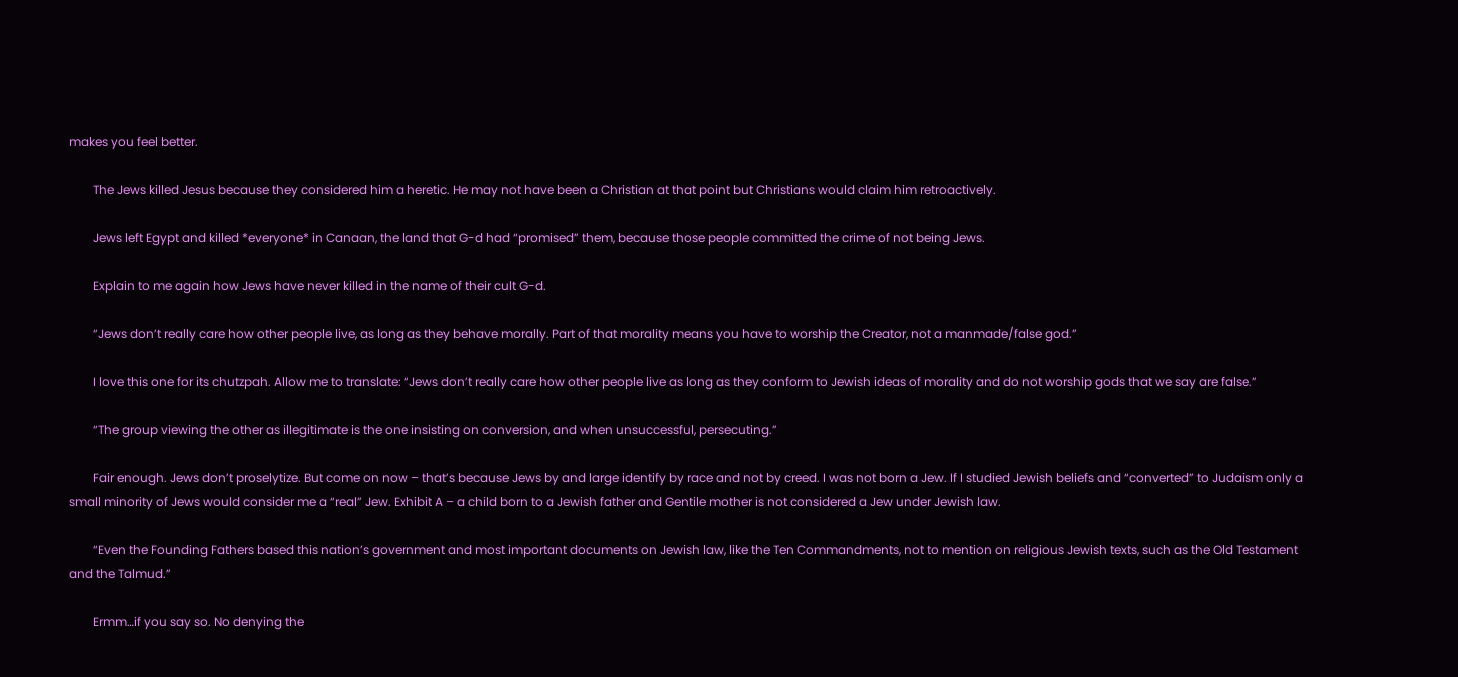makes you feel better.

        The Jews killed Jesus because they considered him a heretic. He may not have been a Christian at that point but Christians would claim him retroactively.

        Jews left Egypt and killed *everyone* in Canaan, the land that G-d had “promised” them, because those people committed the crime of not being Jews.

        Explain to me again how Jews have never killed in the name of their cult G-d.

        “Jews don’t really care how other people live, as long as they behave morally. Part of that morality means you have to worship the Creator, not a manmade/false god.”

        I love this one for its chutzpah. Allow me to translate: “Jews don’t really care how other people live as long as they conform to Jewish ideas of morality and do not worship gods that we say are false.”

        “The group viewing the other as illegitimate is the one insisting on conversion, and when unsuccessful, persecuting.”

        Fair enough. Jews don’t proselytize. But come on now – that’s because Jews by and large identify by race and not by creed. I was not born a Jew. If I studied Jewish beliefs and “converted” to Judaism only a small minority of Jews would consider me a “real” Jew. Exhibit A – a child born to a Jewish father and Gentile mother is not considered a Jew under Jewish law.

        “Even the Founding Fathers based this nation’s government and most important documents on Jewish law, like the Ten Commandments, not to mention on religious Jewish texts, such as the Old Testament and the Talmud.”

        Ermm…if you say so. No denying the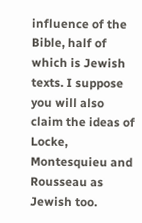influence of the Bible, half of which is Jewish texts. I suppose you will also claim the ideas of Locke, Montesquieu and Rousseau as Jewish too.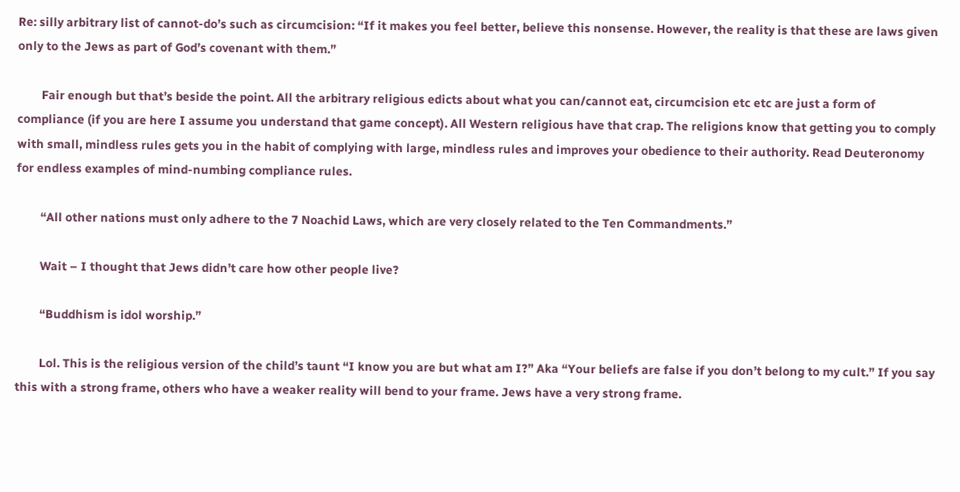Re: silly arbitrary list of cannot-do’s such as circumcision: “If it makes you feel better, believe this nonsense. However, the reality is that these are laws given only to the Jews as part of God’s covenant with them.”

        Fair enough but that’s beside the point. All the arbitrary religious edicts about what you can/cannot eat, circumcision etc etc are just a form of compliance (if you are here I assume you understand that game concept). All Western religious have that crap. The religions know that getting you to comply with small, mindless rules gets you in the habit of complying with large, mindless rules and improves your obedience to their authority. Read Deuteronomy for endless examples of mind-numbing compliance rules.

        “All other nations must only adhere to the 7 Noachid Laws, which are very closely related to the Ten Commandments.”

        Wait – I thought that Jews didn’t care how other people live?

        “Buddhism is idol worship.”

        Lol. This is the religious version of the child’s taunt “I know you are but what am I?” Aka “Your beliefs are false if you don’t belong to my cult.” If you say this with a strong frame, others who have a weaker reality will bend to your frame. Jews have a very strong frame.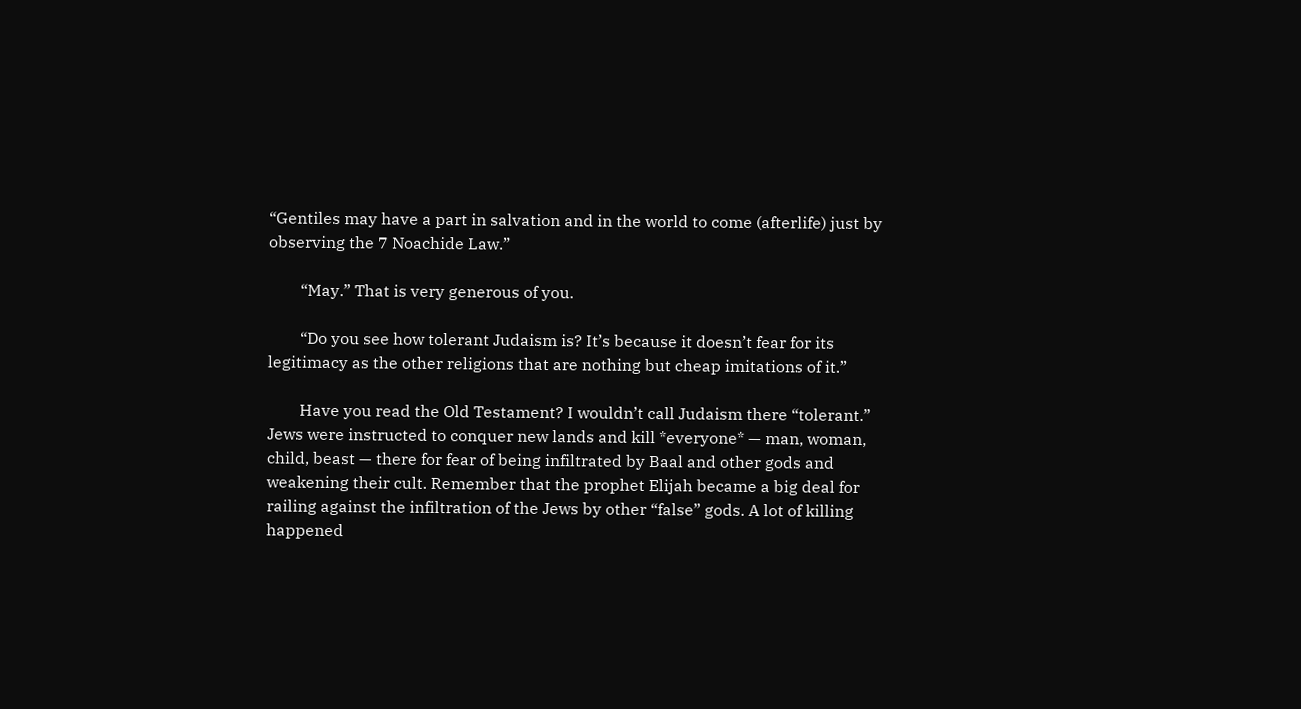“Gentiles may have a part in salvation and in the world to come (afterlife) just by observing the 7 Noachide Law.”

        “May.” That is very generous of you.

        “Do you see how tolerant Judaism is? It’s because it doesn’t fear for its legitimacy as the other religions that are nothing but cheap imitations of it.”

        Have you read the Old Testament? I wouldn’t call Judaism there “tolerant.” Jews were instructed to conquer new lands and kill *everyone* — man, woman, child, beast — there for fear of being infiltrated by Baal and other gods and weakening their cult. Remember that the prophet Elijah became a big deal for railing against the infiltration of the Jews by other “false” gods. A lot of killing happened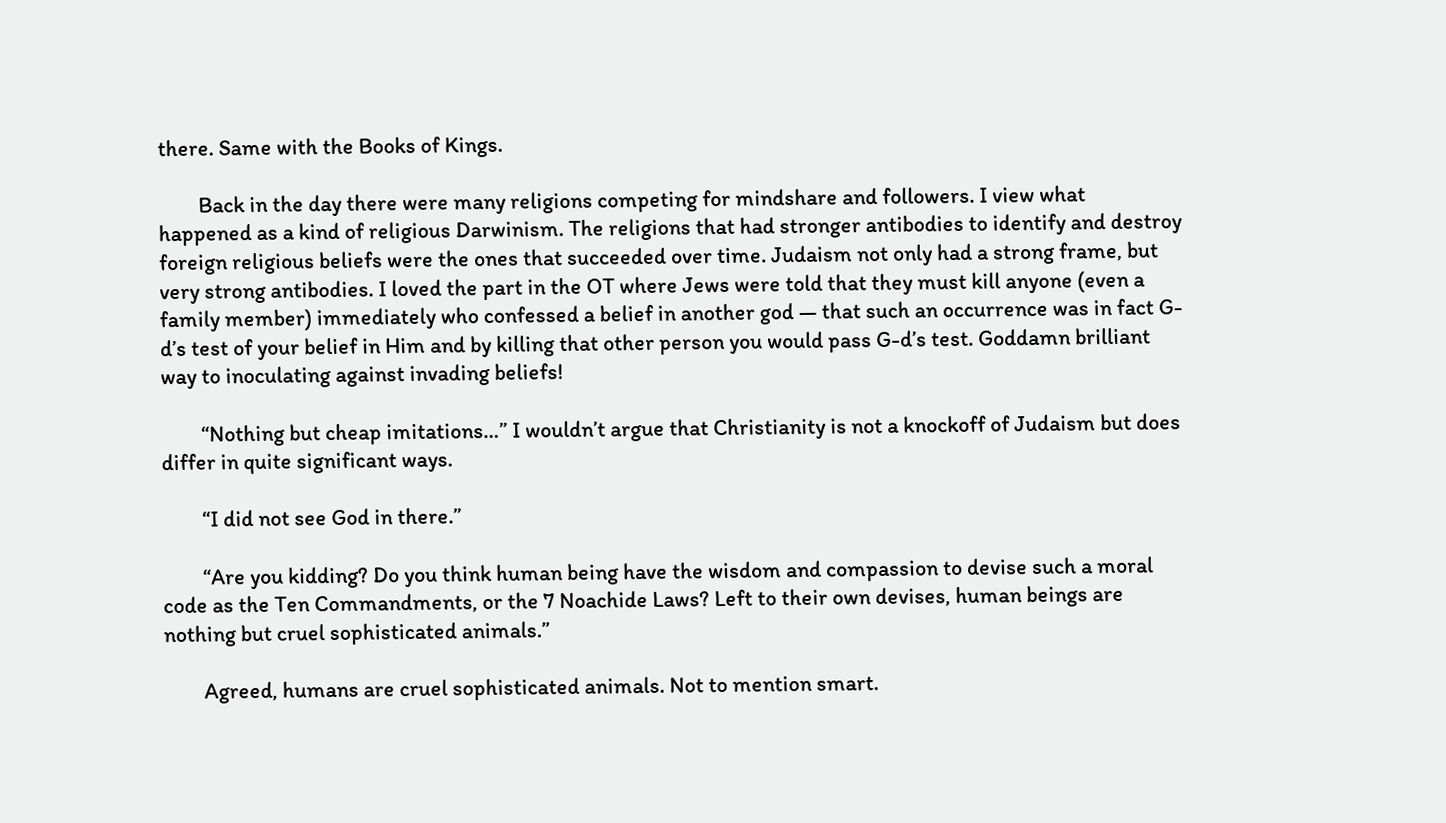there. Same with the Books of Kings.

        Back in the day there were many religions competing for mindshare and followers. I view what happened as a kind of religious Darwinism. The religions that had stronger antibodies to identify and destroy foreign religious beliefs were the ones that succeeded over time. Judaism not only had a strong frame, but very strong antibodies. I loved the part in the OT where Jews were told that they must kill anyone (even a family member) immediately who confessed a belief in another god — that such an occurrence was in fact G-d’s test of your belief in Him and by killing that other person you would pass G-d’s test. Goddamn brilliant way to inoculating against invading beliefs!

        “Nothing but cheap imitations…” I wouldn’t argue that Christianity is not a knockoff of Judaism but does differ in quite significant ways.

        “I did not see God in there.”

        “Are you kidding? Do you think human being have the wisdom and compassion to devise such a moral code as the Ten Commandments, or the 7 Noachide Laws? Left to their own devises, human beings are nothing but cruel sophisticated animals.”

        Agreed, humans are cruel sophisticated animals. Not to mention smart.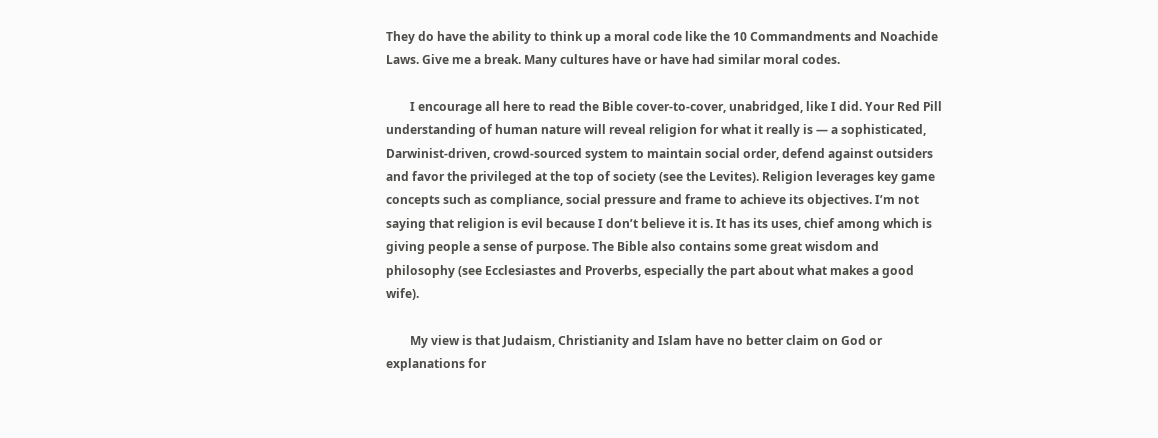They do have the ability to think up a moral code like the 10 Commandments and Noachide Laws. Give me a break. Many cultures have or have had similar moral codes.

        I encourage all here to read the Bible cover-to-cover, unabridged, like I did. Your Red Pill understanding of human nature will reveal religion for what it really is — a sophisticated, Darwinist-driven, crowd-sourced system to maintain social order, defend against outsiders and favor the privileged at the top of society (see the Levites). Religion leverages key game concepts such as compliance, social pressure and frame to achieve its objectives. I’m not saying that religion is evil because I don’t believe it is. It has its uses, chief among which is giving people a sense of purpose. The Bible also contains some great wisdom and philosophy (see Ecclesiastes and Proverbs, especially the part about what makes a good wife).

        My view is that Judaism, Christianity and Islam have no better claim on God or explanations for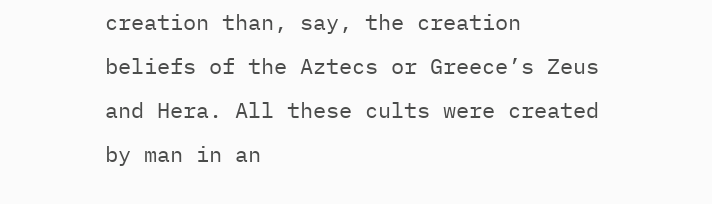creation than, say, the creation beliefs of the Aztecs or Greece’s Zeus and Hera. All these cults were created by man in an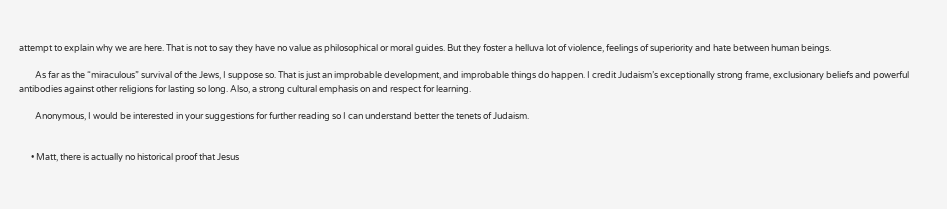attempt to explain why we are here. That is not to say they have no value as philosophical or moral guides. But they foster a helluva lot of violence, feelings of superiority and hate between human beings.

        As far as the “miraculous” survival of the Jews, I suppose so. That is just an improbable development, and improbable things do happen. I credit Judaism’s exceptionally strong frame, exclusionary beliefs and powerful antibodies against other religions for lasting so long. Also, a strong cultural emphasis on and respect for learning.

        Anonymous, I would be interested in your suggestions for further reading so I can understand better the tenets of Judaism.


      • Matt, there is actually no historical proof that Jesus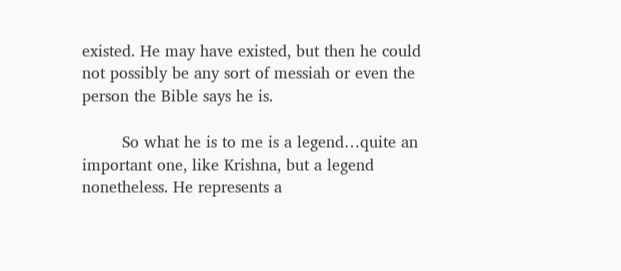existed. He may have existed, but then he could not possibly be any sort of messiah or even the person the Bible says he is.

        So what he is to me is a legend…quite an important one, like Krishna, but a legend nonetheless. He represents a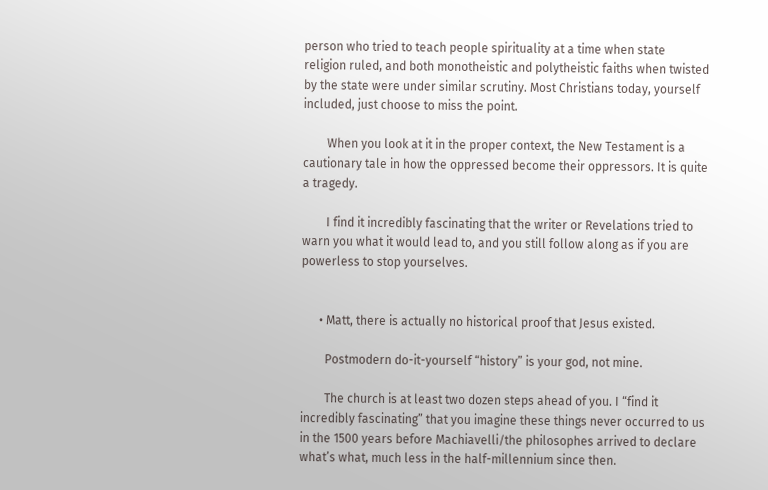person who tried to teach people spirituality at a time when state religion ruled, and both monotheistic and polytheistic faiths when twisted by the state were under similar scrutiny. Most Christians today, yourself included, just choose to miss the point.

        When you look at it in the proper context, the New Testament is a cautionary tale in how the oppressed become their oppressors. It is quite a tragedy.

        I find it incredibly fascinating that the writer or Revelations tried to warn you what it would lead to, and you still follow along as if you are powerless to stop yourselves.


      • Matt, there is actually no historical proof that Jesus existed.

        Postmodern do-it-yourself “history” is your god, not mine.

        The church is at least two dozen steps ahead of you. I “find it incredibly fascinating” that you imagine these things never occurred to us in the 1500 years before Machiavelli/the philosophes arrived to declare what’s what, much less in the half-millennium since then.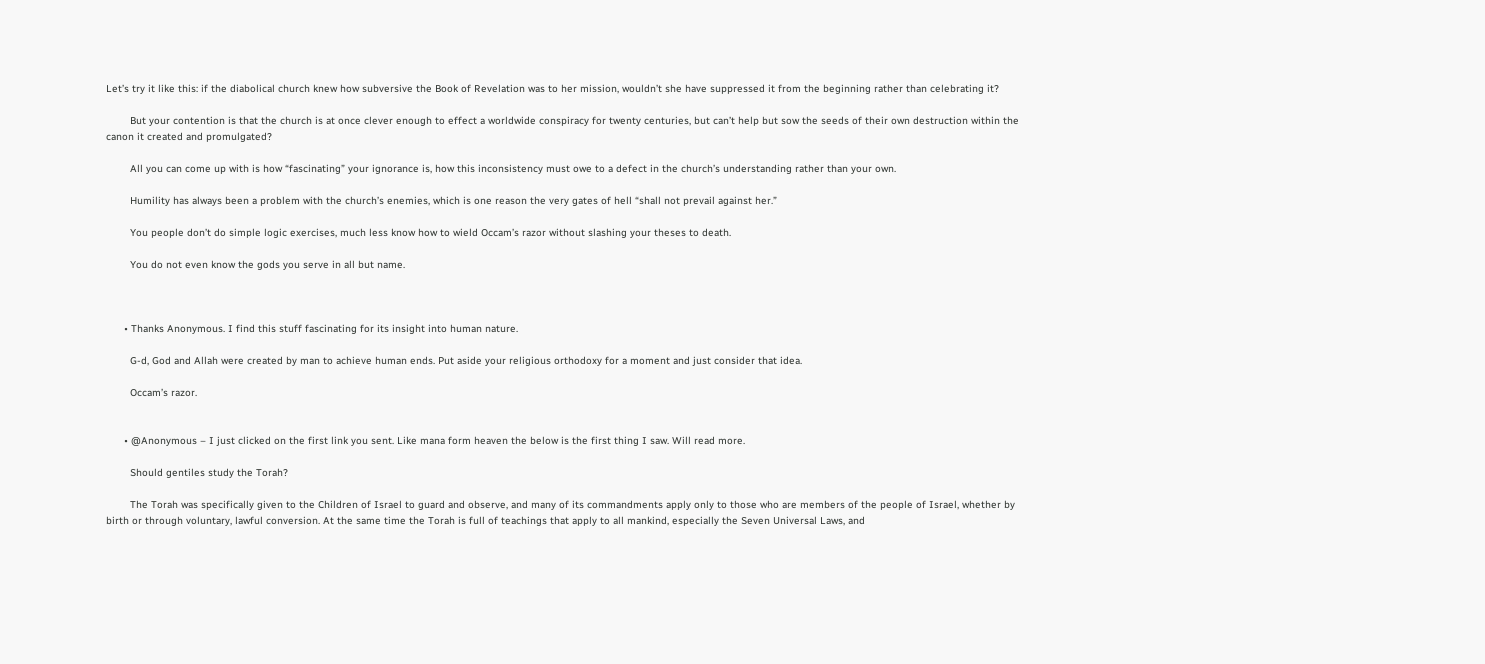Let’s try it like this: if the diabolical church knew how subversive the Book of Revelation was to her mission, wouldn’t she have suppressed it from the beginning rather than celebrating it?

        But your contention is that the church is at once clever enough to effect a worldwide conspiracy for twenty centuries, but can’t help but sow the seeds of their own destruction within the canon it created and promulgated?

        All you can come up with is how “fascinating” your ignorance is, how this inconsistency must owe to a defect in the church’s understanding rather than your own.

        Humility has always been a problem with the church’s enemies, which is one reason the very gates of hell “shall not prevail against her.”

        You people don’t do simple logic exercises, much less know how to wield Occam’s razor without slashing your theses to death.

        You do not even know the gods you serve in all but name.



      • Thanks Anonymous. I find this stuff fascinating for its insight into human nature.

        G-d, God and Allah were created by man to achieve human ends. Put aside your religious orthodoxy for a moment and just consider that idea.

        Occam’s razor.


      • @Anonymous – I just clicked on the first link you sent. Like mana form heaven the below is the first thing I saw. Will read more.

        Should gentiles study the Torah?

        The Torah was specifically given to the Children of Israel to guard and observe, and many of its commandments apply only to those who are members of the people of Israel, whether by birth or through voluntary, lawful conversion. At the same time the Torah is full of teachings that apply to all mankind, especially the Seven Universal Laws, and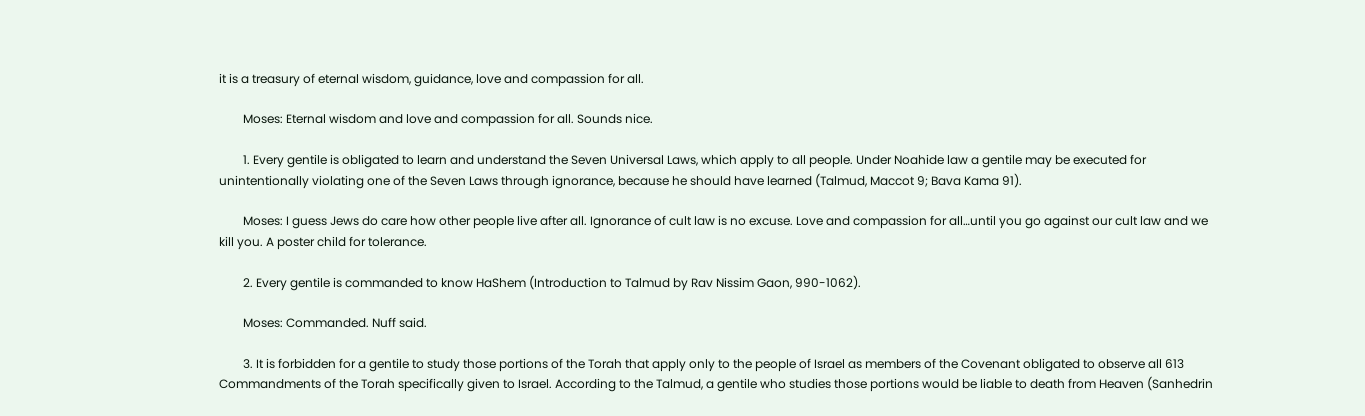it is a treasury of eternal wisdom, guidance, love and compassion for all.

        Moses: Eternal wisdom and love and compassion for all. Sounds nice.

        1. Every gentile is obligated to learn and understand the Seven Universal Laws, which apply to all people. Under Noahide law a gentile may be executed for unintentionally violating one of the Seven Laws through ignorance, because he should have learned (Talmud, Maccot 9; Bava Kama 91).

        Moses: I guess Jews do care how other people live after all. Ignorance of cult law is no excuse. Love and compassion for all…until you go against our cult law and we kill you. A poster child for tolerance.

        2. Every gentile is commanded to know HaShem (Introduction to Talmud by Rav Nissim Gaon, 990-1062).

        Moses: Commanded. Nuff said.

        3. It is forbidden for a gentile to study those portions of the Torah that apply only to the people of Israel as members of the Covenant obligated to observe all 613 Commandments of the Torah specifically given to Israel. According to the Talmud, a gentile who studies those portions would be liable to death from Heaven (Sanhedrin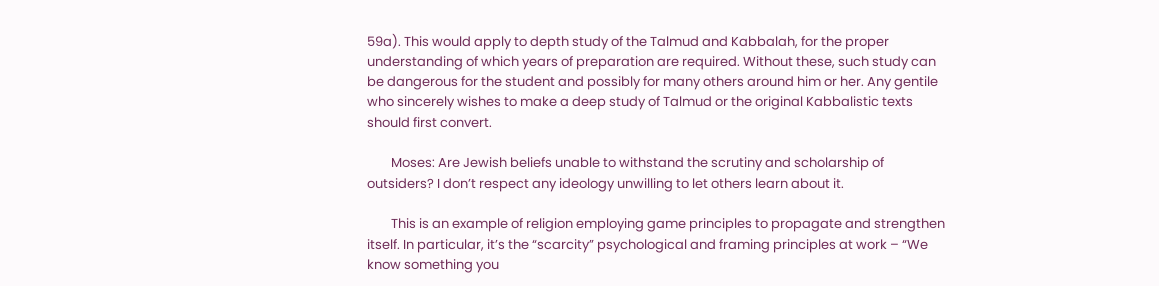59a). This would apply to depth study of the Talmud and Kabbalah, for the proper understanding of which years of preparation are required. Without these, such study can be dangerous for the student and possibly for many others around him or her. Any gentile who sincerely wishes to make a deep study of Talmud or the original Kabbalistic texts should first convert.

        Moses: Are Jewish beliefs unable to withstand the scrutiny and scholarship of outsiders? I don’t respect any ideology unwilling to let others learn about it.

        This is an example of religion employing game principles to propagate and strengthen itself. In particular, it’s the “scarcity” psychological and framing principles at work – “We know something you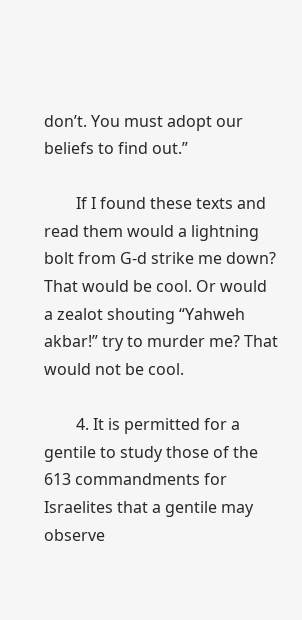don’t. You must adopt our beliefs to find out.”

        If I found these texts and read them would a lightning bolt from G-d strike me down? That would be cool. Or would a zealot shouting “Yahweh akbar!” try to murder me? That would not be cool.

        4. It is permitted for a gentile to study those of the 613 commandments for Israelites that a gentile may observe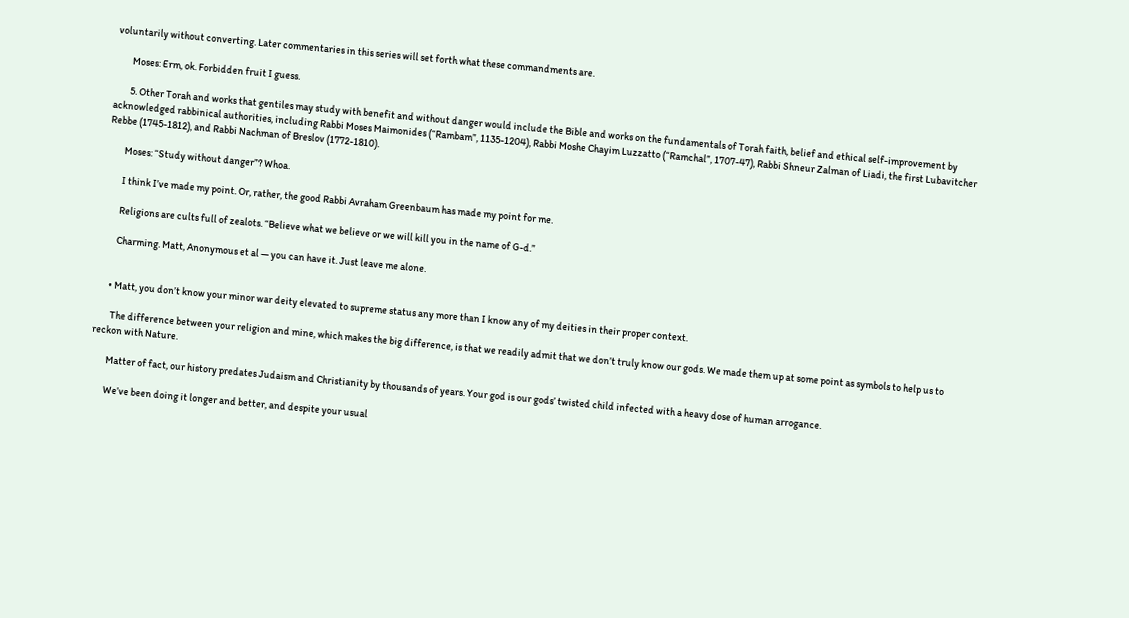voluntarily without converting. Later commentaries in this series will set forth what these commandments are.

        Moses: Erm, ok. Forbidden fruit I guess.

        5. Other Torah and works that gentiles may study with benefit and without danger would include the Bible and works on the fundamentals of Torah faith, belief and ethical self-improvement by acknowledged rabbinical authorities, including Rabbi Moses Maimonides (“Rambam”, 1135-1204), Rabbi Moshe Chayim Luzzatto (“Ramchal”, 1707-47), Rabbi Shneur Zalman of Liadi, the first Lubavitcher Rebbe (1745-1812), and Rabbi Nachman of Breslov (1772-1810).

        Moses: “Study without danger”? Whoa.

        I think I’ve made my point. Or, rather, the good Rabbi Avraham Greenbaum has made my point for me.

        Religions are cults full of zealots. “Believe what we believe or we will kill you in the name of G-d.”

        Charming. Matt, Anonymous et al — you can have it. Just leave me alone.


      • Matt, you don’t know your minor war deity elevated to supreme status any more than I know any of my deities in their proper context.

        The difference between your religion and mine, which makes the big difference, is that we readily admit that we don’t truly know our gods. We made them up at some point as symbols to help us to reckon with Nature.

        Matter of fact, our history predates Judaism and Christianity by thousands of years. Your god is our gods’ twisted child infected with a heavy dose of human arrogance.

        We’ve been doing it longer and better, and despite your usual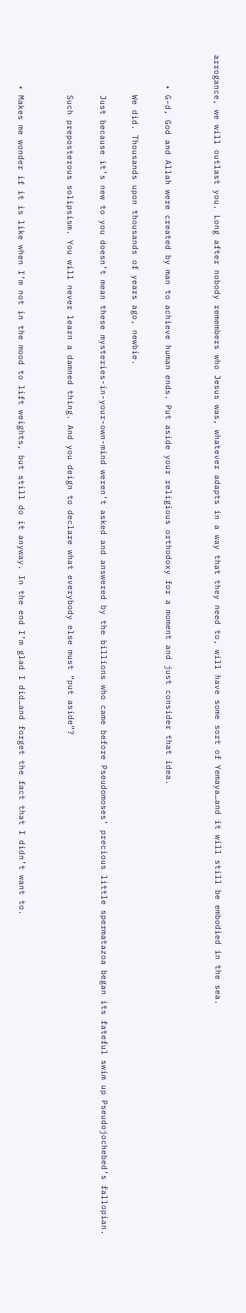arrogance, we will outlast you. Long after nobody remembers who Jesus was, whatever adapts in a way that they need to, will have some sort of Yemaya…and it will still be embodied in the sea.


      • G-d, God and Allah were created by man to achieve human ends. Put aside your religious orthodoxy for a moment and just consider that idea.

        We did. Thousands upon thousands of years ago, newbie.

        Just because it’s new to you doesn’t mean these mysteries-in-your-own-mind weren’t asked and answered by the billions who came before Pseudomoses’ precious little spermatazoa began its fateful swim up Pseudojochebed’s fallopian.

        Such preposterous solipsism. You will never learn a damned thing. And you deign to declare what everybody else must “put aside”?


      • Makes me wonder if it is like when I’m not in the mood to lift weights, but still do it anyway. In the end I’m glad I did…and forget the fact that I didn’t want to.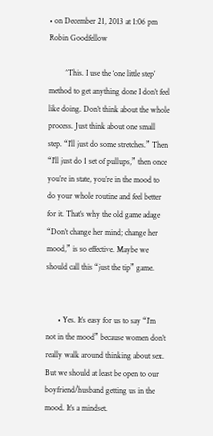• on December 21, 2013 at 1:06 pm Robin Goodfellow

        ^This. I use the ‘one little step’ method to get anything done I don’t feel like doing. Don’t think about the whole process. Just think about one small step. “I’ll just do some stretches.” Then “I’ll just do 1 set of pullups,” then once you’re in state, you’re in the mood to do your whole routine and feel better for it. That’s why the old game adage “Don’t change her mind; change her mood,” is so effective. Maybe we should call this “just the tip” game.


      • Yes. It’s easy for us to say “I’m not in the mood” because women don’t really walk around thinking about sex. But we should at least be open to our boyfriend/husband getting us in the mood. It’s a mindset.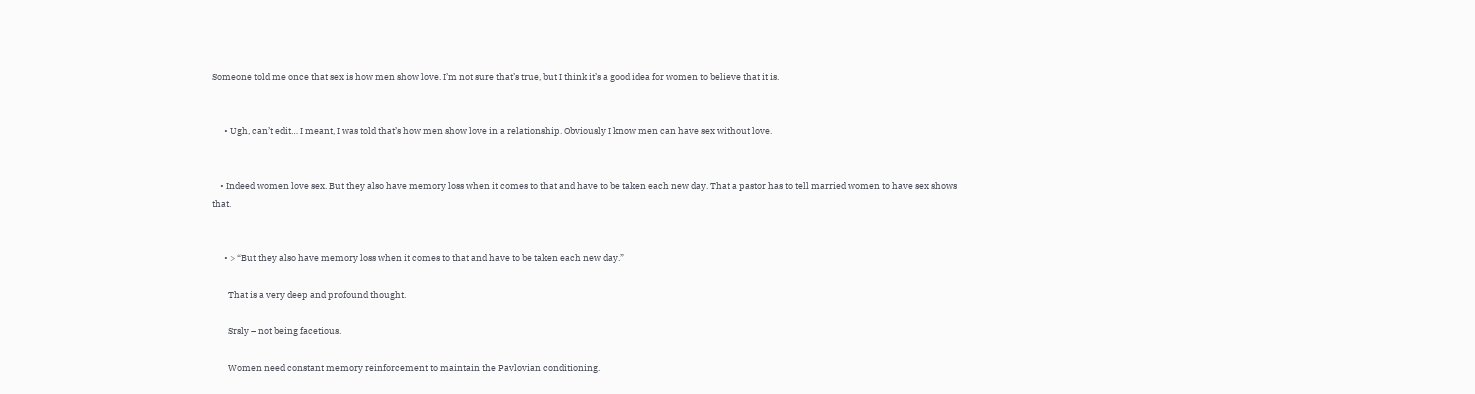Someone told me once that sex is how men show love. I’m not sure that’s true, but I think it’s a good idea for women to believe that it is.


      • Ugh, can’t edit… I meant, I was told that’s how men show love in a relationship. Obviously I know men can have sex without love.


    • Indeed women love sex. But they also have memory loss when it comes to that and have to be taken each new day. That a pastor has to tell married women to have sex shows that.


      • > “But they also have memory loss when it comes to that and have to be taken each new day.”

        That is a very deep and profound thought.

        Srsly – not being facetious.

        Women need constant memory reinforcement to maintain the Pavlovian conditioning.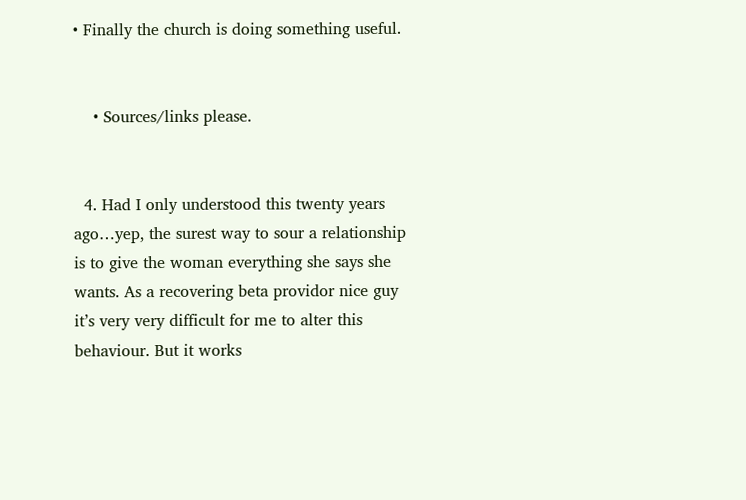• Finally the church is doing something useful.


    • Sources/links please.


  4. Had I only understood this twenty years ago…yep, the surest way to sour a relationship is to give the woman everything she says she wants. As a recovering beta providor nice guy it’s very very difficult for me to alter this behaviour. But it works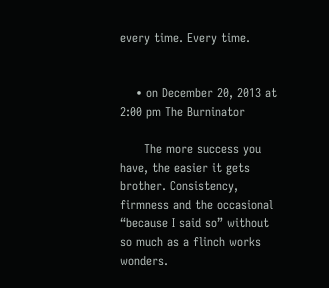every time. Every time.


    • on December 20, 2013 at 2:00 pm The Burninator

      The more success you have, the easier it gets brother. Consistency, firmness and the occasional “because I said so” without so much as a flinch works wonders.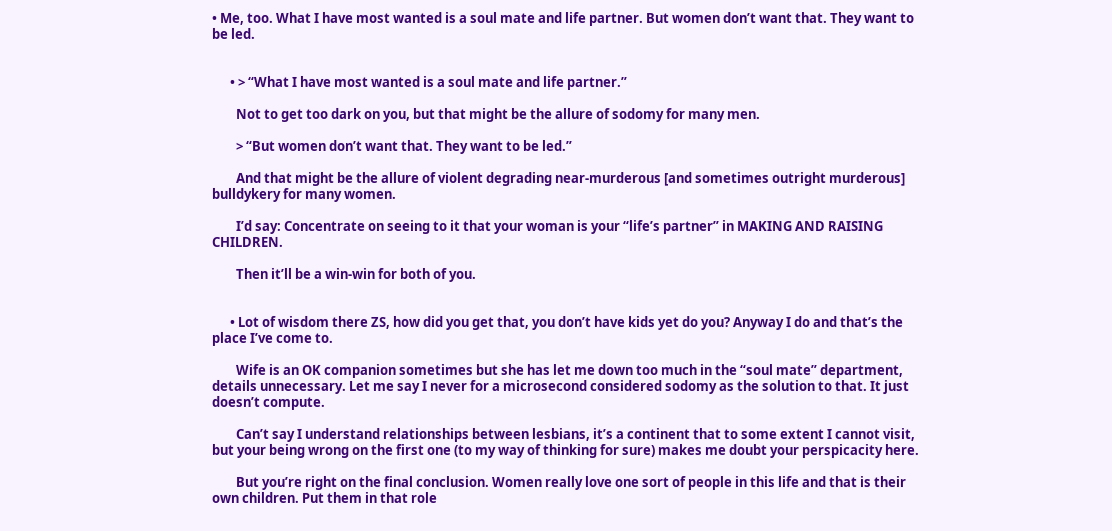• Me, too. What I have most wanted is a soul mate and life partner. But women don’t want that. They want to be led.


      • > “What I have most wanted is a soul mate and life partner.”

        Not to get too dark on you, but that might be the allure of sodomy for many men.

        > “But women don’t want that. They want to be led.”

        And that might be the allure of violent degrading near-murderous [and sometimes outright murderous] bulldykery for many women.

        I’d say: Concentrate on seeing to it that your woman is your “life’s partner” in MAKING AND RAISING CHILDREN.

        Then it’ll be a win-win for both of you.


      • Lot of wisdom there ZS, how did you get that, you don’t have kids yet do you? Anyway I do and that’s the place I’ve come to.

        Wife is an OK companion sometimes but she has let me down too much in the “soul mate” department, details unnecessary. Let me say I never for a microsecond considered sodomy as the solution to that. It just doesn’t compute.

        Can’t say I understand relationships between lesbians, it’s a continent that to some extent I cannot visit, but your being wrong on the first one (to my way of thinking for sure) makes me doubt your perspicacity here.

        But you’re right on the final conclusion. Women really love one sort of people in this life and that is their own children. Put them in that role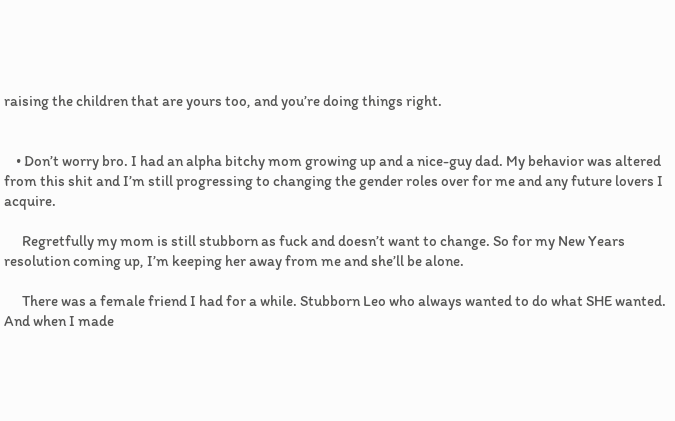raising the children that are yours too, and you’re doing things right.


    • Don’t worry bro. I had an alpha bitchy mom growing up and a nice-guy dad. My behavior was altered from this shit and I’m still progressing to changing the gender roles over for me and any future lovers I acquire.

      Regretfully my mom is still stubborn as fuck and doesn’t want to change. So for my New Years resolution coming up, I’m keeping her away from me and she’ll be alone.

      There was a female friend I had for a while. Stubborn Leo who always wanted to do what SHE wanted. And when I made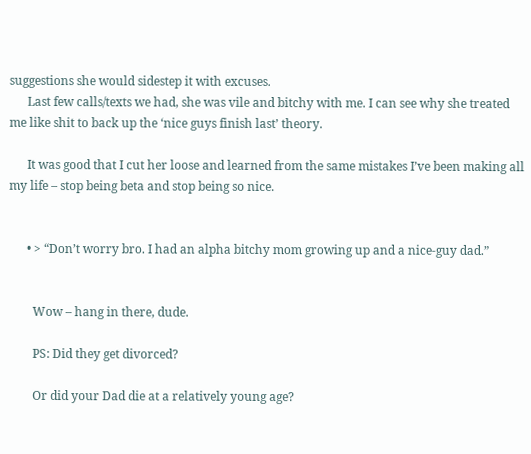suggestions she would sidestep it with excuses.
      Last few calls/texts we had, she was vile and bitchy with me. I can see why she treated me like shit to back up the ‘nice guys finish last’ theory.

      It was good that I cut her loose and learned from the same mistakes I’ve been making all my life – stop being beta and stop being so nice.


      • > “Don’t worry bro. I had an alpha bitchy mom growing up and a nice-guy dad.”


        Wow – hang in there, dude.

        PS: Did they get divorced?

        Or did your Dad die at a relatively young age?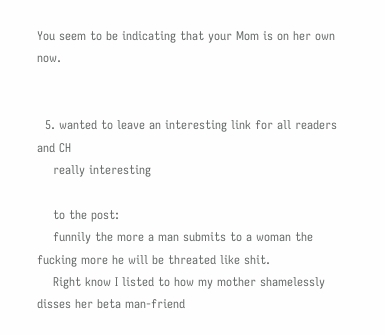You seem to be indicating that your Mom is on her own now.


  5. wanted to leave an interesting link for all readers and CH
    really interesting

    to the post:
    funnily the more a man submits to a woman the fucking more he will be threated like shit.
    Right know I listed to how my mother shamelessly disses her beta man-friend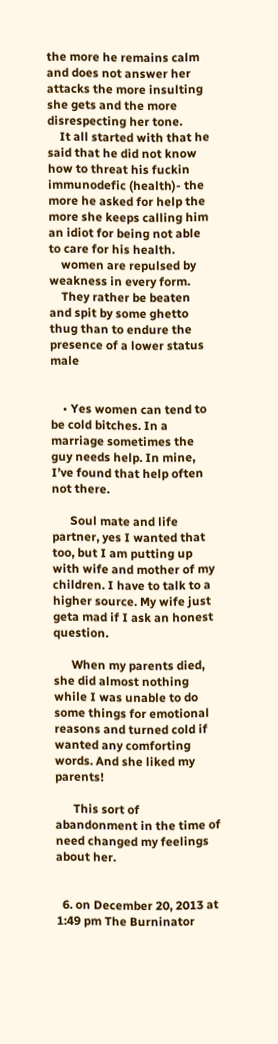the more he remains calm and does not answer her attacks the more insulting she gets and the more disrespecting her tone.
    It all started with that he said that he did not know how to threat his fuckin immunodefic (health)- the more he asked for help the more she keeps calling him an idiot for being not able to care for his health.
    women are repulsed by weakness in every form.
    They rather be beaten and spit by some ghetto thug than to endure the presence of a lower status male


    • Yes women can tend to be cold bitches. In a marriage sometimes the guy needs help. In mine, I’ve found that help often not there.

      Soul mate and life partner, yes I wanted that too, but I am putting up with wife and mother of my children. I have to talk to a higher source. My wife just geta mad if I ask an honest question.

      When my parents died, she did almost nothing while I was unable to do some things for emotional reasons and turned cold if wanted any comforting words. And she liked my parents!

      This sort of abandonment in the time of need changed my feelings about her.


  6. on December 20, 2013 at 1:49 pm The Burninator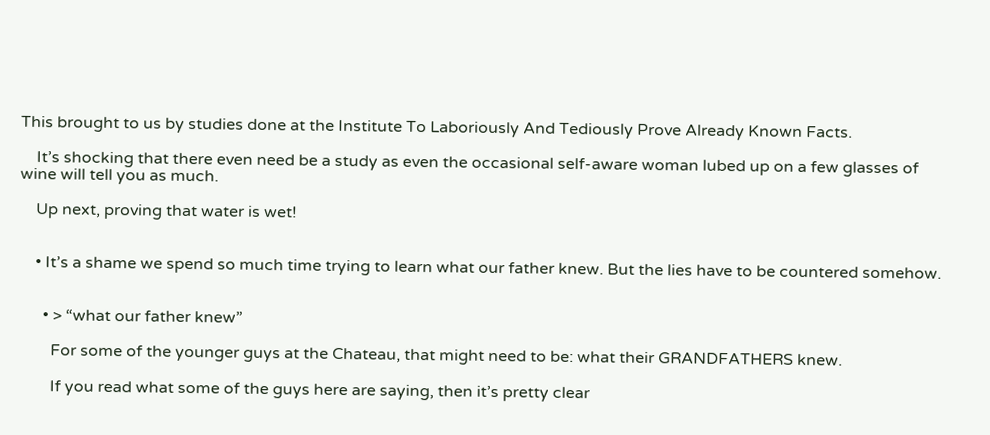This brought to us by studies done at the Institute To Laboriously And Tediously Prove Already Known Facts.

    It’s shocking that there even need be a study as even the occasional self-aware woman lubed up on a few glasses of wine will tell you as much.

    Up next, proving that water is wet!


    • It’s a shame we spend so much time trying to learn what our father knew. But the lies have to be countered somehow.


      • > “what our father knew”

        For some of the younger guys at the Chateau, that might need to be: what their GRANDFATHERS knew.

        If you read what some of the guys here are saying, then it’s pretty clear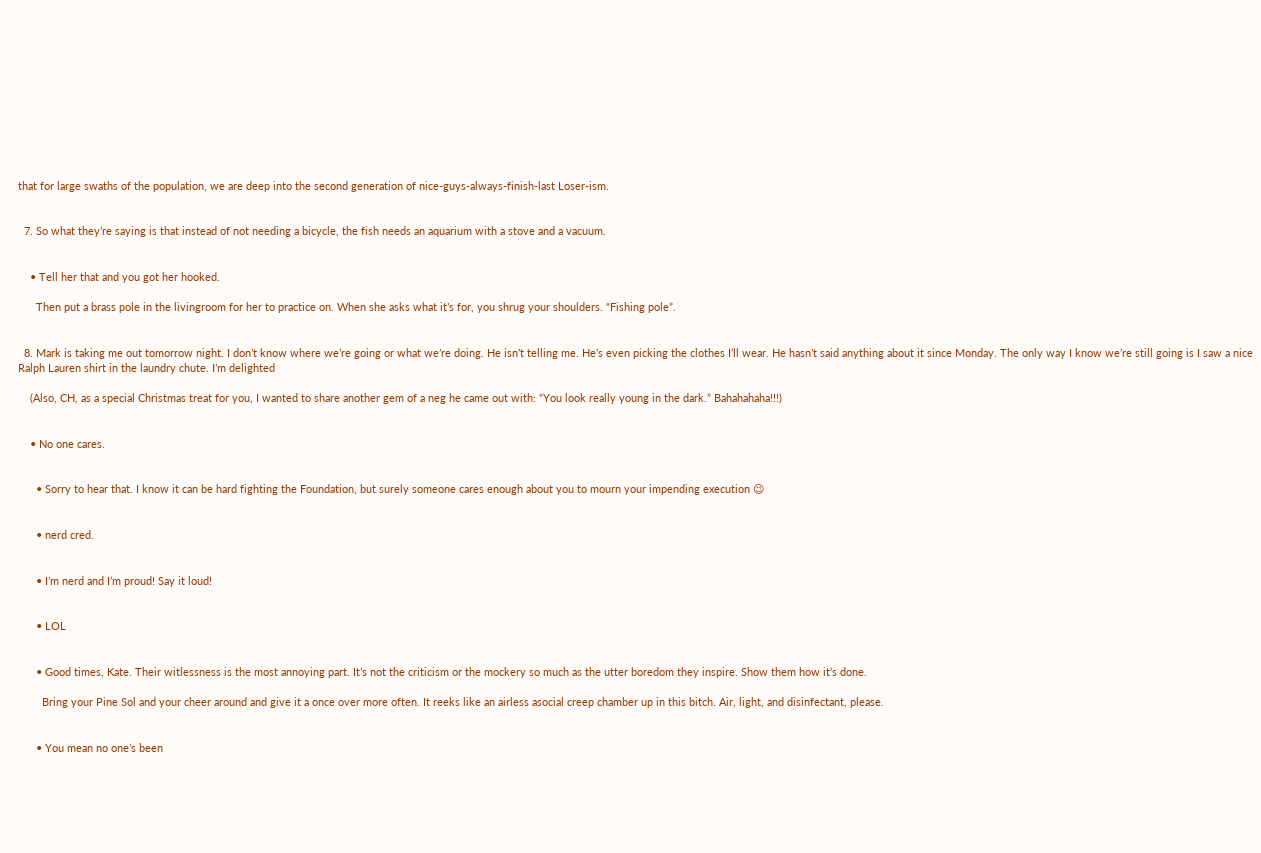that for large swaths of the population, we are deep into the second generation of nice-guys-always-finish-last Loser-ism.


  7. So what they’re saying is that instead of not needing a bicycle, the fish needs an aquarium with a stove and a vacuum.


    • Tell her that and you got her hooked.

      Then put a brass pole in the livingroom for her to practice on. When she asks what it’s for, you shrug your shoulders. “Fishing pole”.


  8. Mark is taking me out tomorrow night. I don’t know where we’re going or what we’re doing. He isn’t telling me. He’s even picking the clothes I’ll wear. He hasn’t said anything about it since Monday. The only way I know we’re still going is I saw a nice Ralph Lauren shirt in the laundry chute. I’m delighted

    (Also, CH, as a special Christmas treat for you, I wanted to share another gem of a neg he came out with: “You look really young in the dark.” Bahahahaha!!!)


    • No one cares.


      • Sorry to hear that. I know it can be hard fighting the Foundation, but surely someone cares enough about you to mourn your impending execution 😉


      • nerd cred.


      • I’m nerd and I’m proud! Say it loud!


      • LOL


      • Good times, Kate. Their witlessness is the most annoying part. It’s not the criticism or the mockery so much as the utter boredom they inspire. Show them how it’s done.

        Bring your Pine Sol and your cheer around and give it a once over more often. It reeks like an airless asocial creep chamber up in this bitch. Air, light, and disinfectant, please.


      • You mean no one’s been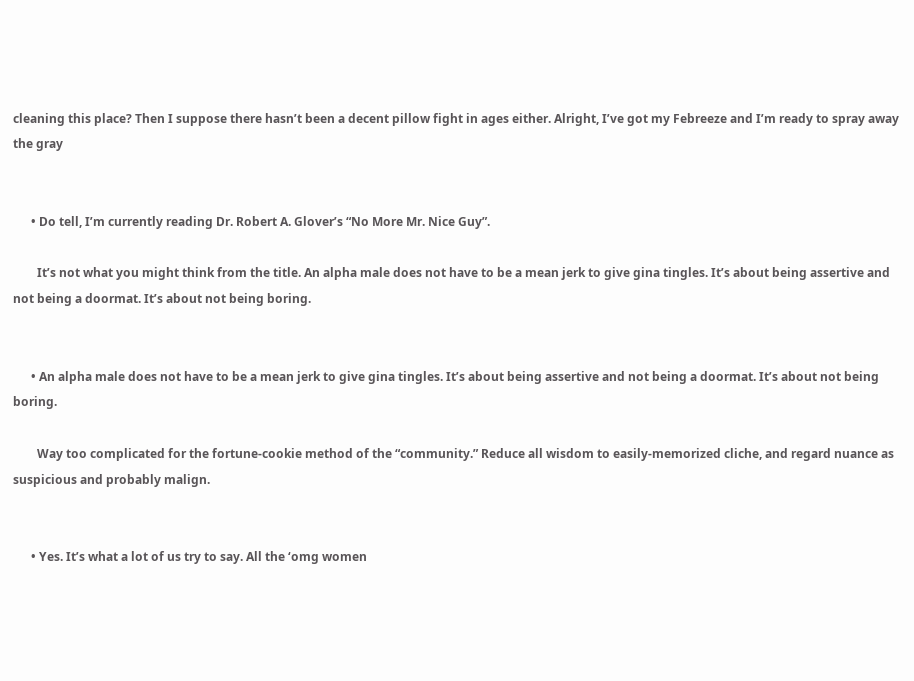cleaning this place? Then I suppose there hasn’t been a decent pillow fight in ages either. Alright, I’ve got my Febreeze and I’m ready to spray away the gray


      • Do tell, I’m currently reading Dr. Robert A. Glover’s “No More Mr. Nice Guy”.

        It’s not what you might think from the title. An alpha male does not have to be a mean jerk to give gina tingles. It’s about being assertive and not being a doormat. It’s about not being boring.


      • An alpha male does not have to be a mean jerk to give gina tingles. It’s about being assertive and not being a doormat. It’s about not being boring.

        Way too complicated for the fortune-cookie method of the “community.” Reduce all wisdom to easily-memorized cliche, and regard nuance as suspicious and probably malign.


      • Yes. It’s what a lot of us try to say. All the ‘omg women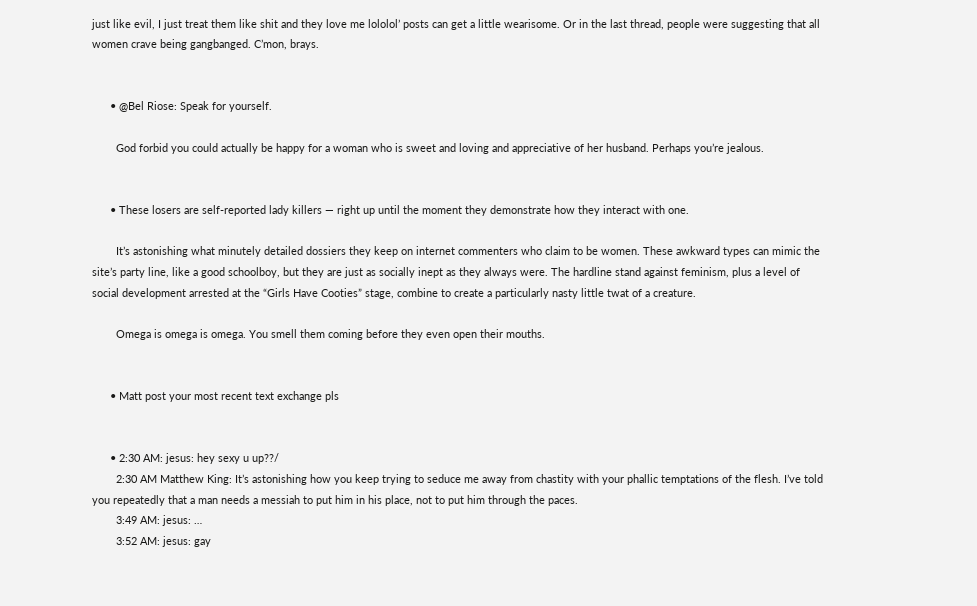just like evil, I just treat them like shit and they love me lololol’ posts can get a little wearisome. Or in the last thread, people were suggesting that all women crave being gangbanged. C’mon, brays.


      • @Bel Riose: Speak for yourself.

        God forbid you could actually be happy for a woman who is sweet and loving and appreciative of her husband. Perhaps you’re jealous.


      • These losers are self-reported lady killers — right up until the moment they demonstrate how they interact with one.

        It’s astonishing what minutely detailed dossiers they keep on internet commenters who claim to be women. These awkward types can mimic the site’s party line, like a good schoolboy, but they are just as socially inept as they always were. The hardline stand against feminism, plus a level of social development arrested at the “Girls Have Cooties” stage, combine to create a particularly nasty little twat of a creature.

        Omega is omega is omega. You smell them coming before they even open their mouths.


      • Matt post your most recent text exchange pls


      • 2:30 AM: jesus: hey sexy u up??/
        2:30 AM Matthew King: It’s astonishing how you keep trying to seduce me away from chastity with your phallic temptations of the flesh. I’ve told you repeatedly that a man needs a messiah to put him in his place, not to put him through the paces.
        3:49 AM: jesus: …
        3:52 AM: jesus: gay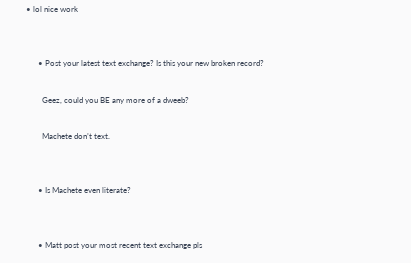• lol nice work


      • Post your latest text exchange? Is this your new broken record?

        Geez, could you BE any more of a dweeb?

        Machete don’t text.


      • Is Machete even literate?


      • Matt post your most recent text exchange pls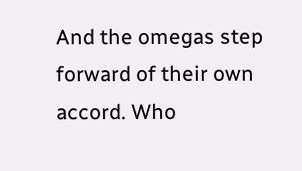And the omegas step forward of their own accord. Who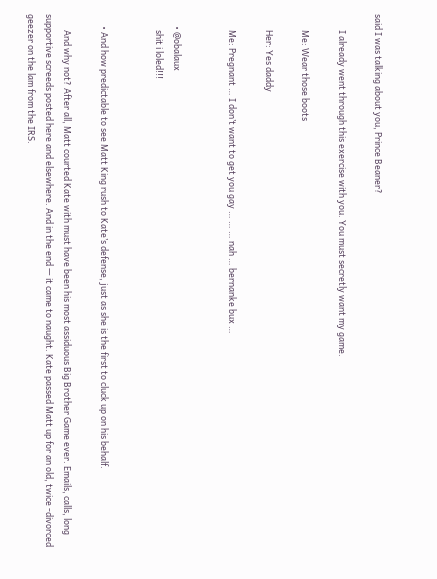said I was talking about you, Prince Beaner?

        I already went through this exercise with you. You must secretly want my game.

        Me: Wear those boots

        Her: Yes daddy

        Me: Pregnant … I don’t want to get you gay … … … nah … bernanke bux …


      • @obalaux
        shit i loled!!!


      • And how predictable to see Matt King rush to Kate’s defense, just as she is the first to cluck up on his behalf.

        And why not? After all, Matt courted Kate with must have been his most assiduous Big Brother Game ever. Emails, calls, long supportive screeds posted here and elsewhere. And in the end — it came to naught. Kate passed Matt up for an old, twice -divorced geezer on the lam from the IRS.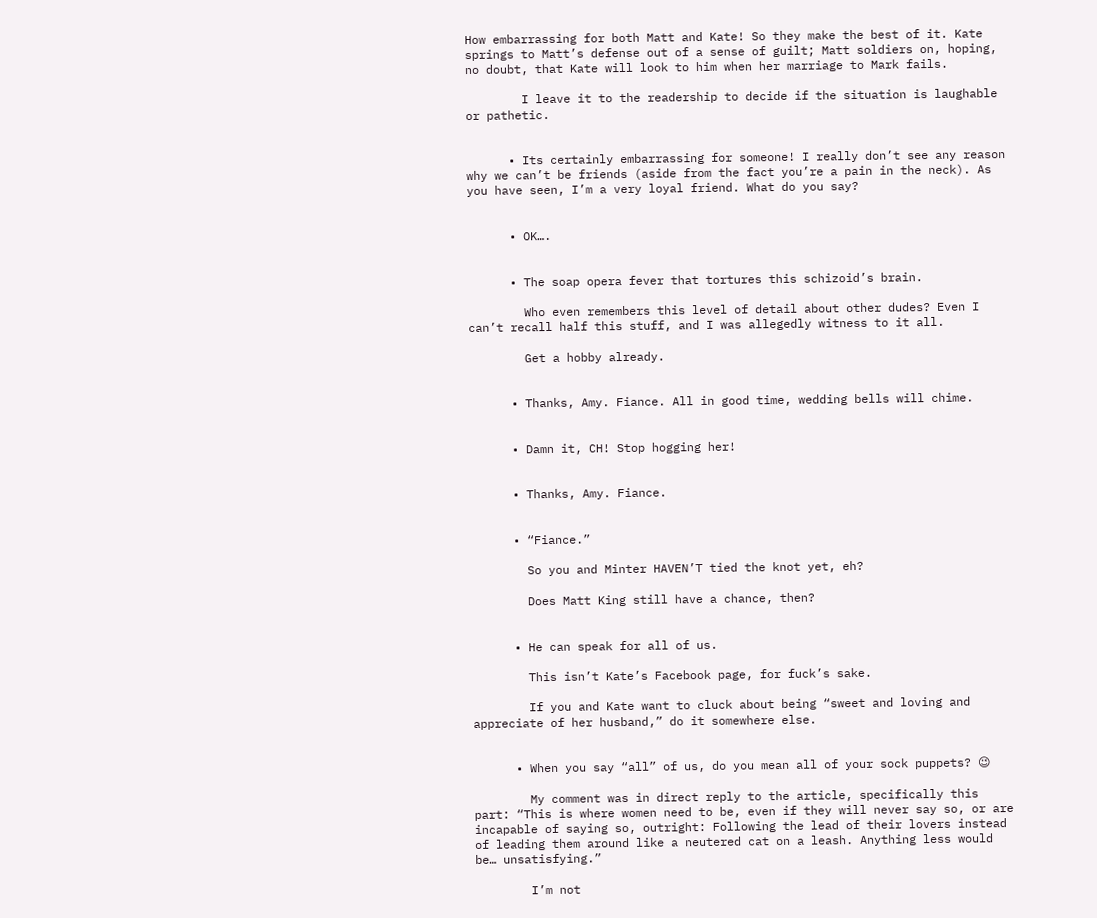How embarrassing for both Matt and Kate! So they make the best of it. Kate springs to Matt’s defense out of a sense of guilt; Matt soldiers on, hoping, no doubt, that Kate will look to him when her marriage to Mark fails.

        I leave it to the readership to decide if the situation is laughable or pathetic.


      • Its certainly embarrassing for someone! I really don’t see any reason why we can’t be friends (aside from the fact you’re a pain in the neck). As you have seen, I’m a very loyal friend. What do you say?


      • OK….


      • The soap opera fever that tortures this schizoid’s brain.

        Who even remembers this level of detail about other dudes? Even I can’t recall half this stuff, and I was allegedly witness to it all.

        Get a hobby already.


      • Thanks, Amy. Fiance. All in good time, wedding bells will chime.


      • Damn it, CH! Stop hogging her!


      • Thanks, Amy. Fiance.


      • “Fiance.”

        So you and Minter HAVEN’T tied the knot yet, eh?

        Does Matt King still have a chance, then?


      • He can speak for all of us.

        This isn’t Kate’s Facebook page, for fuck’s sake.

        If you and Kate want to cluck about being “sweet and loving and appreciate of her husband,” do it somewhere else.


      • When you say “all” of us, do you mean all of your sock puppets? 😉

        My comment was in direct reply to the article, specifically this part: “This is where women need to be, even if they will never say so, or are incapable of saying so, outright: Following the lead of their lovers instead of leading them around like a neutered cat on a leash. Anything less would be… unsatisfying.”

        I’m not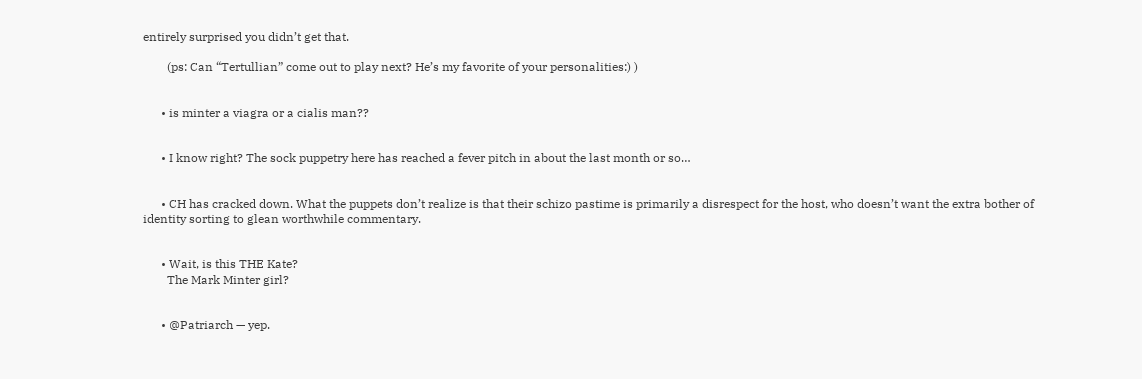entirely surprised you didn’t get that.

        (ps: Can “Tertullian” come out to play next? He’s my favorite of your personalities:) )


      • is minter a viagra or a cialis man??


      • I know right? The sock puppetry here has reached a fever pitch in about the last month or so…


      • CH has cracked down. What the puppets don’t realize is that their schizo pastime is primarily a disrespect for the host, who doesn’t want the extra bother of identity sorting to glean worthwhile commentary.


      • Wait, is this THE Kate?
        The Mark Minter girl?


      • @Patriarch — yep.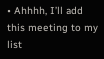• Ahhhh, I’ll add this meeting to my list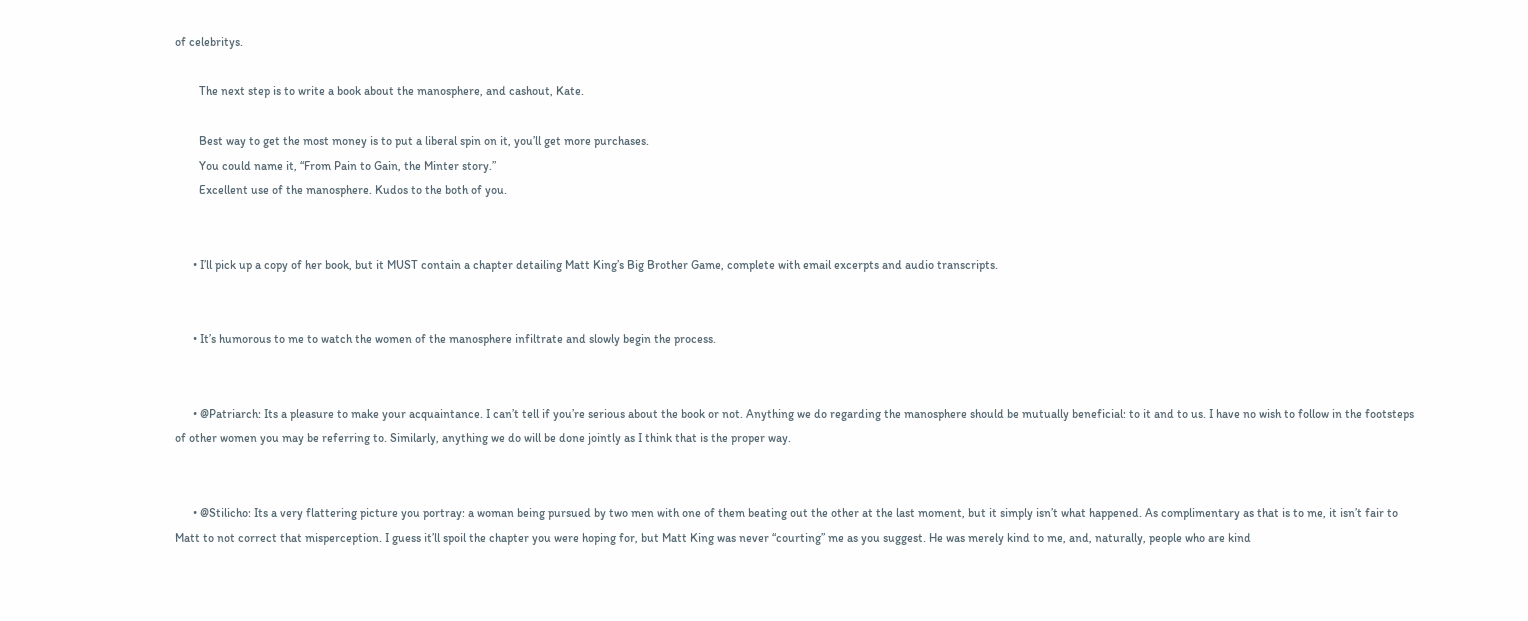of celebritys.

        The next step is to write a book about the manosphere, and cashout, Kate.

        Best way to get the most money is to put a liberal spin on it, you’ll get more purchases.
        You could name it, “From Pain to Gain, the Minter story.”
        Excellent use of the manosphere. Kudos to the both of you.


      • I’ll pick up a copy of her book, but it MUST contain a chapter detailing Matt King’s Big Brother Game, complete with email excerpts and audio transcripts.


      • It’s humorous to me to watch the women of the manosphere infiltrate and slowly begin the process.


      • @Patriarch: Its a pleasure to make your acquaintance. I can’t tell if you’re serious about the book or not. Anything we do regarding the manosphere should be mutually beneficial: to it and to us. I have no wish to follow in the footsteps of other women you may be referring to. Similarly, anything we do will be done jointly as I think that is the proper way.


      • @Stilicho: Its a very flattering picture you portray: a woman being pursued by two men with one of them beating out the other at the last moment, but it simply isn’t what happened. As complimentary as that is to me, it isn’t fair to Matt to not correct that misperception. I guess it’ll spoil the chapter you were hoping for, but Matt King was never “courting” me as you suggest. He was merely kind to me, and, naturally, people who are kind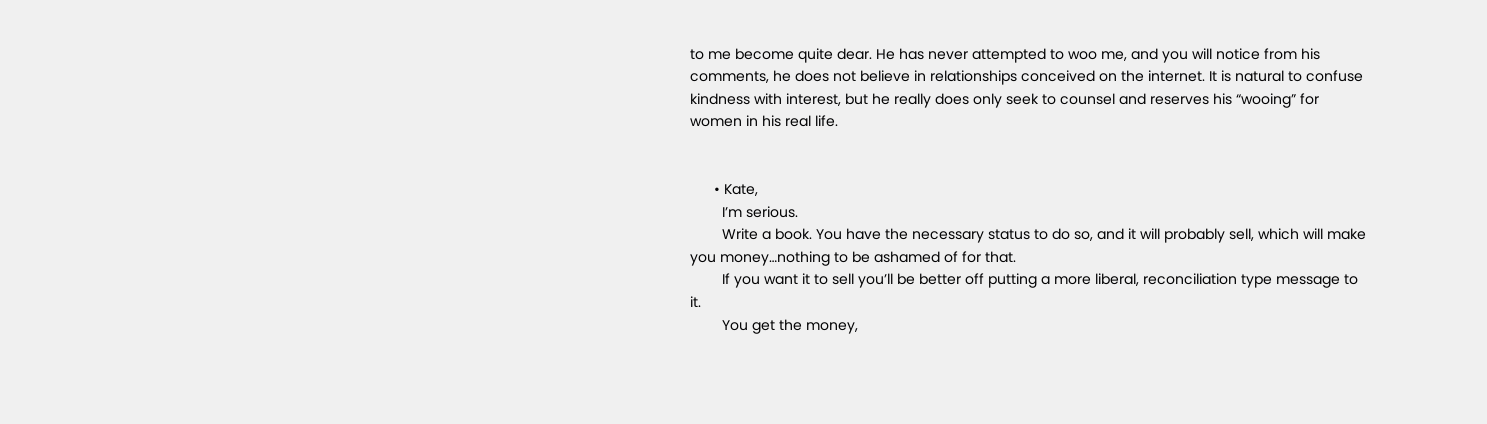to me become quite dear. He has never attempted to woo me, and you will notice from his comments, he does not believe in relationships conceived on the internet. It is natural to confuse kindness with interest, but he really does only seek to counsel and reserves his “wooing” for women in his real life.


      • Kate,
        I’m serious.
        Write a book. You have the necessary status to do so, and it will probably sell, which will make you money…nothing to be ashamed of for that.
        If you want it to sell you’ll be better off putting a more liberal, reconciliation type message to it.
        You get the money,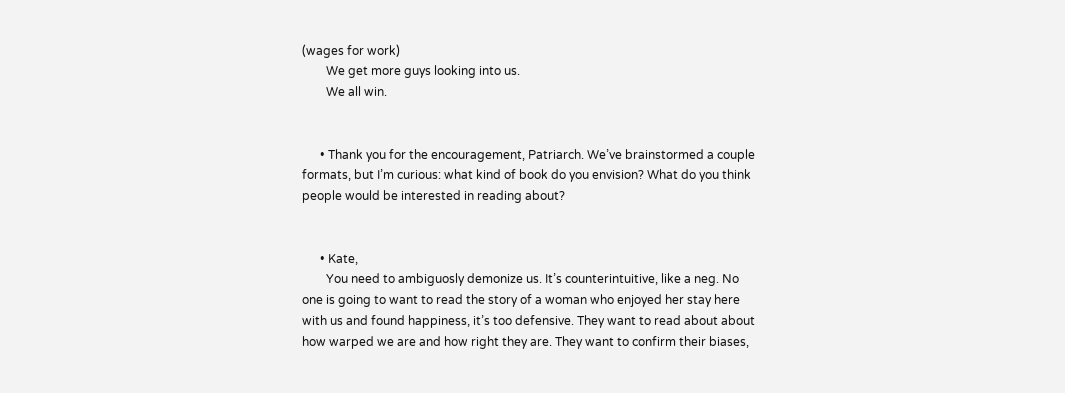(wages for work)
        We get more guys looking into us.
        We all win.


      • Thank you for the encouragement, Patriarch. We’ve brainstormed a couple formats, but I’m curious: what kind of book do you envision? What do you think people would be interested in reading about?


      • Kate,
        You need to ambiguosly demonize us. It’s counterintuitive, like a neg. No one is going to want to read the story of a woman who enjoyed her stay here with us and found happiness, it’s too defensive. They want to read about about how warped we are and how right they are. They want to confirm their biases,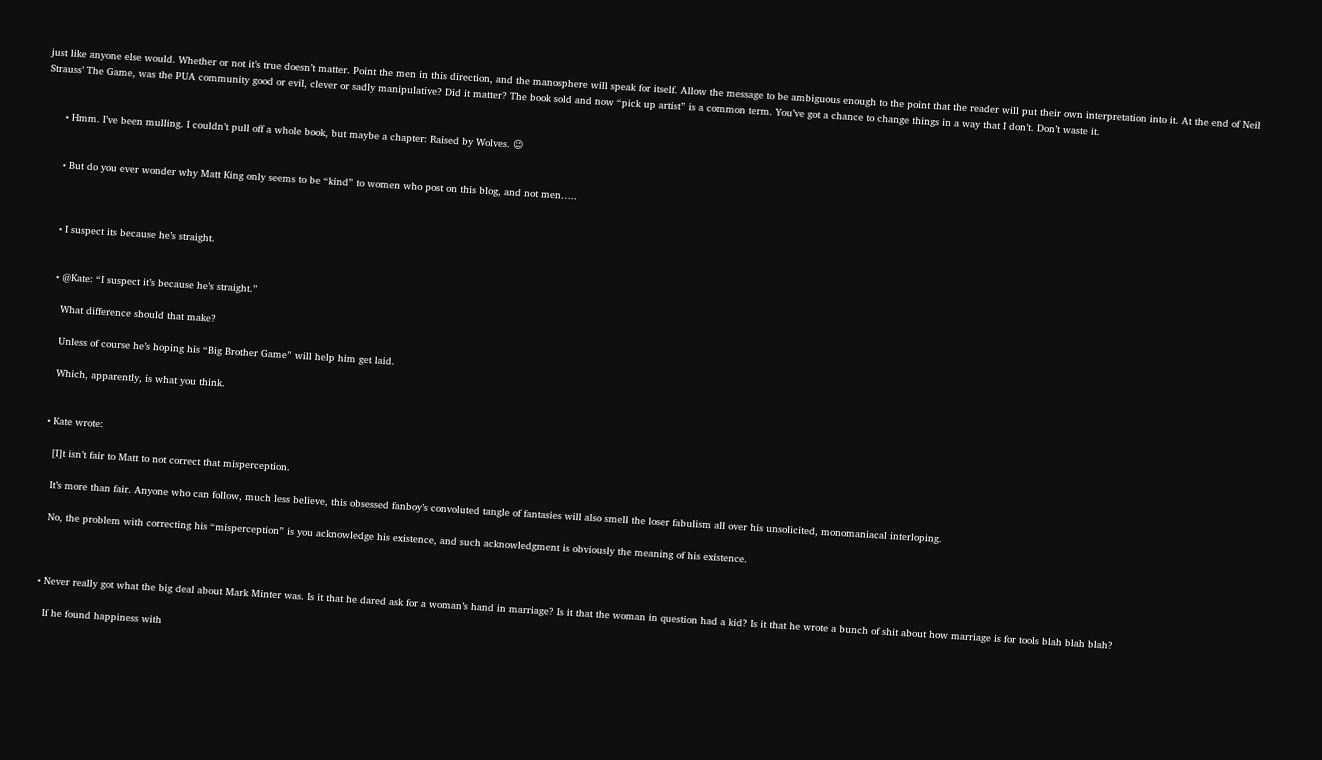just like anyone else would. Whether or not it’s true doesn’t matter. Point the men in this direction, and the manosphere will speak for itself. Allow the message to be ambiguous enough to the point that the reader will put their own interpretation into it. At the end of Neil Strauss’ The Game, was the PUA community good or evil, clever or sadly manipulative? Did it matter? The book sold and now “pick up artist” is a common term. You’ve got a chance to change things in a way that I don’t. Don’t waste it.


      • Hmm. I’ve been mulling. I couldn’t pull off a whole book, but maybe a chapter: Raised by Wolves. 😉


      • But do you ever wonder why Matt King only seems to be “kind” to women who post on this blog, and not men…..



      • I suspect its because he’s straight.


      • @Kate: “I suspect it’s because he’s straight.”

        What difference should that make?

        Unless of course he’s hoping his “Big Brother Game” will help him get laid.

        Which, apparently, is what you think.


      • Kate wrote:

        [I]t isn’t fair to Matt to not correct that misperception.

        It’s more than fair. Anyone who can follow, much less believe, this obsessed fanboy’s convoluted tangle of fantasies will also smell the loser fabulism all over his unsolicited, monomaniacal interloping.

        No, the problem with correcting his “misperception” is you acknowledge his existence, and such acknowledgment is obviously the meaning of his existence.



      • Never really got what the big deal about Mark Minter was. Is it that he dared ask for a woman’s hand in marriage? Is it that the woman in question had a kid? Is it that he wrote a bunch of shit about how marriage is for tools blah blah blah?

        If he found happiness with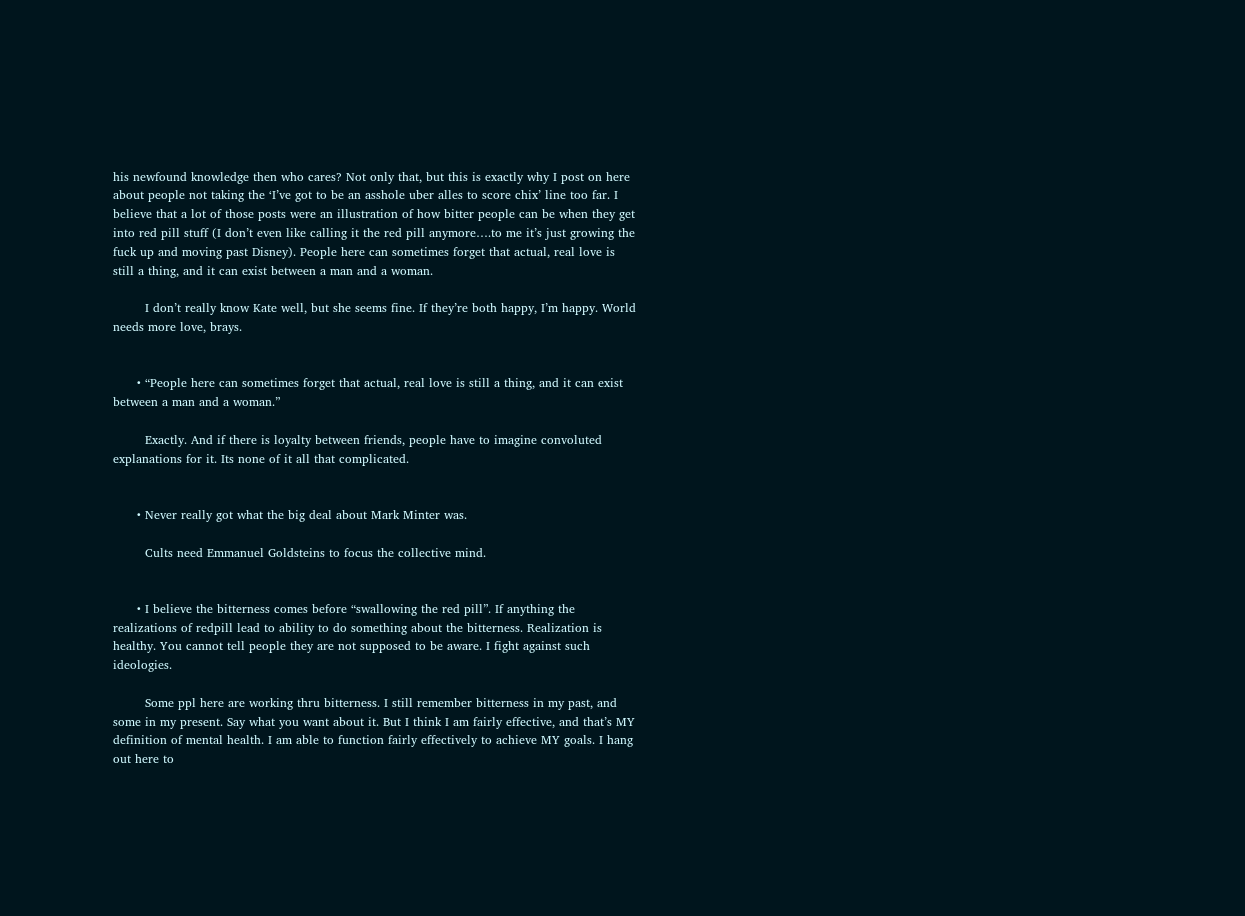his newfound knowledge then who cares? Not only that, but this is exactly why I post on here about people not taking the ‘I’ve got to be an asshole uber alles to score chix’ line too far. I believe that a lot of those posts were an illustration of how bitter people can be when they get into red pill stuff (I don’t even like calling it the red pill anymore….to me it’s just growing the fuck up and moving past Disney). People here can sometimes forget that actual, real love is still a thing, and it can exist between a man and a woman.

        I don’t really know Kate well, but she seems fine. If they’re both happy, I’m happy. World needs more love, brays.


      • “People here can sometimes forget that actual, real love is still a thing, and it can exist between a man and a woman.”

        Exactly. And if there is loyalty between friends, people have to imagine convoluted explanations for it. Its none of it all that complicated.


      • Never really got what the big deal about Mark Minter was.

        Cults need Emmanuel Goldsteins to focus the collective mind.


      • I believe the bitterness comes before “swallowing the red pill”. If anything the realizations of redpill lead to ability to do something about the bitterness. Realization is healthy. You cannot tell people they are not supposed to be aware. I fight against such ideologies.

        Some ppl here are working thru bitterness. I still remember bitterness in my past, and some in my present. Say what you want about it. But I think I am fairly effective, and that’s MY definition of mental health. I am able to function fairly effectively to achieve MY goals. I hang out here to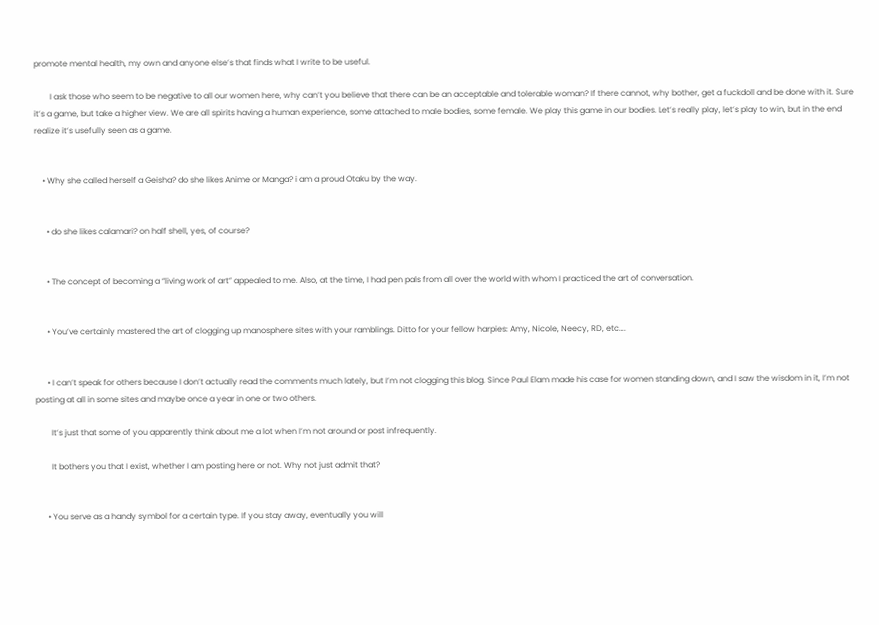promote mental health, my own and anyone else’s that finds what I write to be useful.

        I ask those who seem to be negative to all our women here, why can’t you believe that there can be an acceptable and tolerable woman? If there cannot, why bother, get a fuckdoll and be done with it. Sure it’s a game, but take a higher view. We are all spirits having a human experience, some attached to male bodies, some female. We play this game in our bodies. Let’s really play, let’s play to win, but in the end realize it’s usefully seen as a game.


    • Why she called herself a Geisha? do she likes Anime or Manga? i am a proud Otaku by the way.


      • do she likes calamari? on half shell, yes, of course?


      • The concept of becoming a “living work of art” appealed to me. Also, at the time, I had pen pals from all over the world with whom I practiced the art of conversation.


      • You’ve certainly mastered the art of clogging up manosphere sites with your ramblings. Ditto for your fellow harpies: Amy, Nicole, Neecy, RD, etc….


      • I can’t speak for others because I don’t actually read the comments much lately, but I’m not clogging this blog. Since Paul Elam made his case for women standing down, and I saw the wisdom in it, I’m not posting at all in some sites and maybe once a year in one or two others.

        It’s just that some of you apparently think about me a lot when I’m not around or post infrequently.

        It bothers you that I exist, whether I am posting here or not. Why not just admit that?


      • You serve as a handy symbol for a certain type. If you stay away, eventually you will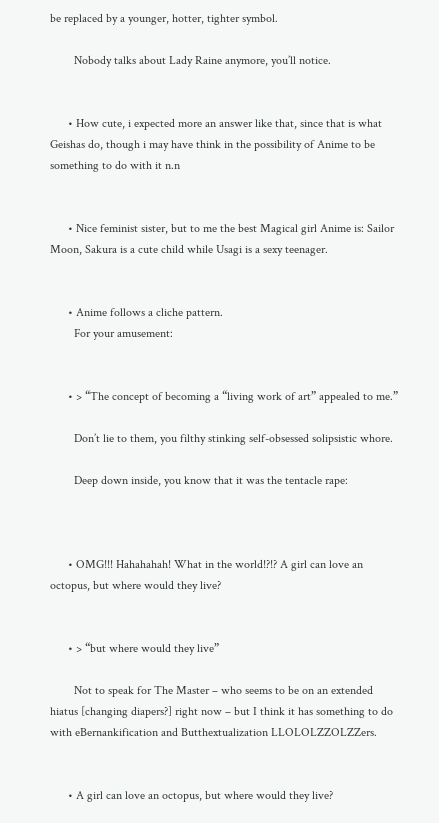be replaced by a younger, hotter, tighter symbol.

        Nobody talks about Lady Raine anymore, you’ll notice.


      • How cute, i expected more an answer like that, since that is what Geishas do, though i may have think in the possibility of Anime to be something to do with it n.n


      • Nice feminist sister, but to me the best Magical girl Anime is: Sailor Moon, Sakura is a cute child while Usagi is a sexy teenager.


      • Anime follows a cliche pattern.
        For your amusement:


      • > “The concept of becoming a “living work of art” appealed to me.”

        Don’t lie to them, you filthy stinking self-obsessed solipsistic whore.

        Deep down inside, you know that it was the tentacle rape:



      • OMG!!! Hahahahah! What in the world!?!? A girl can love an octopus, but where would they live?


      • > “but where would they live”

        Not to speak for The Master – who seems to be on an extended hiatus [changing diapers?] right now – but I think it has something to do with eBernankification and Butthextualization LLOLOLZZOLZZers.


      • A girl can love an octopus, but where would they live?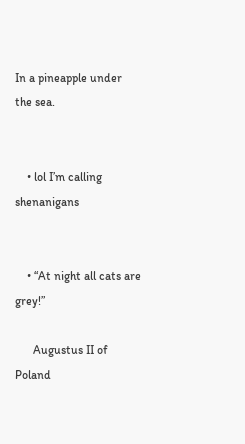In a pineapple under the sea.


    • lol I’m calling shenanigans


    • “At night all cats are grey!”

      Augustus II of Poland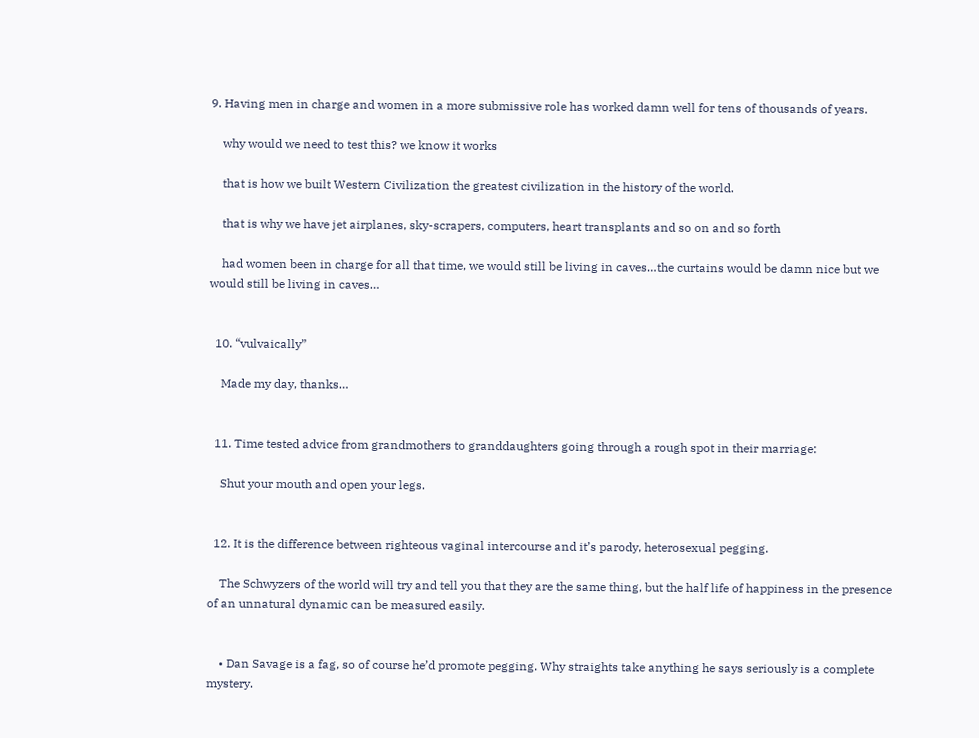9. Having men in charge and women in a more submissive role has worked damn well for tens of thousands of years.

    why would we need to test this? we know it works

    that is how we built Western Civilization the greatest civilization in the history of the world.

    that is why we have jet airplanes, sky-scrapers, computers, heart transplants and so on and so forth

    had women been in charge for all that time, we would still be living in caves…the curtains would be damn nice but we would still be living in caves…


  10. “vulvaically”

    Made my day, thanks…


  11. Time tested advice from grandmothers to granddaughters going through a rough spot in their marriage:

    Shut your mouth and open your legs.


  12. It is the difference between righteous vaginal intercourse and it’s parody, heterosexual pegging.

    The Schwyzers of the world will try and tell you that they are the same thing, but the half life of happiness in the presence of an unnatural dynamic can be measured easily.


    • Dan Savage is a fag, so of course he’d promote pegging. Why straights take anything he says seriously is a complete mystery.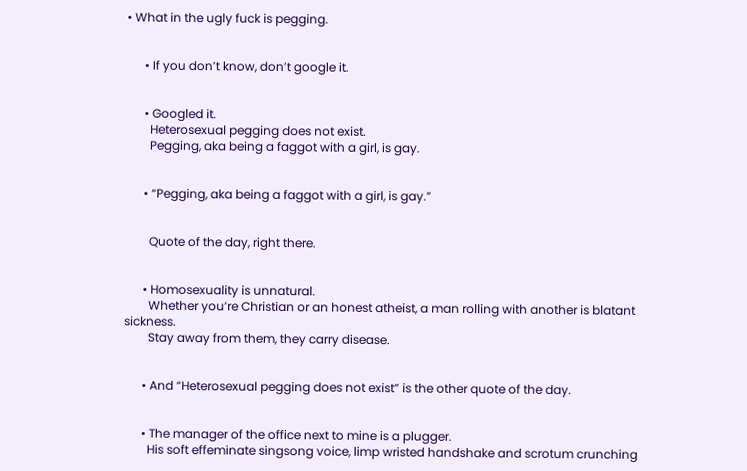• What in the ugly fuck is pegging.


      • If you don’t know, don’t google it.


      • Googled it.
        Heterosexual pegging does not exist.
        Pegging, aka being a faggot with a girl, is gay.


      • “Pegging, aka being a faggot with a girl, is gay.”


        Quote of the day, right there.


      • Homosexuality is unnatural.
        Whether you’re Christian or an honest atheist, a man rolling with another is blatant sickness.
        Stay away from them, they carry disease.


      • And “Heterosexual pegging does not exist” is the other quote of the day.


      • The manager of the office next to mine is a plugger.
        His soft effeminate singsong voice, limp wristed handshake and scrotum crunching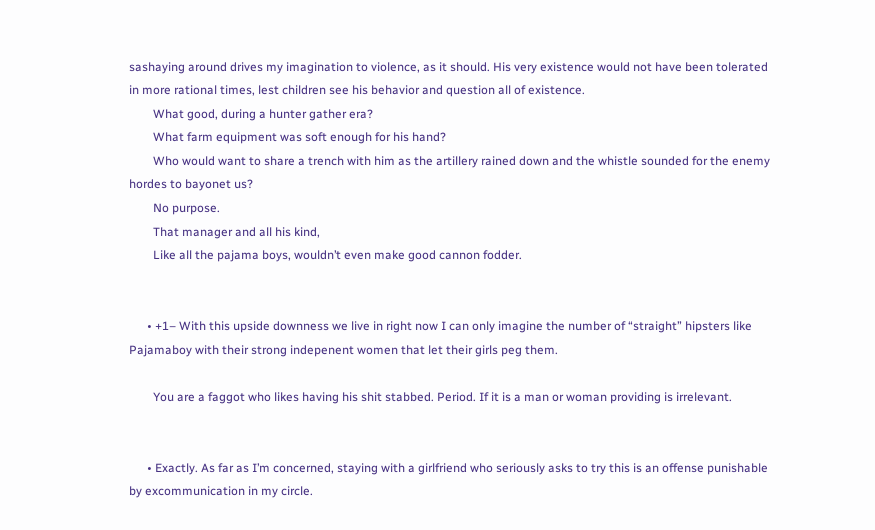sashaying around drives my imagination to violence, as it should. His very existence would not have been tolerated in more rational times, lest children see his behavior and question all of existence.
        What good, during a hunter gather era?
        What farm equipment was soft enough for his hand?
        Who would want to share a trench with him as the artillery rained down and the whistle sounded for the enemy hordes to bayonet us?
        No purpose.
        That manager and all his kind,
        Like all the pajama boys, wouldn’t even make good cannon fodder.


      • +1– With this upside downness we live in right now I can only imagine the number of “straight” hipsters like Pajamaboy with their strong indepenent women that let their girls peg them.

        You are a faggot who likes having his shit stabbed. Period. If it is a man or woman providing is irrelevant.


      • Exactly. As far as I’m concerned, staying with a girlfriend who seriously asks to try this is an offense punishable by excommunication in my circle.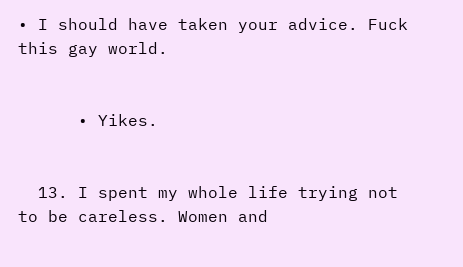• I should have taken your advice. Fuck this gay world.


      • Yikes.


  13. I spent my whole life trying not to be careless. Women and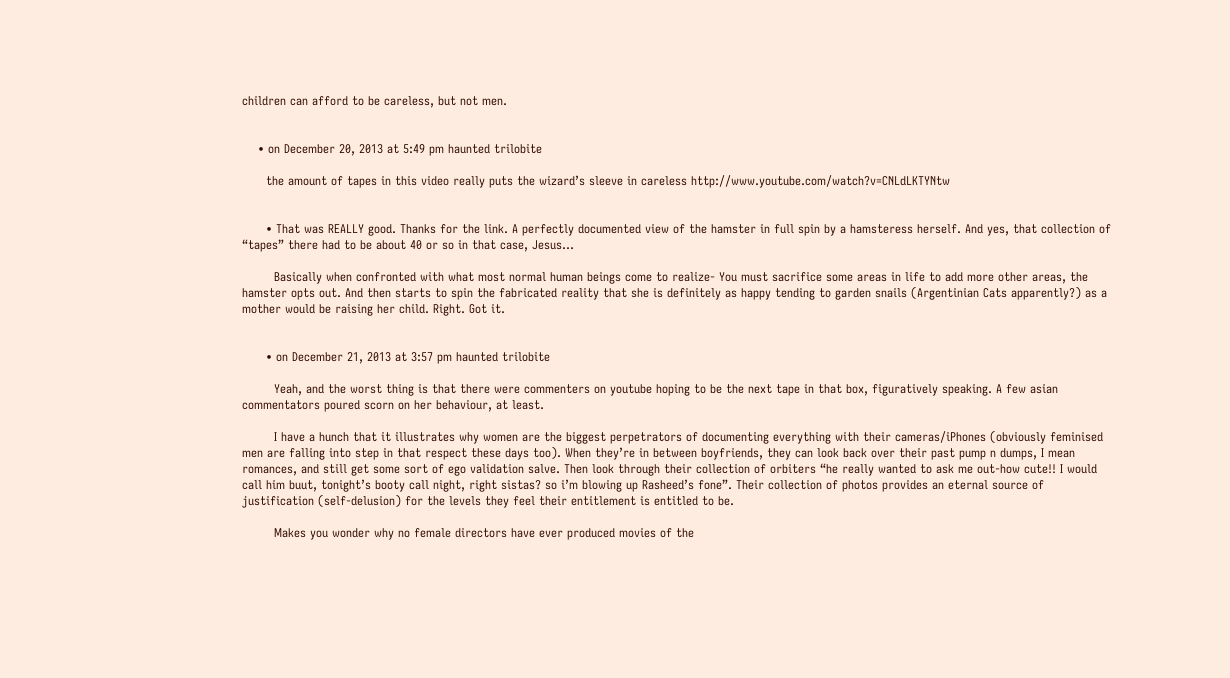children can afford to be careless, but not men.


    • on December 20, 2013 at 5:49 pm haunted trilobite

      the amount of tapes in this video really puts the wizard’s sleeve in careless http://www.youtube.com/watch?v=CNLdLKTYNtw


      • That was REALLY good. Thanks for the link. A perfectly documented view of the hamster in full spin by a hamsteress herself. And yes, that collection of “tapes” there had to be about 40 or so in that case, Jesus…

        Basically when confronted with what most normal human beings come to realize- You must sacrifice some areas in life to add more other areas, the hamster opts out. And then starts to spin the fabricated reality that she is definitely as happy tending to garden snails (Argentinian Cats apparently?) as a mother would be raising her child. Right. Got it.


      • on December 21, 2013 at 3:57 pm haunted trilobite

        Yeah, and the worst thing is that there were commenters on youtube hoping to be the next tape in that box, figuratively speaking. A few asian commentators poured scorn on her behaviour, at least.

        I have a hunch that it illustrates why women are the biggest perpetrators of documenting everything with their cameras/iPhones (obviously feminised men are falling into step in that respect these days too). When they’re in between boyfriends, they can look back over their past pump n dumps, I mean romances, and still get some sort of ego validation salve. Then look through their collection of orbiters “he really wanted to ask me out-how cute!! I would call him buut, tonight’s booty call night, right sistas? so i’m blowing up Rasheed’s fone”. Their collection of photos provides an eternal source of justification (self-delusion) for the levels they feel their entitlement is entitled to be.

        Makes you wonder why no female directors have ever produced movies of the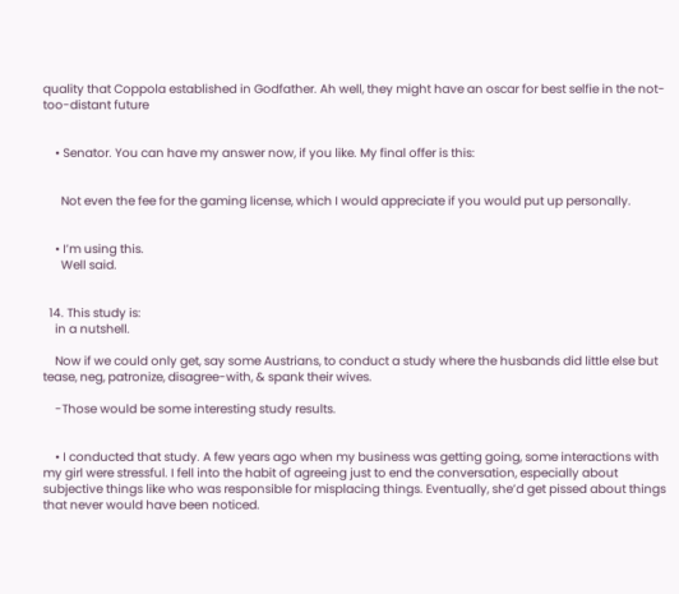quality that Coppola established in Godfather. Ah well, they might have an oscar for best selfie in the not-too-distant future


    • Senator. You can have my answer now, if you like. My final offer is this:


      Not even the fee for the gaming license, which I would appreciate if you would put up personally.


    • I’m using this.
      Well said.


  14. This study is:
    in a nutshell.

    Now if we could only get, say some Austrians, to conduct a study where the husbands did little else but tease, neg, patronize, disagree-with, & spank their wives.

    -Those would be some interesting study results.


    • I conducted that study. A few years ago when my business was getting going, some interactions with my girl were stressful. I fell into the habit of agreeing just to end the conversation, especially about subjective things like who was responsible for misplacing things. Eventually, she’d get pissed about things that never would have been noticed.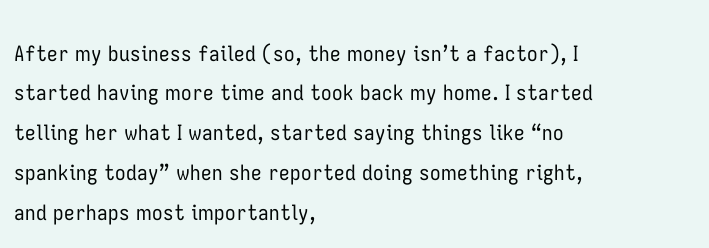After my business failed (so, the money isn’t a factor), I started having more time and took back my home. I started telling her what I wanted, started saying things like “no spanking today” when she reported doing something right, and perhaps most importantly,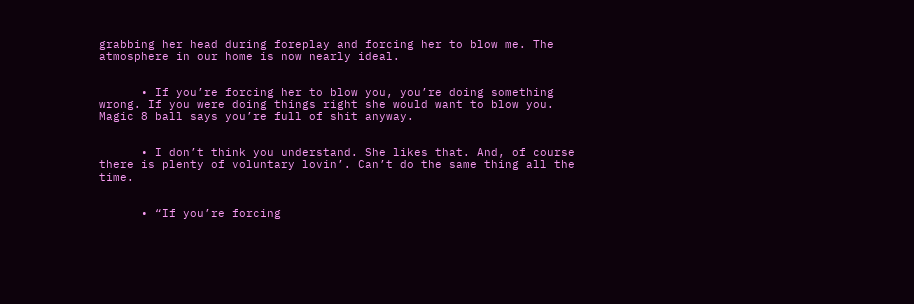grabbing her head during foreplay and forcing her to blow me. The atmosphere in our home is now nearly ideal.


      • If you’re forcing her to blow you, you’re doing something wrong. If you were doing things right she would want to blow you. Magic 8 ball says you’re full of shit anyway.


      • I don’t think you understand. She likes that. And, of course there is plenty of voluntary lovin’. Can’t do the same thing all the time.


      • “If you’re forcing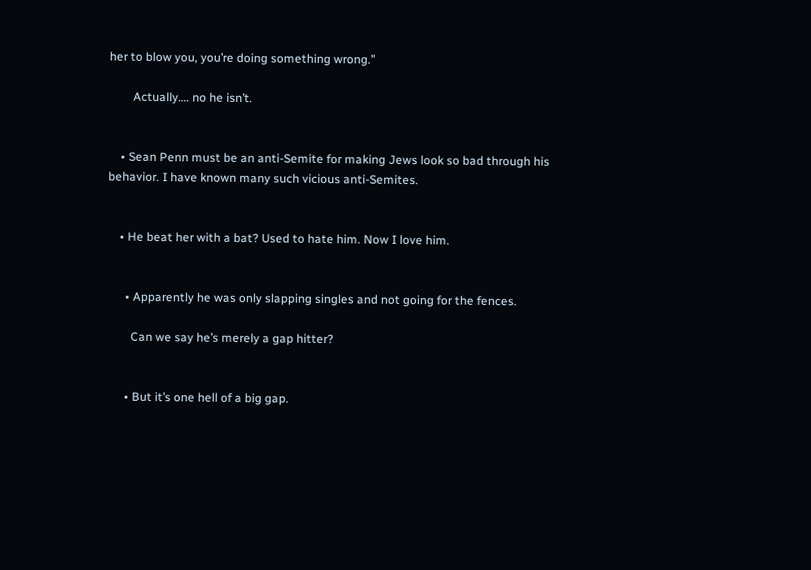her to blow you, you’re doing something wrong.”

        Actually…. no he isn’t.


    • Sean Penn must be an anti-Semite for making Jews look so bad through his behavior. I have known many such vicious anti-Semites.


    • He beat her with a bat? Used to hate him. Now I love him.


      • Apparently he was only slapping singles and not going for the fences.

        Can we say he’s merely a gap hitter?


      • But it’s one hell of a big gap.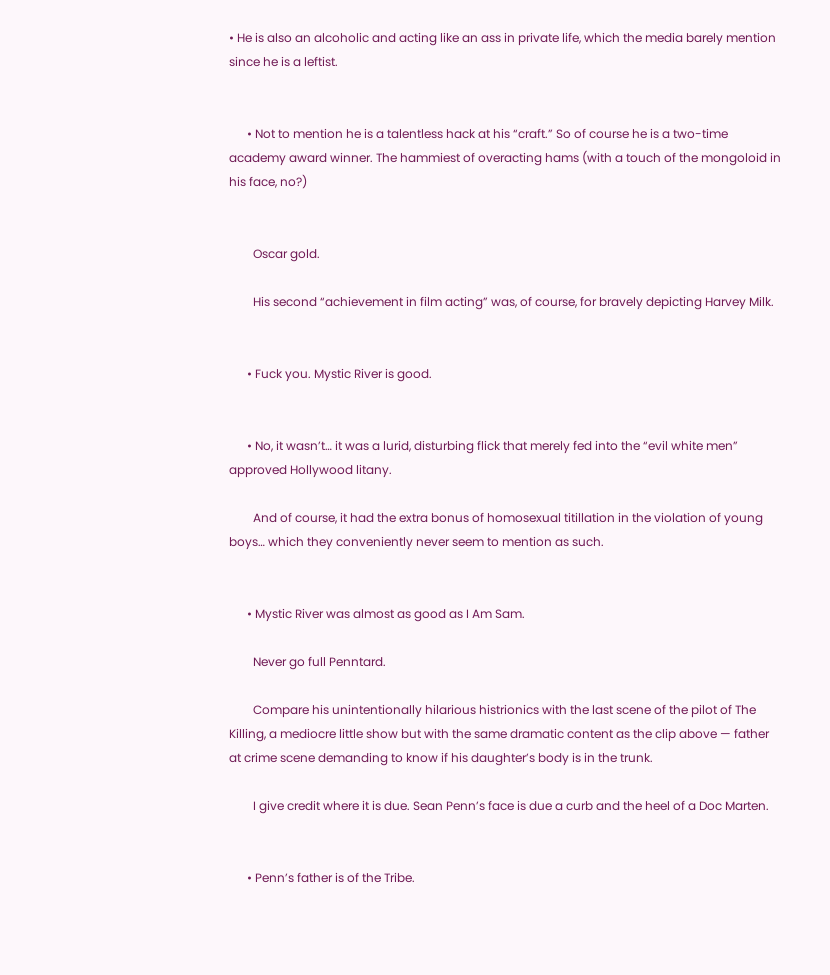• He is also an alcoholic and acting like an ass in private life, which the media barely mention since he is a leftist.


      • Not to mention he is a talentless hack at his “craft.” So of course he is a two-time academy award winner. The hammiest of overacting hams (with a touch of the mongoloid in his face, no?)


        Oscar gold.

        His second “achievement in film acting” was, of course, for bravely depicting Harvey Milk.


      • Fuck you. Mystic River is good.


      • No, it wasn’t… it was a lurid, disturbing flick that merely fed into the “evil white men” approved Hollywood litany.

        And of course, it had the extra bonus of homosexual titillation in the violation of young boys… which they conveniently never seem to mention as such.


      • Mystic River was almost as good as I Am Sam.

        Never go full Penntard.

        Compare his unintentionally hilarious histrionics with the last scene of the pilot of The Killing, a mediocre little show but with the same dramatic content as the clip above — father at crime scene demanding to know if his daughter’s body is in the trunk.

        I give credit where it is due. Sean Penn’s face is due a curb and the heel of a Doc Marten.


      • Penn’s father is of the Tribe.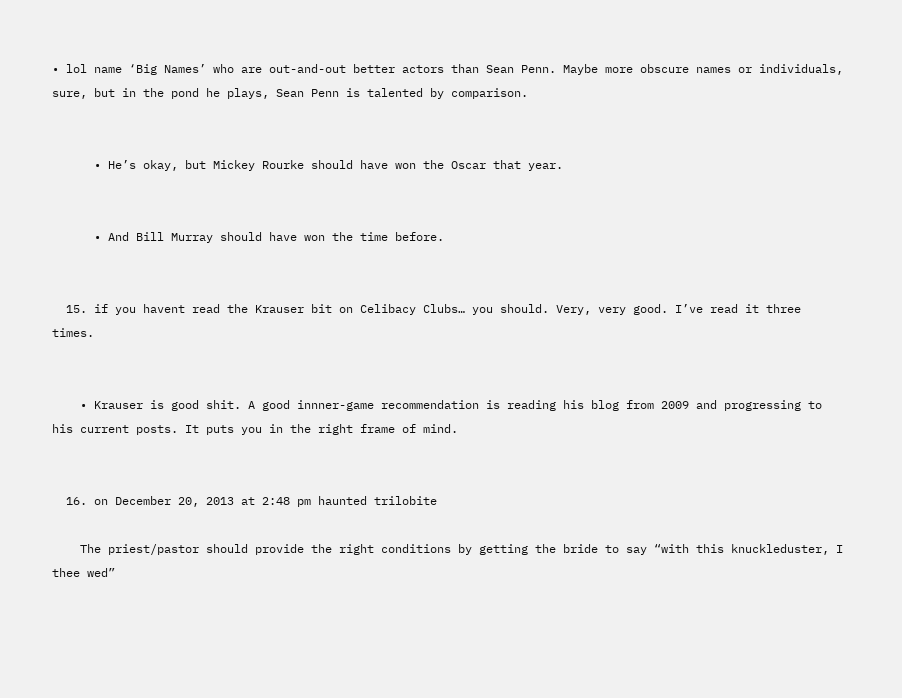• lol name ‘Big Names’ who are out-and-out better actors than Sean Penn. Maybe more obscure names or individuals, sure, but in the pond he plays, Sean Penn is talented by comparison.


      • He’s okay, but Mickey Rourke should have won the Oscar that year.


      • And Bill Murray should have won the time before.


  15. if you havent read the Krauser bit on Celibacy Clubs… you should. Very, very good. I’ve read it three times.


    • Krauser is good shit. A good innner-game recommendation is reading his blog from 2009 and progressing to his current posts. It puts you in the right frame of mind.


  16. on December 20, 2013 at 2:48 pm haunted trilobite

    The priest/pastor should provide the right conditions by getting the bride to say “with this knuckleduster, I thee wed”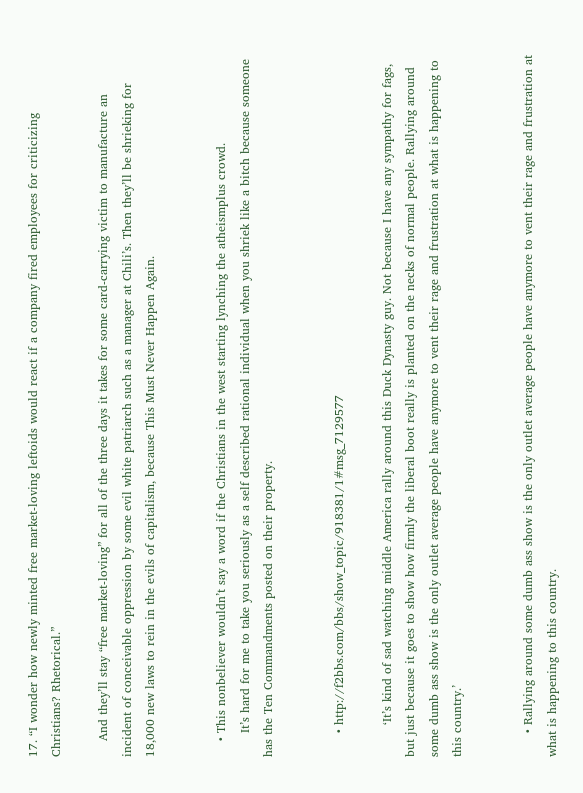17. “I wonder how newly minted free market-loving leftoids would react if a company fired employees for criticizing Christians? Rhetorical.”

    And they’ll stay “free market-loving” for all of the three days it takes for some card-carrying victim to manufacture an incident of conceivable oppression by some evil white patriarch such as a manager at Chili’s. Then they’ll be shrieking for 18,000 new laws to rein in the evils of capitalism, because This Must Never Happen Again.


    • This nonbeliever wouldn’t say a word if the Christians in the west starting lynching the atheismplus crowd.
      It’s hard for me to take you seriously as a self described rational individual when you shriek like a bitch because someone has the Ten Commandments posted on their property.


      • http://f2bbs.com/bbs/show_topic/918381/1#msg_7129577

        ‘It’s kind of sad watching middle America rally around this Duck Dynasty guy. Not because I have any sympathy for fags, but just because it goes to show how firmly the liberal boot really is planted on the necks of normal people. Rallying around some dumb ass show is the only outlet average people have anymore to vent their rage and frustration at what is happening to this country.’


      • Rallying around some dumb ass show is the only outlet average people have anymore to vent their rage and frustration at what is happening to this country.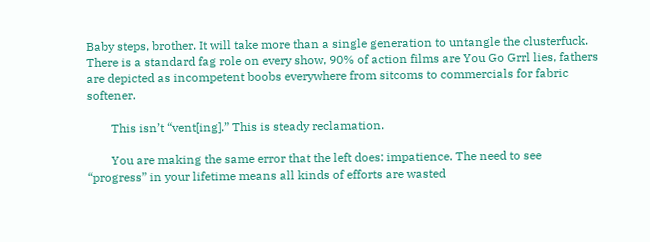Baby steps, brother. It will take more than a single generation to untangle the clusterfuck. There is a standard fag role on every show, 90% of action films are You Go Grrl lies, fathers are depicted as incompetent boobs everywhere from sitcoms to commercials for fabric softener.

        This isn’t “vent[ing].” This is steady reclamation.

        You are making the same error that the left does: impatience. The need to see “progress” in your lifetime means all kinds of efforts are wasted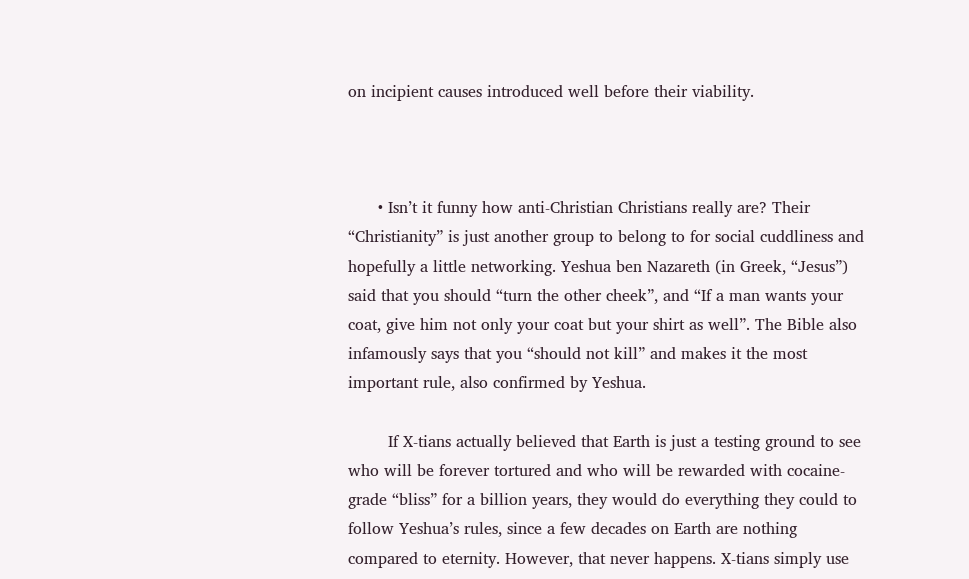on incipient causes introduced well before their viability.



      • Isn’t it funny how anti-Christian Christians really are? Their “Christianity” is just another group to belong to for social cuddliness and hopefully a little networking. Yeshua ben Nazareth (in Greek, “Jesus”) said that you should “turn the other cheek”, and “If a man wants your coat, give him not only your coat but your shirt as well”. The Bible also infamously says that you “should not kill” and makes it the most important rule, also confirmed by Yeshua.

        If X-tians actually believed that Earth is just a testing ground to see who will be forever tortured and who will be rewarded with cocaine-grade “bliss” for a billion years, they would do everything they could to follow Yeshua’s rules, since a few decades on Earth are nothing compared to eternity. However, that never happens. X-tians simply use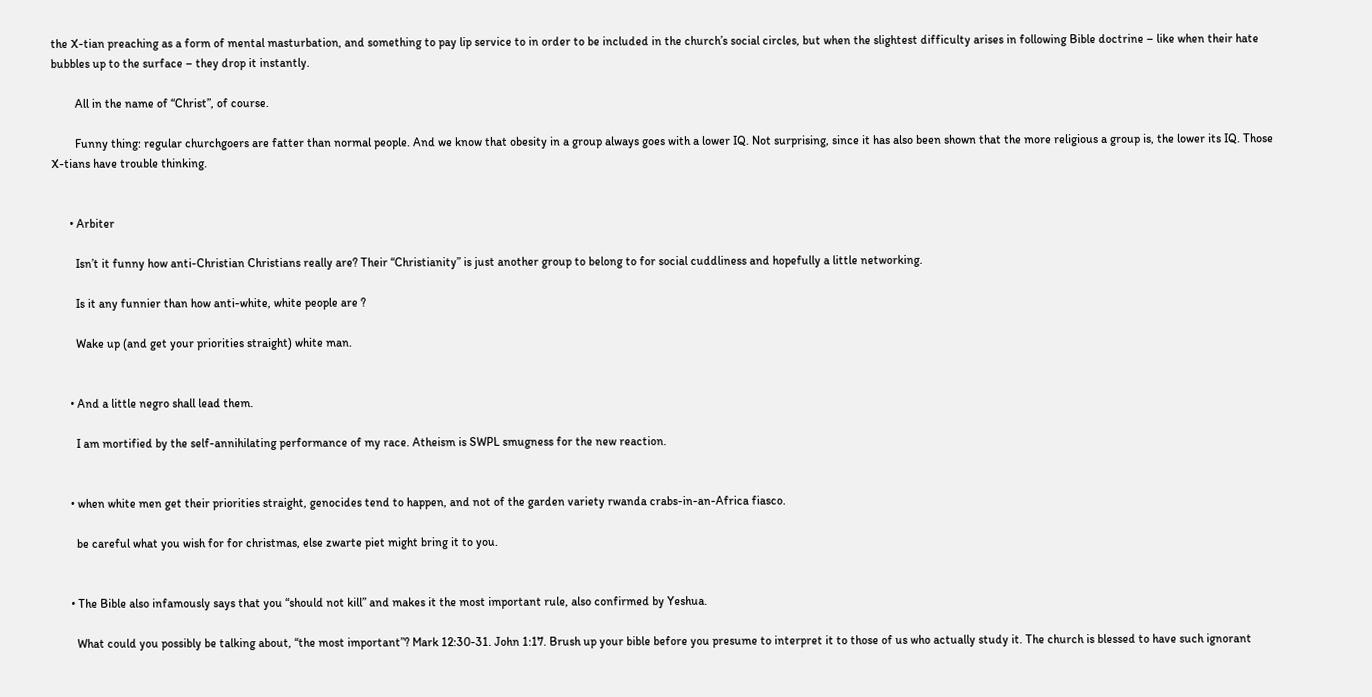the X-tian preaching as a form of mental masturbation, and something to pay lip service to in order to be included in the church’s social circles, but when the slightest difficulty arises in following Bible doctrine – like when their hate bubbles up to the surface – they drop it instantly.

        All in the name of “Christ”, of course.

        Funny thing: regular churchgoers are fatter than normal people. And we know that obesity in a group always goes with a lower IQ. Not surprising, since it has also been shown that the more religious a group is, the lower its IQ. Those X-tians have trouble thinking.


      • Arbiter

        Isn’t it funny how anti-Christian Christians really are? Their “Christianity” is just another group to belong to for social cuddliness and hopefully a little networking.

        Is it any funnier than how anti-white, white people are ?

        Wake up (and get your priorities straight) white man.


      • And a little negro shall lead them.

        I am mortified by the self-annihilating performance of my race. Atheism is SWPL smugness for the new reaction.


      • when white men get their priorities straight, genocides tend to happen, and not of the garden variety rwanda crabs-in-an-Africa fiasco.

        be careful what you wish for for christmas, else zwarte piet might bring it to you.


      • The Bible also infamously says that you “should not kill” and makes it the most important rule, also confirmed by Yeshua.

        What could you possibly be talking about, “the most important”? Mark 12:30-31. John 1:17. Brush up your bible before you presume to interpret it to those of us who actually study it. The church is blessed to have such ignorant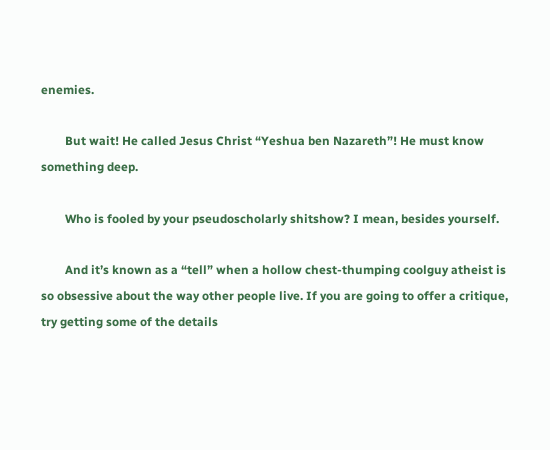enemies.

        But wait! He called Jesus Christ “Yeshua ben Nazareth”! He must know something deep.

        Who is fooled by your pseudoscholarly shitshow? I mean, besides yourself.

        And it’s known as a “tell” when a hollow chest-thumping coolguy atheist is so obsessive about the way other people live. If you are going to offer a critique, try getting some of the details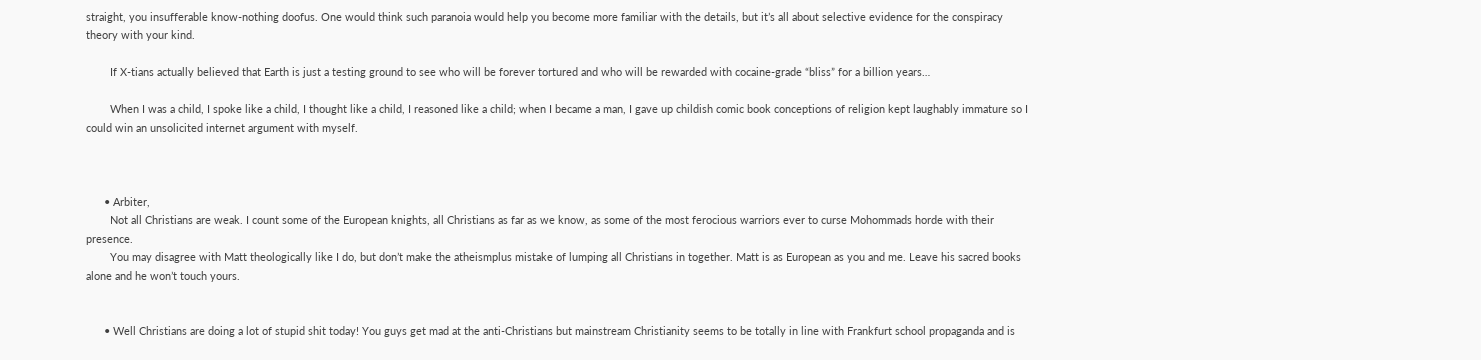straight, you insufferable know-nothing doofus. One would think such paranoia would help you become more familiar with the details, but it’s all about selective evidence for the conspiracy theory with your kind.

        If X-tians actually believed that Earth is just a testing ground to see who will be forever tortured and who will be rewarded with cocaine-grade “bliss” for a billion years…

        When I was a child, I spoke like a child, I thought like a child, I reasoned like a child; when I became a man, I gave up childish comic book conceptions of religion kept laughably immature so I could win an unsolicited internet argument with myself.



      • Arbiter,
        Not all Christians are weak. I count some of the European knights, all Christians as far as we know, as some of the most ferocious warriors ever to curse Mohommads horde with their presence.
        You may disagree with Matt theologically like I do, but don’t make the atheismplus mistake of lumping all Christians in together. Matt is as European as you and me. Leave his sacred books alone and he won’t touch yours.


      • Well Christians are doing a lot of stupid shit today! You guys get mad at the anti-Christians but mainstream Christianity seems to be totally in line with Frankfurt school propaganda and is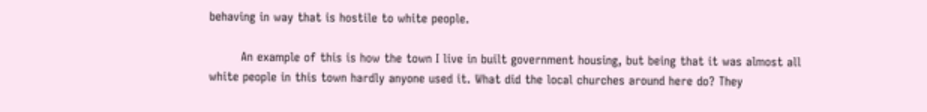behaving in way that is hostile to white people.

        An example of this is how the town I live in built government housing, but being that it was almost all white people in this town hardly anyone used it. What did the local churches around here do? They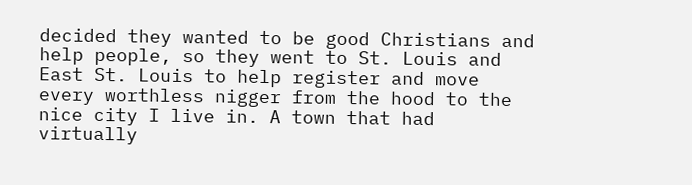decided they wanted to be good Christians and help people, so they went to St. Louis and East St. Louis to help register and move every worthless nigger from the hood to the nice city I live in. A town that had virtually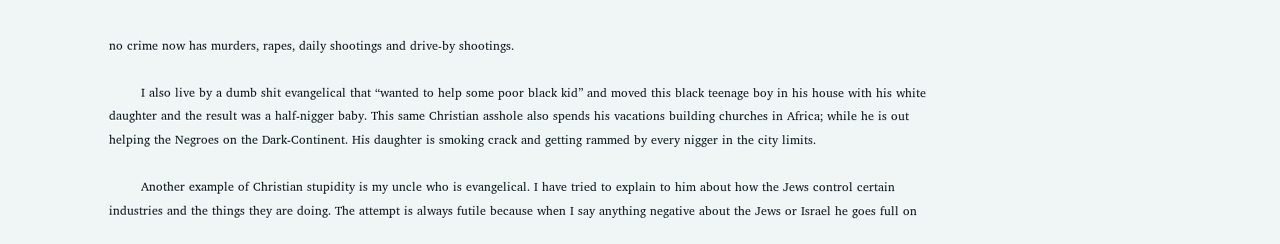no crime now has murders, rapes, daily shootings and drive-by shootings.

        I also live by a dumb shit evangelical that “wanted to help some poor black kid” and moved this black teenage boy in his house with his white daughter and the result was a half-nigger baby. This same Christian asshole also spends his vacations building churches in Africa; while he is out helping the Negroes on the Dark-Continent. His daughter is smoking crack and getting rammed by every nigger in the city limits.

        Another example of Christian stupidity is my uncle who is evangelical. I have tried to explain to him about how the Jews control certain industries and the things they are doing. The attempt is always futile because when I say anything negative about the Jews or Israel he goes full on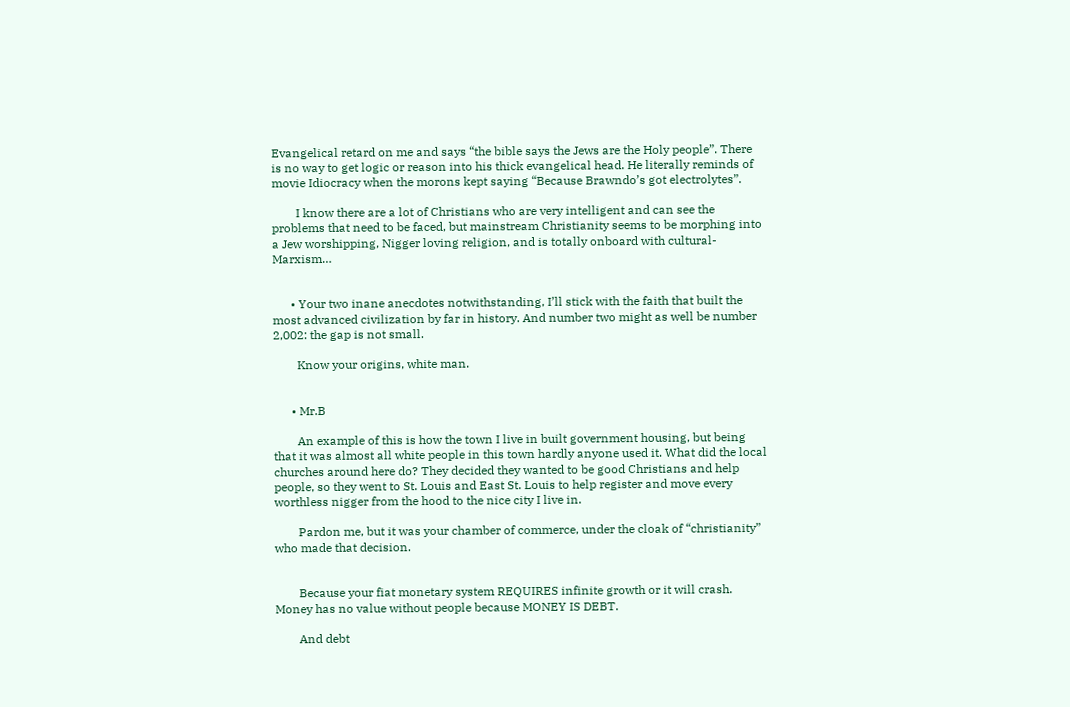Evangelical retard on me and says “the bible says the Jews are the Holy people”. There is no way to get logic or reason into his thick evangelical head. He literally reminds of movie Idiocracy when the morons kept saying “Because Brawndo’s got electrolytes”.

        I know there are a lot of Christians who are very intelligent and can see the problems that need to be faced, but mainstream Christianity seems to be morphing into a Jew worshipping, Nigger loving religion, and is totally onboard with cultural-Marxism…


      • Your two inane anecdotes notwithstanding, I’ll stick with the faith that built the most advanced civilization by far in history. And number two might as well be number 2,002: the gap is not small.

        Know your origins, white man.


      • Mr.B

        An example of this is how the town I live in built government housing, but being that it was almost all white people in this town hardly anyone used it. What did the local churches around here do? They decided they wanted to be good Christians and help people, so they went to St. Louis and East St. Louis to help register and move every worthless nigger from the hood to the nice city I live in.

        Pardon me, but it was your chamber of commerce, under the cloak of “christianity” who made that decision.


        Because your fiat monetary system REQUIRES infinite growth or it will crash. Money has no value without people because MONEY IS DEBT.

        And debt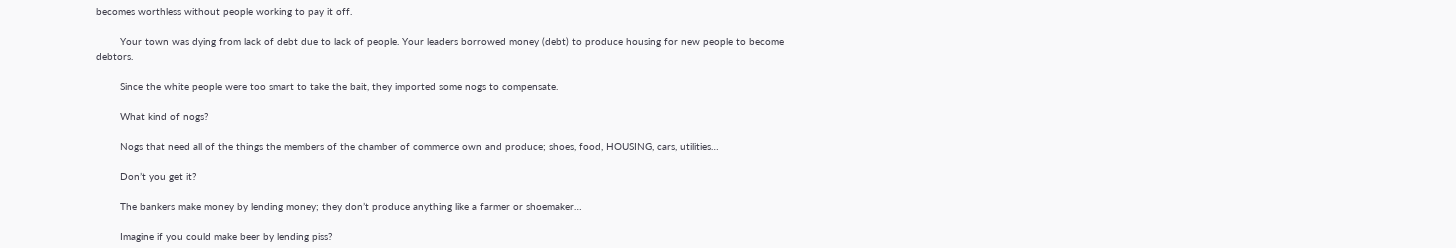becomes worthless without people working to pay it off.

        Your town was dying from lack of debt due to lack of people. Your leaders borrowed money (debt) to produce housing for new people to become debtors.

        Since the white people were too smart to take the bait, they imported some nogs to compensate.

        What kind of nogs?

        Nogs that need all of the things the members of the chamber of commerce own and produce; shoes, food, HOUSING, cars, utilities…

        Don’t you get it?

        The bankers make money by lending money; they don’t produce anything like a farmer or shoemaker…

        Imagine if you could make beer by lending piss?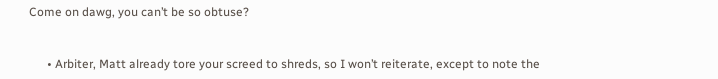Come on dawg, you can’t be so obtuse?


      • Arbiter, Matt already tore your screed to shreds, so I won’t reiterate, except to note the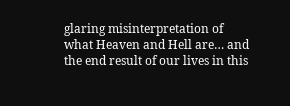glaring misinterpretation of what Heaven and Hell are… and the end result of our lives in this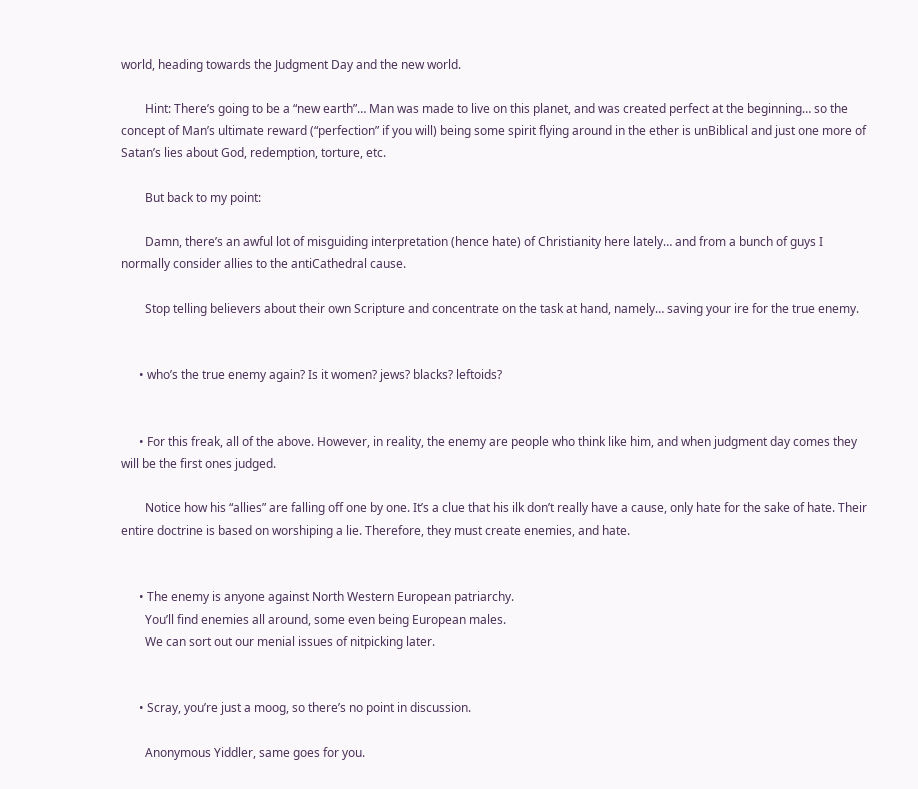world, heading towards the Judgment Day and the new world.

        Hint: There’s going to be a “new earth”… Man was made to live on this planet, and was created perfect at the beginning… so the concept of Man’s ultimate reward (“perfection” if you will) being some spirit flying around in the ether is unBiblical and just one more of Satan’s lies about God, redemption, torture, etc.

        But back to my point:

        Damn, there’s an awful lot of misguiding interpretation (hence hate) of Christianity here lately… and from a bunch of guys I normally consider allies to the antiCathedral cause.

        Stop telling believers about their own Scripture and concentrate on the task at hand, namely… saving your ire for the true enemy.


      • who’s the true enemy again? Is it women? jews? blacks? leftoids?


      • For this freak, all of the above. However, in reality, the enemy are people who think like him, and when judgment day comes they will be the first ones judged.

        Notice how his “allies” are falling off one by one. It’s a clue that his ilk don’t really have a cause, only hate for the sake of hate. Their entire doctrine is based on worshiping a lie. Therefore, they must create enemies, and hate.


      • The enemy is anyone against North Western European patriarchy.
        You’ll find enemies all around, some even being European males.
        We can sort out our menial issues of nitpicking later.


      • Scray, you’re just a moog, so there’s no point in discussion.

        Anonymous Yiddler, same goes for you.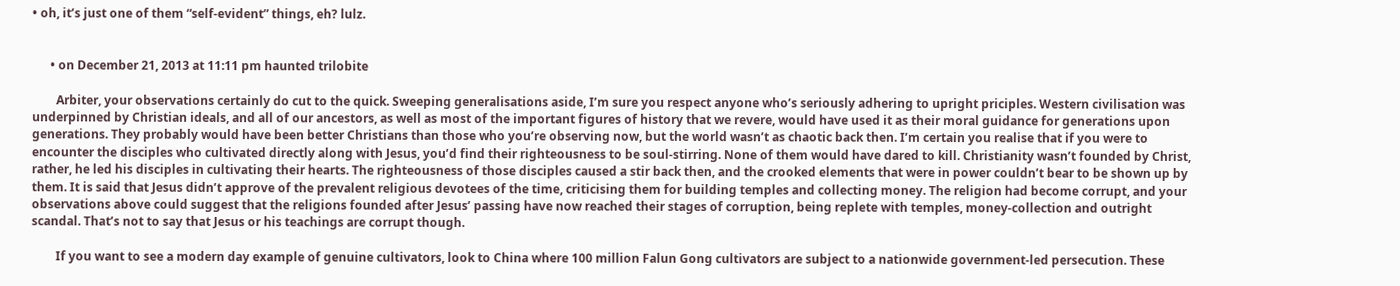• oh, it’s just one of them “self-evident” things, eh? lulz.


      • on December 21, 2013 at 11:11 pm haunted trilobite

        Arbiter, your observations certainly do cut to the quick. Sweeping generalisations aside, I’m sure you respect anyone who’s seriously adhering to upright priciples. Western civilisation was underpinned by Christian ideals, and all of our ancestors, as well as most of the important figures of history that we revere, would have used it as their moral guidance for generations upon generations. They probably would have been better Christians than those who you’re observing now, but the world wasn’t as chaotic back then. I’m certain you realise that if you were to encounter the disciples who cultivated directly along with Jesus, you’d find their righteousness to be soul-stirring. None of them would have dared to kill. Christianity wasn’t founded by Christ, rather, he led his disciples in cultivating their hearts. The righteousness of those disciples caused a stir back then, and the crooked elements that were in power couldn’t bear to be shown up by them. It is said that Jesus didn’t approve of the prevalent religious devotees of the time, criticising them for building temples and collecting money. The religion had become corrupt, and your observations above could suggest that the religions founded after Jesus’ passing have now reached their stages of corruption, being replete with temples, money-collection and outright scandal. That’s not to say that Jesus or his teachings are corrupt though.

        If you want to see a modern day example of genuine cultivators, look to China where 100 million Falun Gong cultivators are subject to a nationwide government-led persecution. These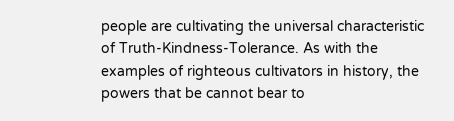people are cultivating the universal characteristic of Truth-Kindness-Tolerance. As with the examples of righteous cultivators in history, the powers that be cannot bear to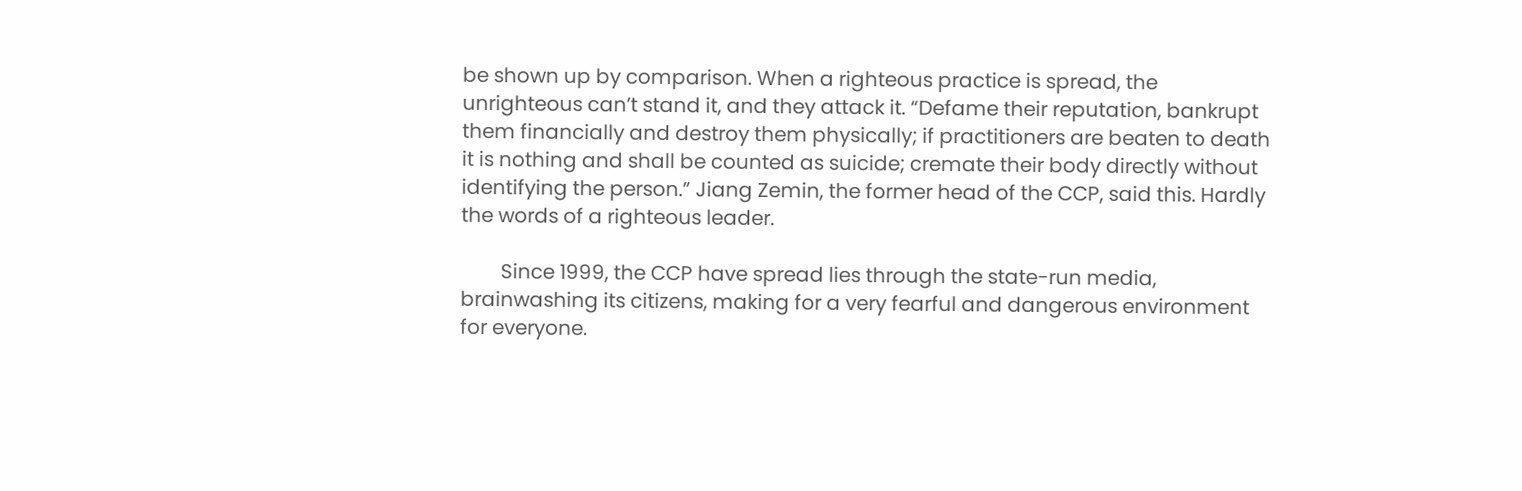be shown up by comparison. When a righteous practice is spread, the unrighteous can’t stand it, and they attack it. “Defame their reputation, bankrupt them financially and destroy them physically; if practitioners are beaten to death it is nothing and shall be counted as suicide; cremate their body directly without identifying the person.” Jiang Zemin, the former head of the CCP, said this. Hardly the words of a righteous leader.

        Since 1999, the CCP have spread lies through the state-run media, brainwashing its citizens, making for a very fearful and dangerous environment for everyone.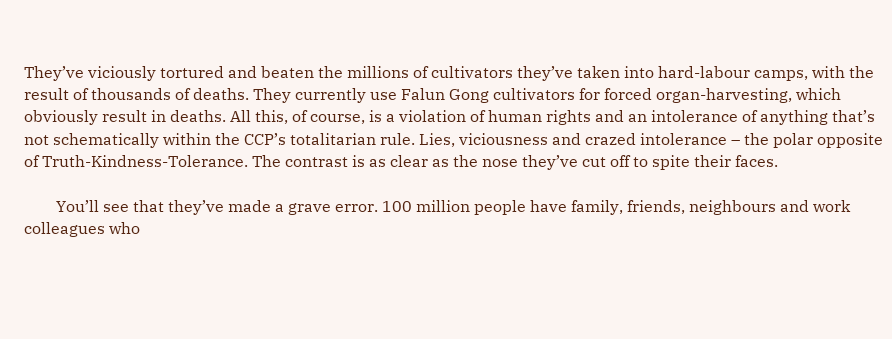They’ve viciously tortured and beaten the millions of cultivators they’ve taken into hard-labour camps, with the result of thousands of deaths. They currently use Falun Gong cultivators for forced organ-harvesting, which obviously result in deaths. All this, of course, is a violation of human rights and an intolerance of anything that’s not schematically within the CCP’s totalitarian rule. Lies, viciousness and crazed intolerance – the polar opposite of Truth-Kindness-Tolerance. The contrast is as clear as the nose they’ve cut off to spite their faces.

        You’ll see that they’ve made a grave error. 100 million people have family, friends, neighbours and work colleagues who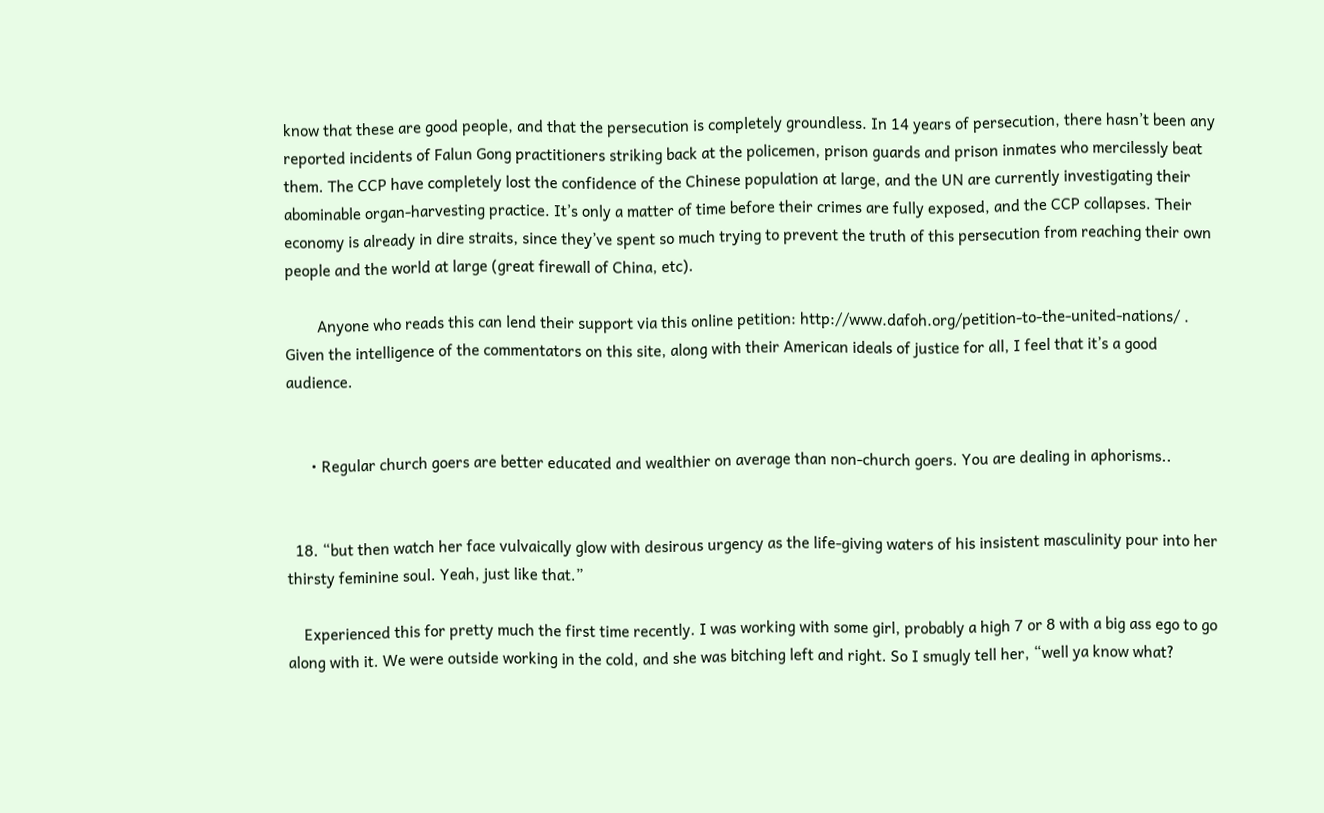know that these are good people, and that the persecution is completely groundless. In 14 years of persecution, there hasn’t been any reported incidents of Falun Gong practitioners striking back at the policemen, prison guards and prison inmates who mercilessly beat them. The CCP have completely lost the confidence of the Chinese population at large, and the UN are currently investigating their abominable organ-harvesting practice. It’s only a matter of time before their crimes are fully exposed, and the CCP collapses. Their economy is already in dire straits, since they’ve spent so much trying to prevent the truth of this persecution from reaching their own people and the world at large (great firewall of China, etc).

        Anyone who reads this can lend their support via this online petition: http://www.dafoh.org/petition-to-the-united-nations/ . Given the intelligence of the commentators on this site, along with their American ideals of justice for all, I feel that it’s a good audience.


      • Regular church goers are better educated and wealthier on average than non-church goers. You are dealing in aphorisms..


  18. “but then watch her face vulvaically glow with desirous urgency as the life-giving waters of his insistent masculinity pour into her thirsty feminine soul. Yeah, just like that.”

    Experienced this for pretty much the first time recently. I was working with some girl, probably a high 7 or 8 with a big ass ego to go along with it. We were outside working in the cold, and she was bitching left and right. So I smugly tell her, “well ya know what?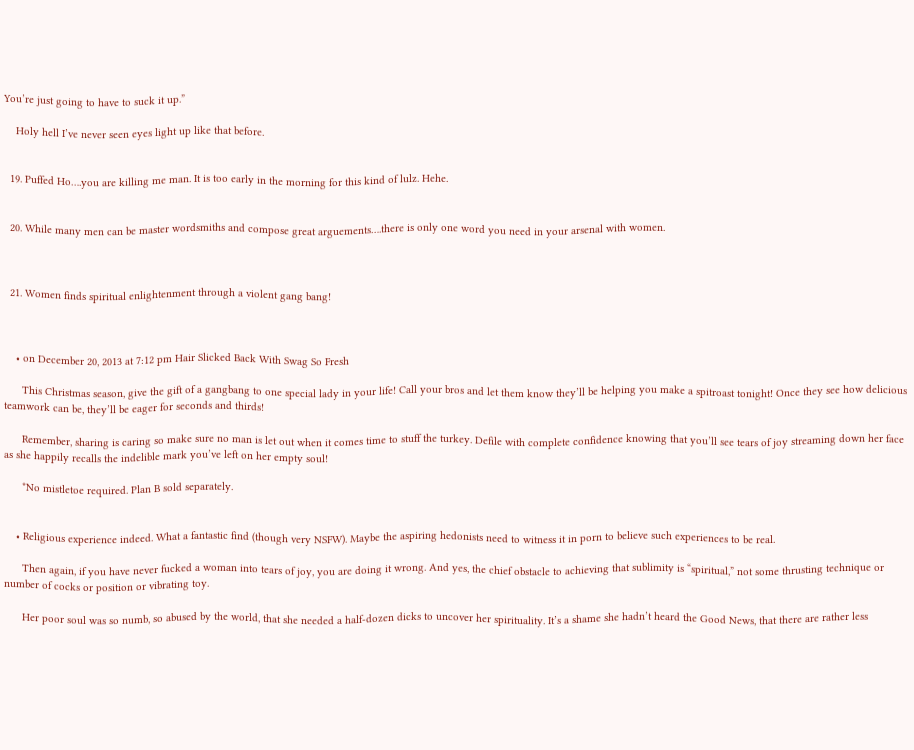You’re just going to have to suck it up.”

    Holy hell I’ve never seen eyes light up like that before.


  19. Puffed Ho….you are killing me man. It is too early in the morning for this kind of lulz. Hehe.


  20. While many men can be master wordsmiths and compose great arguements….there is only one word you need in your arsenal with women.



  21. Women finds spiritual enlightenment through a violent gang bang!



    • on December 20, 2013 at 7:12 pm Hair Slicked Back With Swag So Fresh

      This Christmas season, give the gift of a gangbang to one special lady in your life! Call your bros and let them know they’ll be helping you make a spitroast tonight! Once they see how delicious teamwork can be, they’ll be eager for seconds and thirds!

      Remember, sharing is caring so make sure no man is let out when it comes time to stuff the turkey. Defile with complete confidence knowing that you’ll see tears of joy streaming down her face as she happily recalls the indelible mark you’ve left on her empty soul!

      *No mistletoe required. Plan B sold separately.


    • Religious experience indeed. What a fantastic find (though very NSFW). Maybe the aspiring hedonists need to witness it in porn to believe such experiences to be real.

      Then again, if you have never fucked a woman into tears of joy, you are doing it wrong. And yes, the chief obstacle to achieving that sublimity is “spiritual,” not some thrusting technique or number of cocks or position or vibrating toy.

      Her poor soul was so numb, so abused by the world, that she needed a half-dozen dicks to uncover her spirituality. It’s a shame she hadn’t heard the Good News, that there are rather less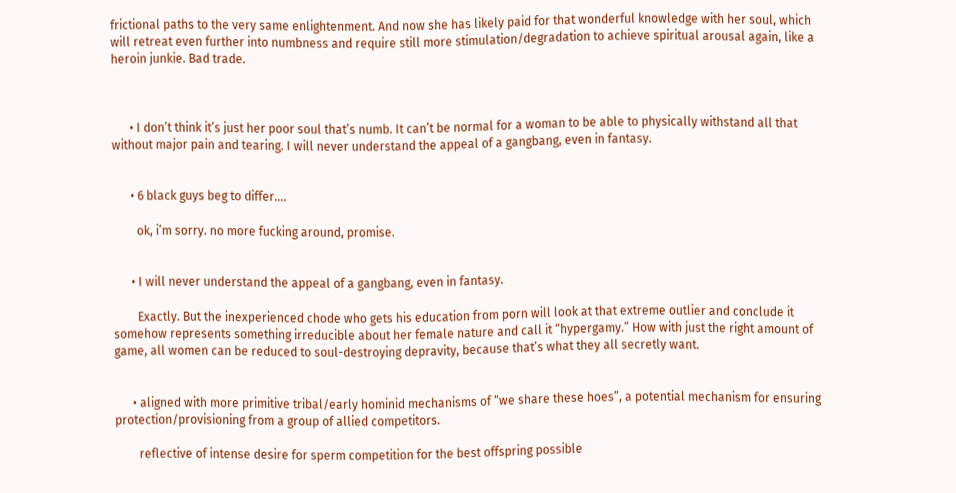frictional paths to the very same enlightenment. And now she has likely paid for that wonderful knowledge with her soul, which will retreat even further into numbness and require still more stimulation/degradation to achieve spiritual arousal again, like a heroin junkie. Bad trade.



      • I don’t think it’s just her poor soul that’s numb. It can’t be normal for a woman to be able to physically withstand all that without major pain and tearing. I will never understand the appeal of a gangbang, even in fantasy.


      • 6 black guys beg to differ….

        ok, i’m sorry. no more fucking around, promise.


      • I will never understand the appeal of a gangbang, even in fantasy.

        Exactly. But the inexperienced chode who gets his education from porn will look at that extreme outlier and conclude it somehow represents something irreducible about her female nature and call it “hypergamy.” How with just the right amount of game, all women can be reduced to soul-destroying depravity, because that’s what they all secretly want.


      • aligned with more primitive tribal/early hominid mechanisms of “we share these hoes”, a potential mechanism for ensuring protection/provisioning from a group of allied competitors.

        reflective of intense desire for sperm competition for the best offspring possible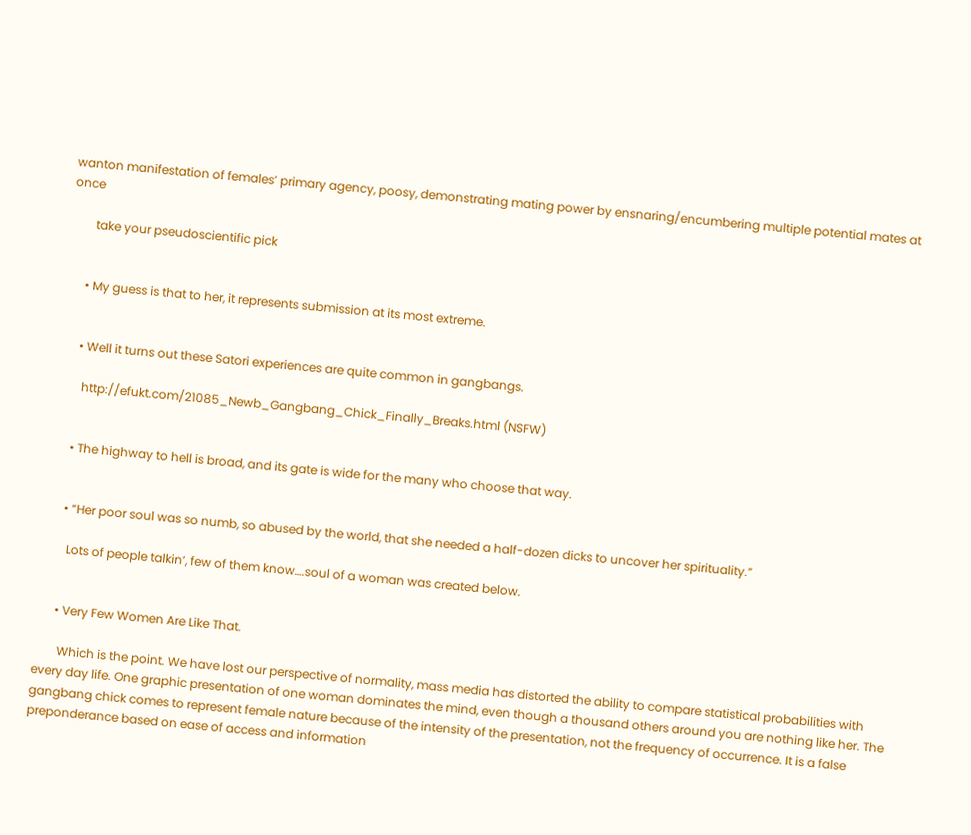wanton manifestation of females’ primary agency, poosy, demonstrating mating power by ensnaring/encumbering multiple potential mates at once

        take your pseudoscientific pick


      • My guess is that to her, it represents submission at its most extreme.


      • Well it turns out these Satori experiences are quite common in gangbangs.

        http://efukt.com/21085_Newb_Gangbang_Chick_Finally_Breaks.html (NSFW)


      • The highway to hell is broad, and its gate is wide for the many who choose that way.


      • “Her poor soul was so numb, so abused by the world, that she needed a half-dozen dicks to uncover her spirituality.”

        Lots of people talkin’, few of them know….soul of a woman was created below.


      • Very Few Women Are Like That.

        Which is the point. We have lost our perspective of normality, mass media has distorted the ability to compare statistical probabilities with every day life. One graphic presentation of one woman dominates the mind, even though a thousand others around you are nothing like her. The gangbang chick comes to represent female nature because of the intensity of the presentation, not the frequency of occurrence. It is a false preponderance based on ease of access and information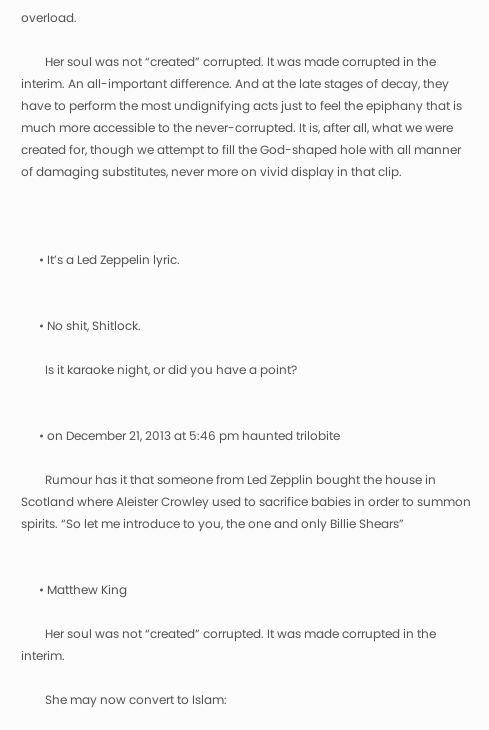overload.

        Her soul was not “created” corrupted. It was made corrupted in the interim. An all-important difference. And at the late stages of decay, they have to perform the most undignifying acts just to feel the epiphany that is much more accessible to the never-corrupted. It is, after all, what we were created for, though we attempt to fill the God-shaped hole with all manner of damaging substitutes, never more on vivid display in that clip.



      • It’s a Led Zeppelin lyric.


      • No shit, Shitlock.

        Is it karaoke night, or did you have a point?


      • on December 21, 2013 at 5:46 pm haunted trilobite

        Rumour has it that someone from Led Zepplin bought the house in Scotland where Aleister Crowley used to sacrifice babies in order to summon spirits. “So let me introduce to you, the one and only Billie Shears”


      • Matthew King

        Her soul was not “created” corrupted. It was made corrupted in the interim.

        She may now convert to Islam: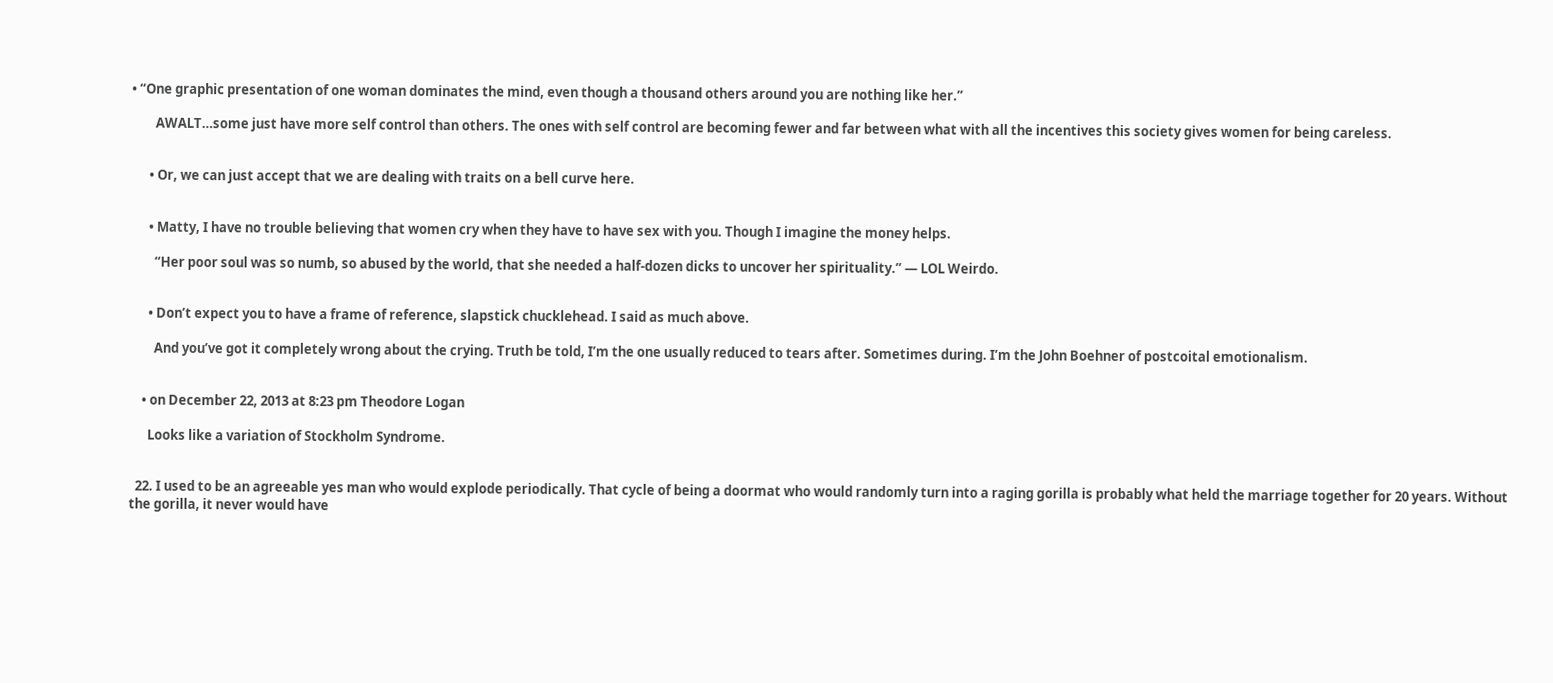• “One graphic presentation of one woman dominates the mind, even though a thousand others around you are nothing like her.”

        AWALT…some just have more self control than others. The ones with self control are becoming fewer and far between what with all the incentives this society gives women for being careless.


      • Or, we can just accept that we are dealing with traits on a bell curve here.


      • Matty, I have no trouble believing that women cry when they have to have sex with you. Though I imagine the money helps.

        “Her poor soul was so numb, so abused by the world, that she needed a half-dozen dicks to uncover her spirituality.” — LOL Weirdo.


      • Don’t expect you to have a frame of reference, slapstick chucklehead. I said as much above.

        And you’ve got it completely wrong about the crying. Truth be told, I’m the one usually reduced to tears after. Sometimes during. I’m the John Boehner of postcoital emotionalism.


    • on December 22, 2013 at 8:23 pm Theodore Logan

      Looks like a variation of Stockholm Syndrome.


  22. I used to be an agreeable yes man who would explode periodically. That cycle of being a doormat who would randomly turn into a raging gorilla is probably what held the marriage together for 20 years. Without the gorilla, it never would have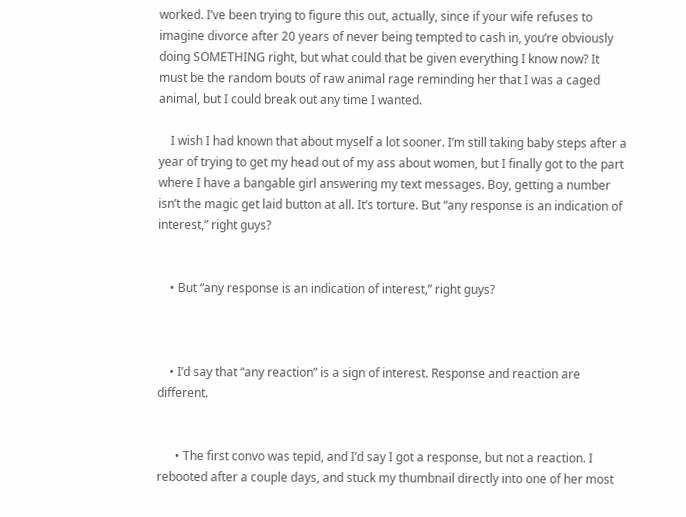worked. I’ve been trying to figure this out, actually, since if your wife refuses to imagine divorce after 20 years of never being tempted to cash in, you’re obviously doing SOMETHING right, but what could that be given everything I know now? It must be the random bouts of raw animal rage reminding her that I was a caged animal, but I could break out any time I wanted.

    I wish I had known that about myself a lot sooner. I’m still taking baby steps after a year of trying to get my head out of my ass about women, but I finally got to the part where I have a bangable girl answering my text messages. Boy, getting a number isn’t the magic get laid button at all. It’s torture. But “any response is an indication of interest,” right guys?


    • But “any response is an indication of interest,” right guys?



    • I’d say that “any reaction” is a sign of interest. Response and reaction are different.


      • The first convo was tepid, and I’d say I got a response, but not a reaction. I rebooted after a couple days, and stuck my thumbnail directly into one of her most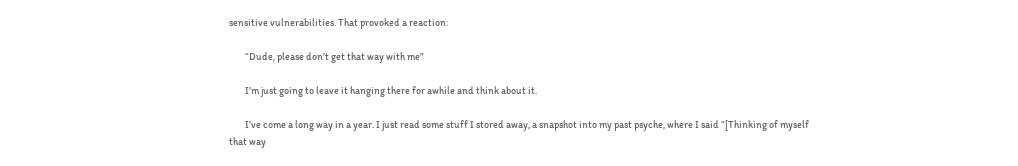sensitive vulnerabilities. That provoked a reaction:

        “Dude, please don’t get that way with me”

        I’m just going to leave it hanging there for awhile and think about it.

        I’ve come a long way in a year. I just read some stuff I stored away, a snapshot into my past psyche, where I said “[Thinking of myself that way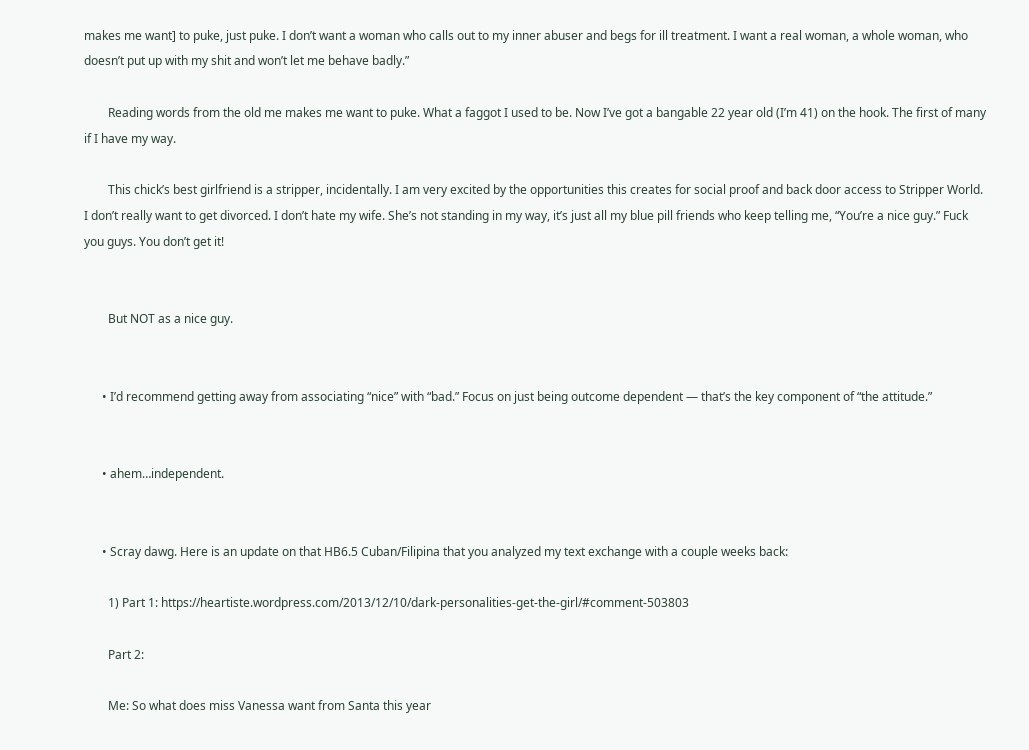makes me want] to puke, just puke. I don’t want a woman who calls out to my inner abuser and begs for ill treatment. I want a real woman, a whole woman, who doesn’t put up with my shit and won’t let me behave badly.”

        Reading words from the old me makes me want to puke. What a faggot I used to be. Now I’ve got a bangable 22 year old (I’m 41) on the hook. The first of many if I have my way.

        This chick’s best girlfriend is a stripper, incidentally. I am very excited by the opportunities this creates for social proof and back door access to Stripper World. I don’t really want to get divorced. I don’t hate my wife. She’s not standing in my way, it’s just all my blue pill friends who keep telling me, “You’re a nice guy.” Fuck you guys. You don’t get it!


        But NOT as a nice guy.


      • I’d recommend getting away from associating “nice” with “bad.” Focus on just being outcome dependent — that’s the key component of “the attitude.”


      • ahem…independent.


      • Scray dawg. Here is an update on that HB6.5 Cuban/Filipina that you analyzed my text exchange with a couple weeks back:

        1) Part 1: https://heartiste.wordpress.com/2013/12/10/dark-personalities-get-the-girl/#comment-503803

        Part 2:

        Me: So what does miss Vanessa want from Santa this year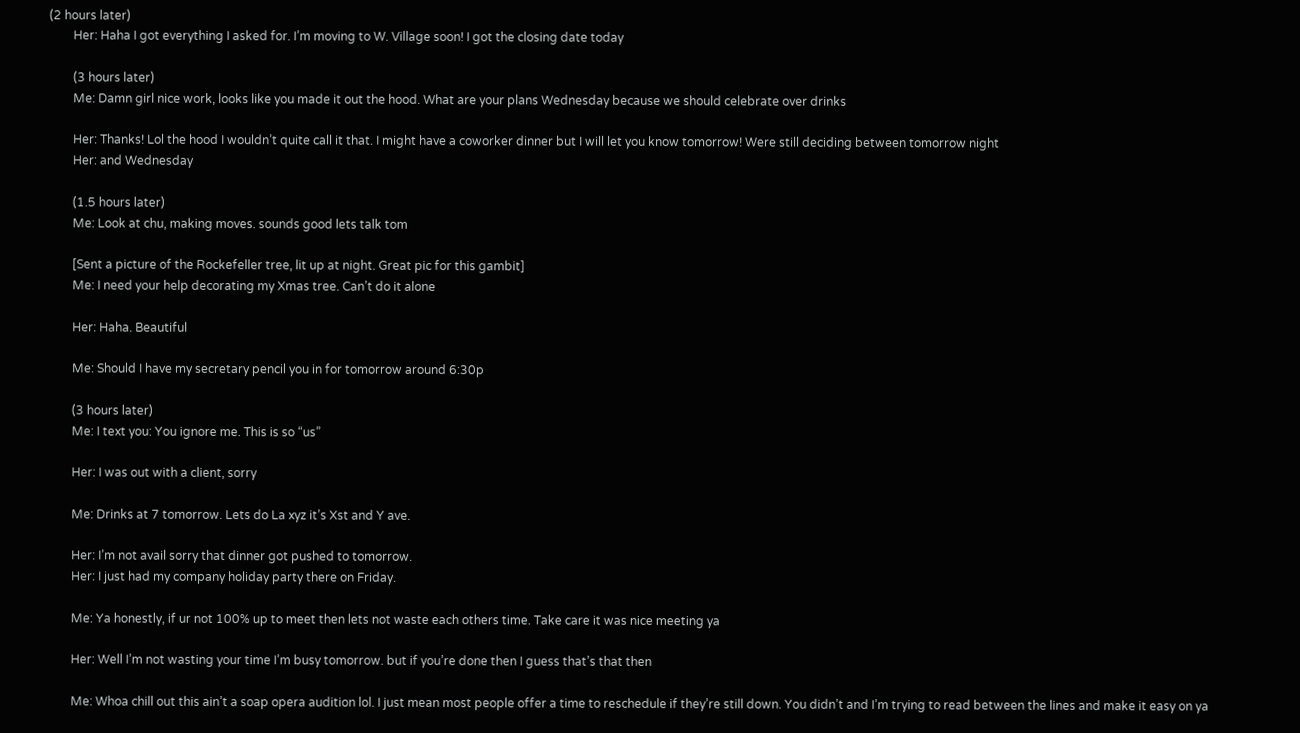(2 hours later)
        Her: Haha I got everything I asked for. I’m moving to W. Village soon! I got the closing date today

        (3 hours later)
        Me: Damn girl nice work, looks like you made it out the hood. What are your plans Wednesday because we should celebrate over drinks

        Her: Thanks! Lol the hood I wouldn’t quite call it that. I might have a coworker dinner but I will let you know tomorrow! Were still deciding between tomorrow night
        Her: and Wednesday

        (1.5 hours later)
        Me: Look at chu, making moves. sounds good lets talk tom

        [Sent a picture of the Rockefeller tree, lit up at night. Great pic for this gambit]
        Me: I need your help decorating my Xmas tree. Can’t do it alone

        Her: Haha. Beautiful

        Me: Should I have my secretary pencil you in for tomorrow around 6:30p

        (3 hours later)
        Me: I text you: You ignore me. This is so “us”

        Her: I was out with a client, sorry

        Me: Drinks at 7 tomorrow. Lets do La xyz it’s Xst and Y ave.

        Her: I’m not avail sorry that dinner got pushed to tomorrow.
        Her: I just had my company holiday party there on Friday.

        Me: Ya honestly, if ur not 100% up to meet then lets not waste each others time. Take care it was nice meeting ya

        Her: Well I’m not wasting your time I’m busy tomorrow. but if you’re done then I guess that’s that then

        Me: Whoa chill out this ain’t a soap opera audition lol. I just mean most people offer a time to reschedule if they’re still down. You didn’t and I’m trying to read between the lines and make it easy on ya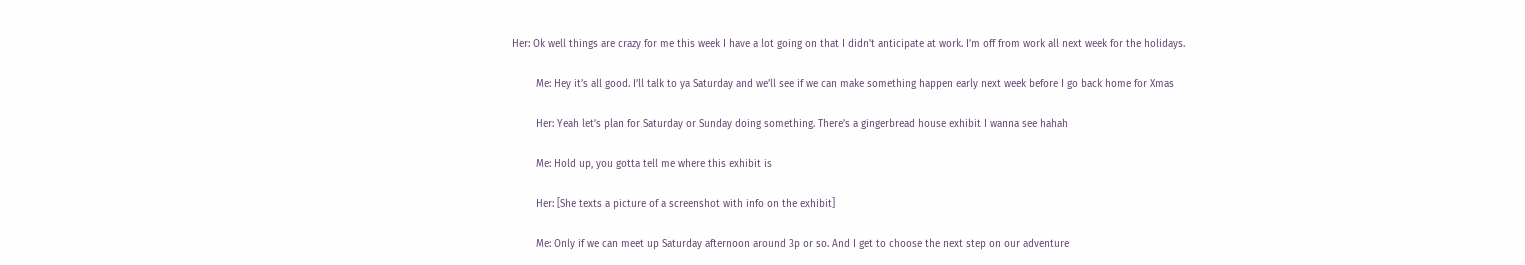Her: Ok well things are crazy for me this week I have a lot going on that I didn’t anticipate at work. I’m off from work all next week for the holidays.

        Me: Hey it’s all good. I’ll talk to ya Saturday and we’ll see if we can make something happen early next week before I go back home for Xmas

        Her: Yeah let’s plan for Saturday or Sunday doing something. There’s a gingerbread house exhibit I wanna see hahah

        Me: Hold up, you gotta tell me where this exhibit is

        Her: [She texts a picture of a screenshot with info on the exhibit]

        Me: Only if we can meet up Saturday afternoon around 3p or so. And I get to choose the next step on our adventure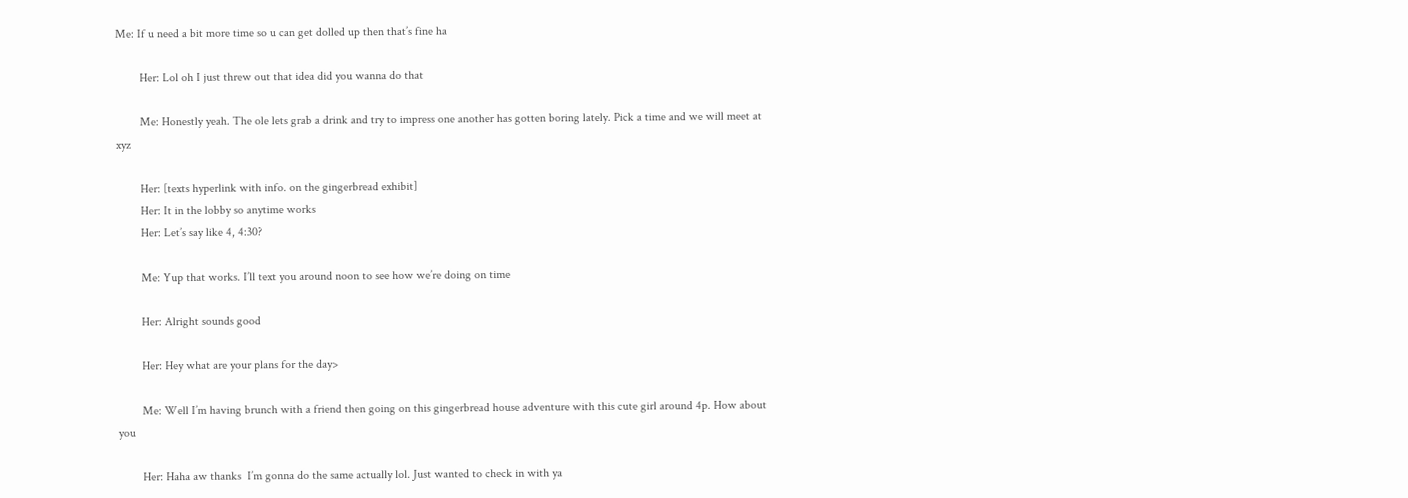Me: If u need a bit more time so u can get dolled up then that’s fine ha

        Her: Lol oh I just threw out that idea did you wanna do that

        Me: Honestly yeah. The ole lets grab a drink and try to impress one another has gotten boring lately. Pick a time and we will meet at xyz

        Her: [texts hyperlink with info. on the gingerbread exhibit]
        Her: It in the lobby so anytime works
        Her: Let’s say like 4, 4:30?

        Me: Yup that works. I’ll text you around noon to see how we’re doing on time

        Her: Alright sounds good

        Her: Hey what are your plans for the day>

        Me: Well I’m having brunch with a friend then going on this gingerbread house adventure with this cute girl around 4p. How about you

        Her: Haha aw thanks  I’m gonna do the same actually lol. Just wanted to check in with ya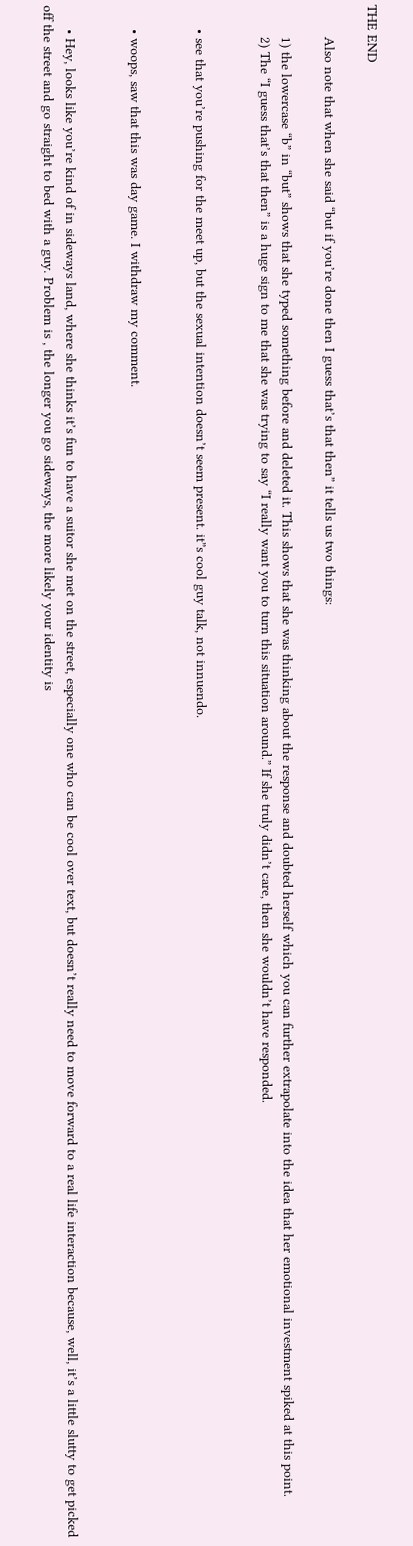THE END

        Also note that when she said “but if you’re done then I guess that’s that then” it tells us two things:

        1) the lowercase “b” in “but” shows that she typed something before and deleted it. This shows that she was thinking about the response and doubted herself which you can further extrapolate into the idea that her emotional investment spiked at this point.
        2) The “I guess that’s that then” is a huge sign to me that she was trying to say “I really want you to turn this situation around.” If she truly didn’t care, then she wouldn’t have responded.


      • see that you’re pushing for the meet up, but the sexual intention doesn’t seem present. it”s cool guy talk, not innuendo.


      • woops, saw that this was day game. I withdraw my comment.


      • Hey, looks like you’re kind of in sideways land, where she thinks it’s fun to have a suitor she met on the street, especially one who can be cool over text, but doesn’t really need to move forward to a real life interaction because, well, it’s a little slutty to get picked off the street and go straight to bed with a guy. Problem is , the longer you go sideways, the more likely your identity is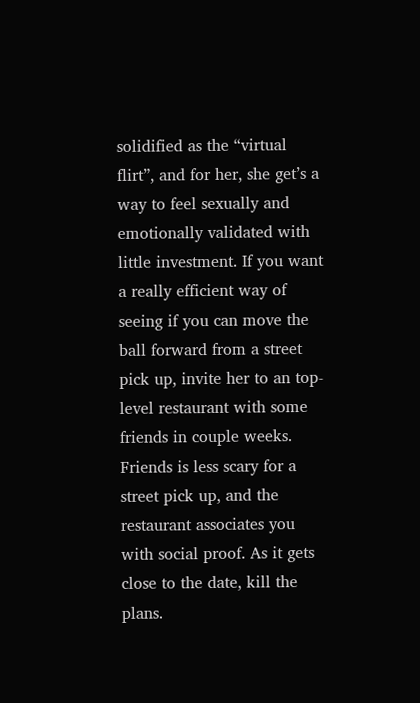solidified as the “virtual flirt”, and for her, she get’s a way to feel sexually and emotionally validated with little investment. If you want a really efficient way of seeing if you can move the ball forward from a street pick up, invite her to an top-level restaurant with some friends in couple weeks. Friends is less scary for a street pick up, and the restaurant associates you with social proof. As it gets close to the date, kill the plans.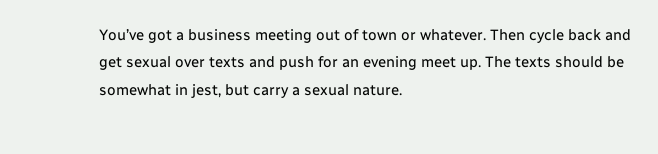You’ve got a business meeting out of town or whatever. Then cycle back and get sexual over texts and push for an evening meet up. The texts should be somewhat in jest, but carry a sexual nature.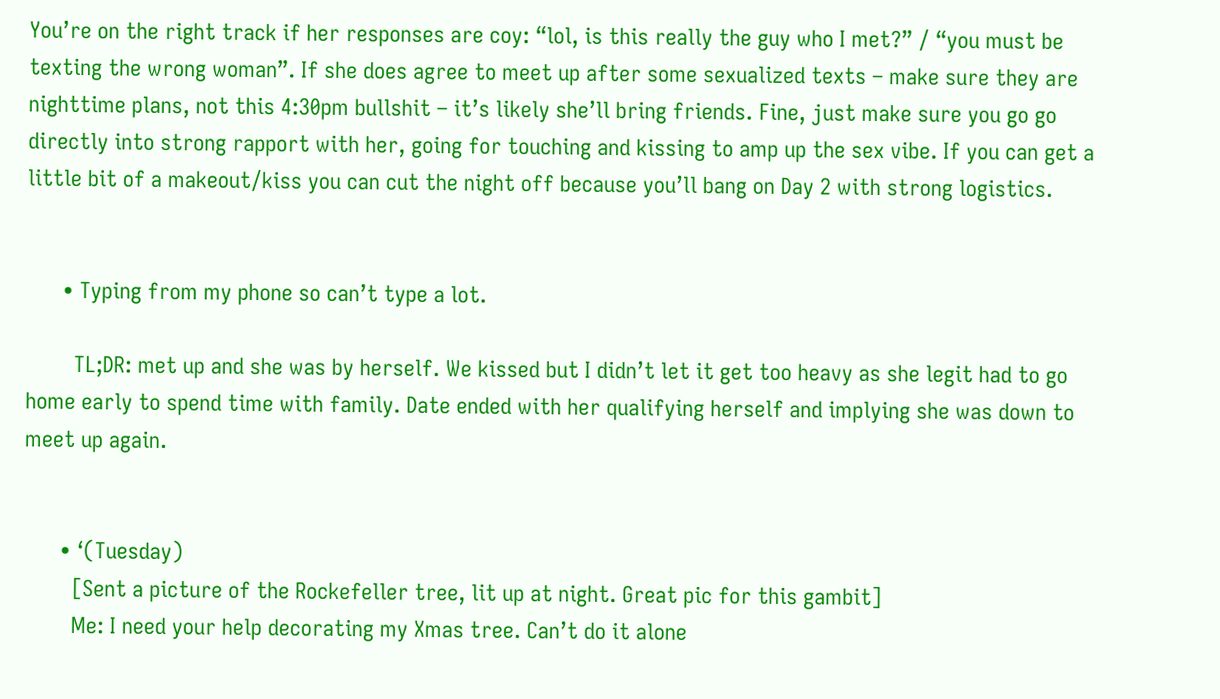You’re on the right track if her responses are coy: “lol, is this really the guy who I met?” / “you must be texting the wrong woman”. If she does agree to meet up after some sexualized texts – make sure they are nighttime plans, not this 4:30pm bullshit – it’s likely she’ll bring friends. Fine, just make sure you go go directly into strong rapport with her, going for touching and kissing to amp up the sex vibe. If you can get a little bit of a makeout/kiss you can cut the night off because you’ll bang on Day 2 with strong logistics.


      • Typing from my phone so can’t type a lot.

        TL;DR: met up and she was by herself. We kissed but I didn’t let it get too heavy as she legit had to go home early to spend time with family. Date ended with her qualifying herself and implying she was down to meet up again.


      • ‘(Tuesday)
        [Sent a picture of the Rockefeller tree, lit up at night. Great pic for this gambit]
        Me: I need your help decorating my Xmas tree. Can’t do it alone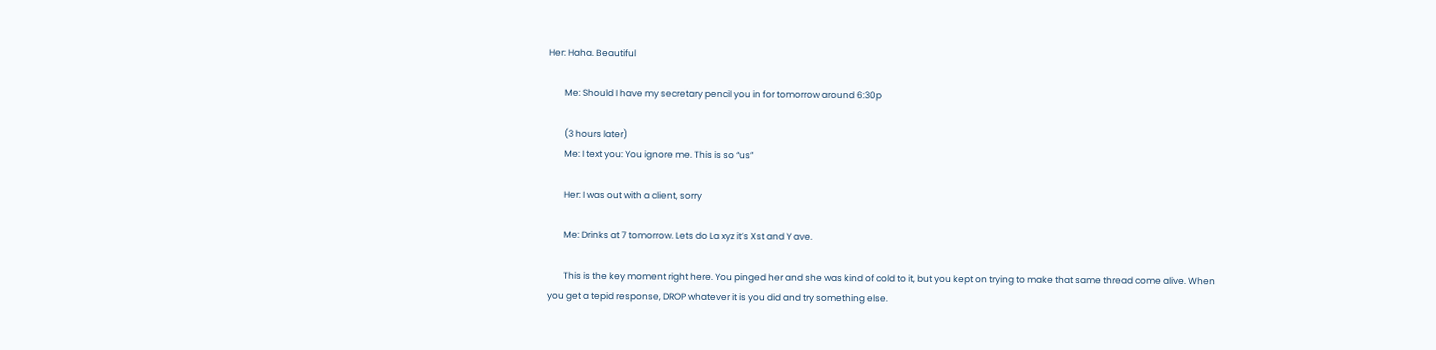Her: Haha. Beautiful

        Me: Should I have my secretary pencil you in for tomorrow around 6:30p

        (3 hours later)
        Me: I text you: You ignore me. This is so “us”

        Her: I was out with a client, sorry

        Me: Drinks at 7 tomorrow. Lets do La xyz it’s Xst and Y ave.

        This is the key moment right here. You pinged her and she was kind of cold to it, but you kept on trying to make that same thread come alive. When you get a tepid response, DROP whatever it is you did and try something else.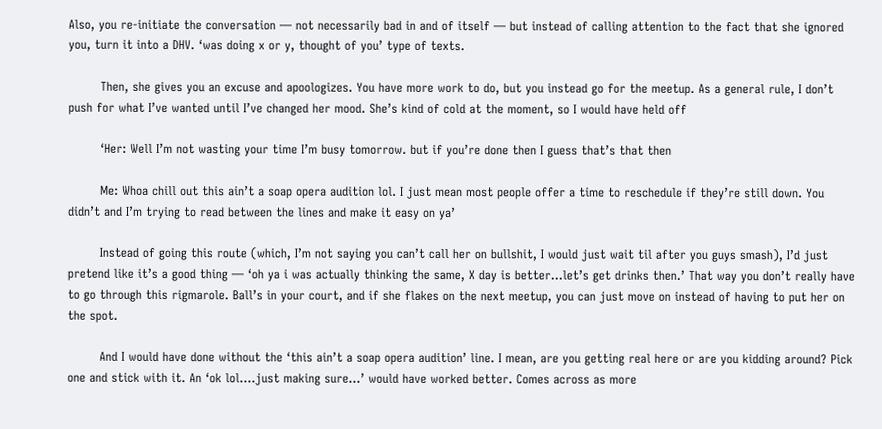Also, you re-initiate the conversation — not necessarily bad in and of itself — but instead of calling attention to the fact that she ignored you, turn it into a DHV. ‘was doing x or y, thought of you’ type of texts.

        Then, she gives you an excuse and apoologizes. You have more work to do, but you instead go for the meetup. As a general rule, I don’t push for what I’ve wanted until I’ve changed her mood. She’s kind of cold at the moment, so I would have held off

        ‘Her: Well I’m not wasting your time I’m busy tomorrow. but if you’re done then I guess that’s that then

        Me: Whoa chill out this ain’t a soap opera audition lol. I just mean most people offer a time to reschedule if they’re still down. You didn’t and I’m trying to read between the lines and make it easy on ya’

        Instead of going this route (which, I’m not saying you can’t call her on bullshit, I would just wait til after you guys smash), I’d just pretend like it’s a good thing — ‘oh ya i was actually thinking the same, X day is better…let’s get drinks then.’ That way you don’t really have to go through this rigmarole. Ball’s in your court, and if she flakes on the next meetup, you can just move on instead of having to put her on the spot.

        And I would have done without the ‘this ain’t a soap opera audition’ line. I mean, are you getting real here or are you kidding around? Pick one and stick with it. An ‘ok lol….just making sure…’ would have worked better. Comes across as more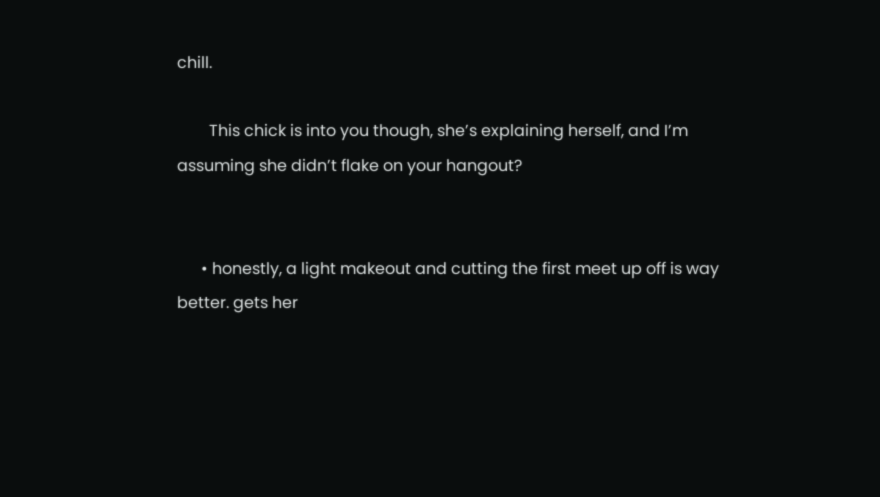chill.

        This chick is into you though, she’s explaining herself, and I’m assuming she didn’t flake on your hangout?


      • honestly, a light makeout and cutting the first meet up off is way better. gets her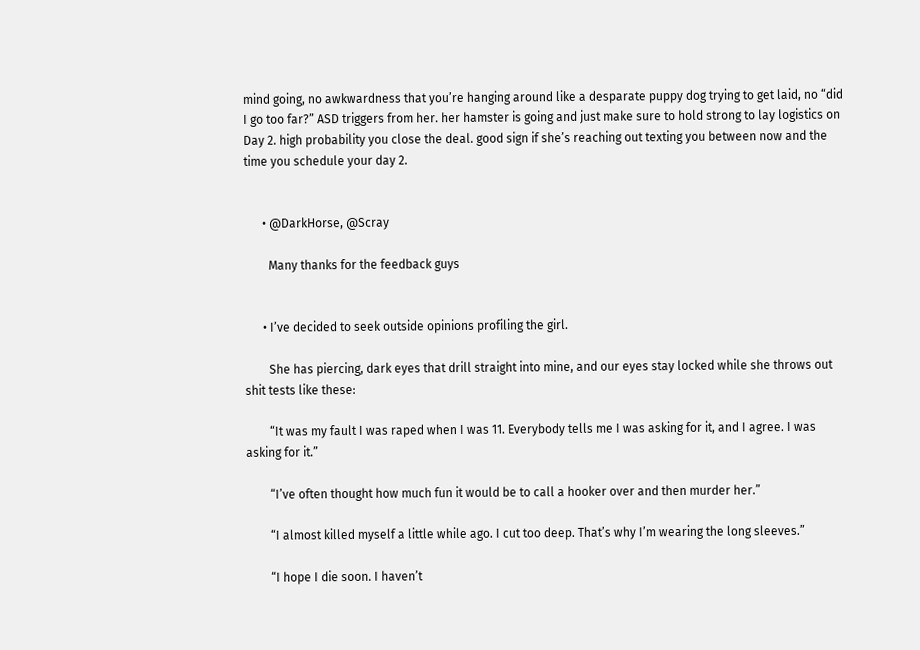mind going, no awkwardness that you’re hanging around like a desparate puppy dog trying to get laid, no “did I go too far?” ASD triggers from her. her hamster is going and just make sure to hold strong to lay logistics on Day 2. high probability you close the deal. good sign if she’s reaching out texting you between now and the time you schedule your day 2.


      • @DarkHorse, @Scray

        Many thanks for the feedback guys


      • I’ve decided to seek outside opinions profiling the girl.

        She has piercing, dark eyes that drill straight into mine, and our eyes stay locked while she throws out shit tests like these:

        “It was my fault I was raped when I was 11. Everybody tells me I was asking for it, and I agree. I was asking for it.”

        “I’ve often thought how much fun it would be to call a hooker over and then murder her.”

        “I almost killed myself a little while ago. I cut too deep. That’s why I’m wearing the long sleeves.”

        “I hope I die soon. I haven’t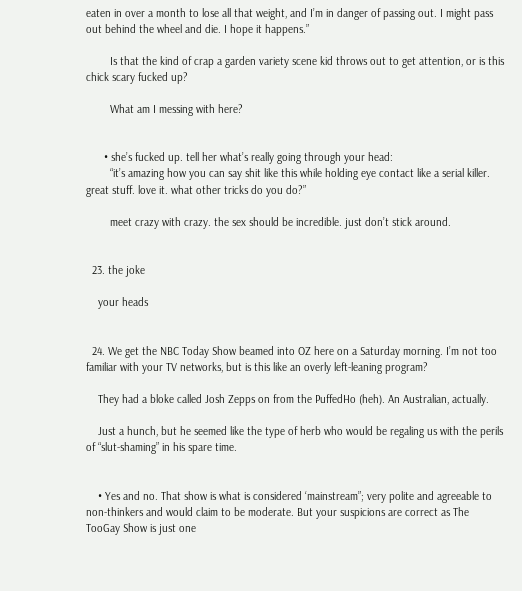eaten in over a month to lose all that weight, and I’m in danger of passing out. I might pass out behind the wheel and die. I hope it happens.”

        Is that the kind of crap a garden variety scene kid throws out to get attention, or is this chick scary fucked up?

        What am I messing with here?


      • she’s fucked up. tell her what’s really going through your head:
        “it’s amazing how you can say shit like this while holding eye contact like a serial killer. great stuff. love it. what other tricks do you do?”

        meet crazy with crazy. the sex should be incredible. just don’t stick around.


  23. the joke

    your heads


  24. We get the NBC Today Show beamed into OZ here on a Saturday morning. I’m not too familiar with your TV networks, but is this like an overly left-leaning program?

    They had a bloke called Josh Zepps on from the PuffedHo (heh). An Australian, actually.

    Just a hunch, but he seemed like the type of herb who would be regaling us with the perils of “slut-shaming” in his spare time.


    • Yes and no. That show is what is considered ‘mainstream”; very polite and agreeable to non-thinkers and would claim to be moderate. But your suspicions are correct as The TooGay Show is just one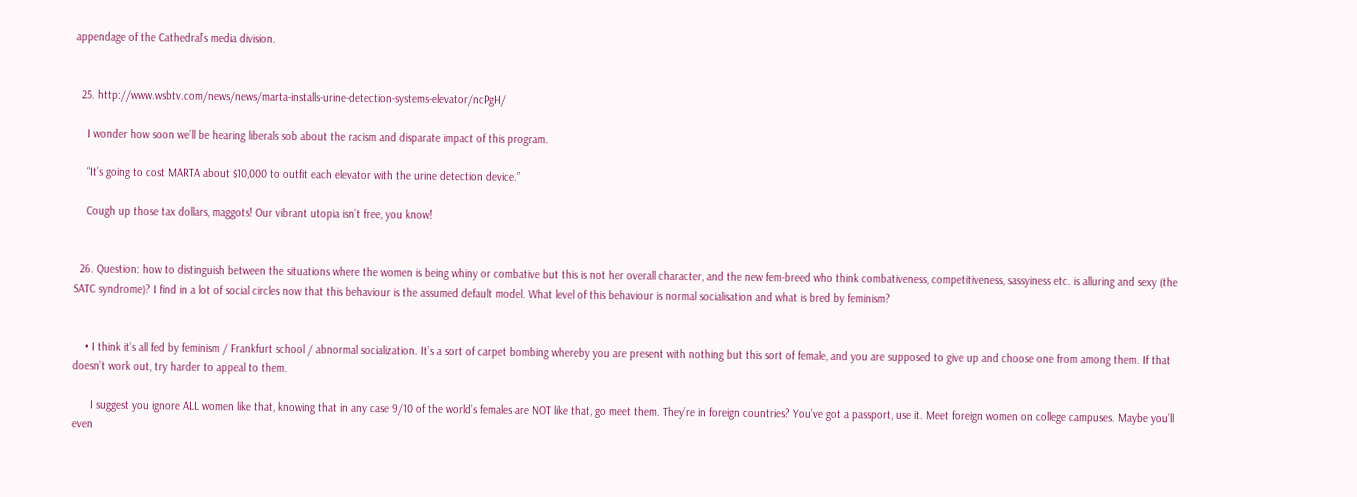appendage of the Cathedral’s media division.


  25. http://www.wsbtv.com/news/news/marta-installs-urine-detection-systems-elevator/ncPgH/

    I wonder how soon we’ll be hearing liberals sob about the racism and disparate impact of this program.

    “It’s going to cost MARTA about $10,000 to outfit each elevator with the urine detection device.”

    Cough up those tax dollars, maggots! Our vibrant utopia isn’t free, you know!


  26. Question: how to distinguish between the situations where the women is being whiny or combative but this is not her overall character, and the new fem-breed who think combativeness, competitiveness, sassyiness etc. is alluring and sexy (the SATC syndrome)? I find in a lot of social circles now that this behaviour is the assumed default model. What level of this behaviour is normal socialisation and what is bred by feminism?


    • I think it’s all fed by feminism / Frankfurt school / abnormal socialization. It’s a sort of carpet bombing whereby you are present with nothing but this sort of female, and you are supposed to give up and choose one from among them. If that doesn’t work out, try harder to appeal to them.

      I suggest you ignore ALL women like that, knowing that in any case 9/10 of the world’s females are NOT like that, go meet them. They’re in foreign countries? You’ve got a passport, use it. Meet foreign women on college campuses. Maybe you’ll even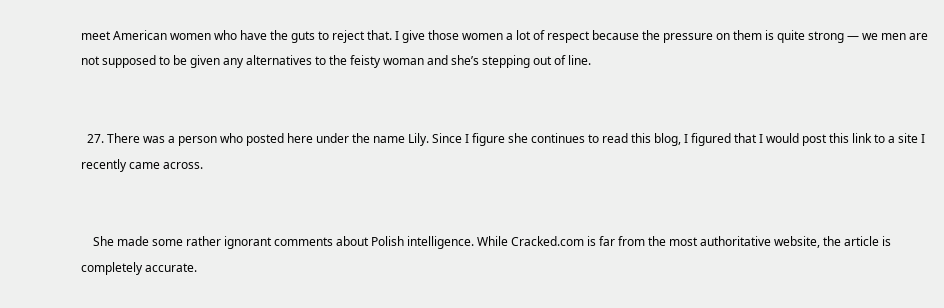meet American women who have the guts to reject that. I give those women a lot of respect because the pressure on them is quite strong — we men are not supposed to be given any alternatives to the feisty woman and she’s stepping out of line.


  27. There was a person who posted here under the name Lily. Since I figure she continues to read this blog, I figured that I would post this link to a site I recently came across.


    She made some rather ignorant comments about Polish intelligence. While Cracked.com is far from the most authoritative website, the article is completely accurate.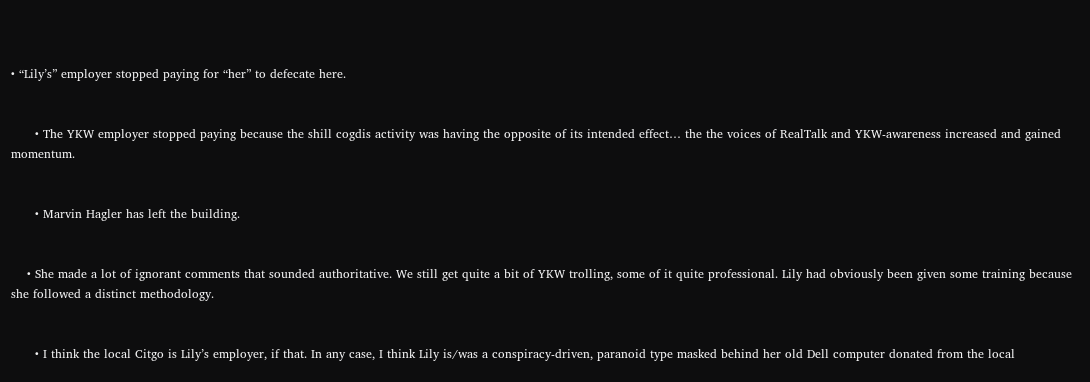• “Lily’s” employer stopped paying for “her” to defecate here.


      • The YKW employer stopped paying because the shill cogdis activity was having the opposite of its intended effect… the the voices of RealTalk and YKW-awareness increased and gained momentum.


      • Marvin Hagler has left the building.


    • She made a lot of ignorant comments that sounded authoritative. We still get quite a bit of YKW trolling, some of it quite professional. Lily had obviously been given some training because she followed a distinct methodology.


      • I think the local Citgo is Lily’s employer, if that. In any case, I think Lily is/was a conspiracy-driven, paranoid type masked behind her old Dell computer donated from the local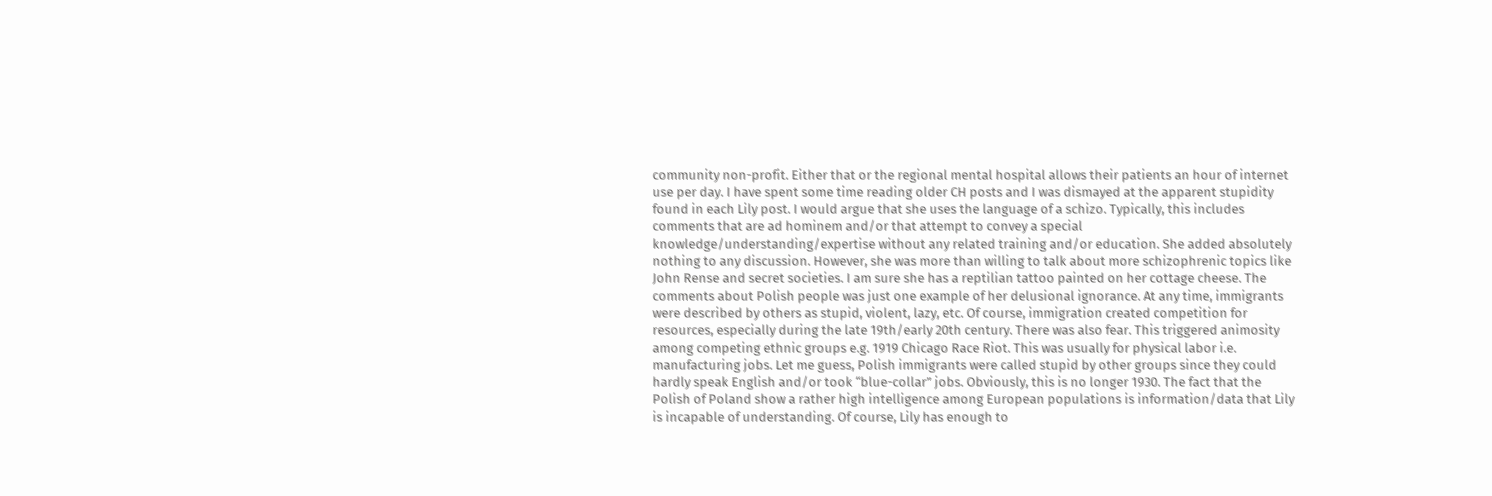community non-profit. Either that or the regional mental hospital allows their patients an hour of internet use per day. I have spent some time reading older CH posts and I was dismayed at the apparent stupidity found in each Lily post. I would argue that she uses the language of a schizo. Typically, this includes comments that are ad hominem and/or that attempt to convey a special knowledge/understanding/expertise without any related training and/or education. She added absolutely nothing to any discussion. However, she was more than willing to talk about more schizophrenic topics like John Rense and secret societies. I am sure she has a reptilian tattoo painted on her cottage cheese. The comments about Polish people was just one example of her delusional ignorance. At any time, immigrants were described by others as stupid, violent, lazy, etc. Of course, immigration created competition for resources, especially during the late 19th/early 20th century. There was also fear. This triggered animosity among competing ethnic groups e.g. 1919 Chicago Race Riot. This was usually for physical labor i.e. manufacturing jobs. Let me guess, Polish immigrants were called stupid by other groups since they could hardly speak English and/or took “blue-collar” jobs. Obviously, this is no longer 1930. The fact that the Polish of Poland show a rather high intelligence among European populations is information/data that Lily is incapable of understanding. Of course, Lily has enough to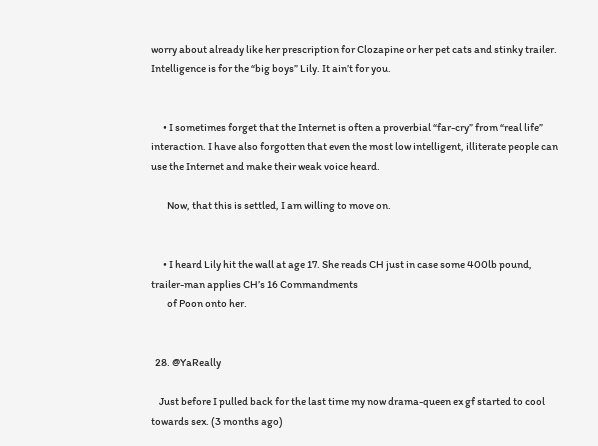worry about already like her prescription for Clozapine or her pet cats and stinky trailer. Intelligence is for the “big boys” Lily. It ain’t for you.


      • I sometimes forget that the Internet is often a proverbial “far-cry” from “real life” interaction. I have also forgotten that even the most low intelligent, illiterate people can use the Internet and make their weak voice heard.

        Now, that this is settled, I am willing to move on.


      • I heard Lily hit the wall at age 17. She reads CH just in case some 400lb pound, trailer-man applies CH’s 16 Commandments
        of Poon onto her.


  28. @YaReally

    Just before I pulled back for the last time my now drama-queen ex gf started to cool towards sex. (3 months ago)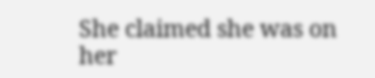She claimed she was on her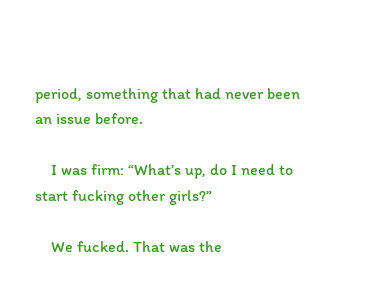period, something that had never been an issue before.

    I was firm: “What’s up, do I need to start fucking other girls?”

    We fucked. That was the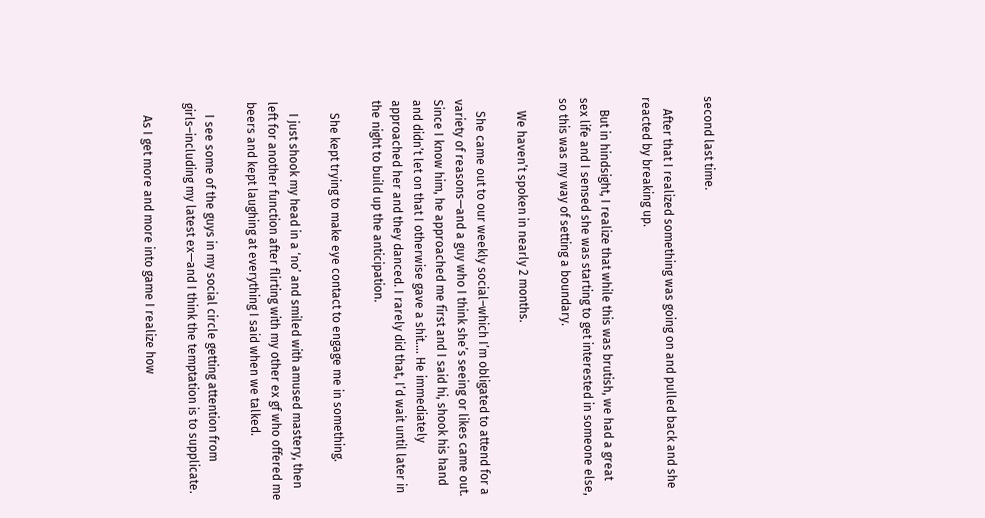second last time.

    After that I realized something was going on and pulled back and she reacted by breaking up.

    But in hindsight, I realize that while this was brutish, we had a great sex life and I sensed she was starting to get interested in someone else, so this was my way of setting a boundary.

    We haven’t spoken in nearly 2 months.

    She came out to our weekly social–which I’m obligated to attend for a variety of reasons—and a guy who I think she’s seeing or likes came out. Since I know him, he approached me first and I said hi, shook his hand and didn’t let on that I otherwise gave a shit…. He immediately approached her and they danced. I rarely did that, I’d wait until later in the night to build up the anticipation.

    She kept trying to make eye contact to engage me in something.

    I just shook my head in a ‘no’ and smiled with amused mastery, then left for another function after flirting with my other ex gf who offered me beers and kept laughing at everything I said when we talked.

    I see some of the guys in my social circle getting attention from girls–including my latest ex—and I think the temptation is to supplicate.

    As I get more and more into game I realize how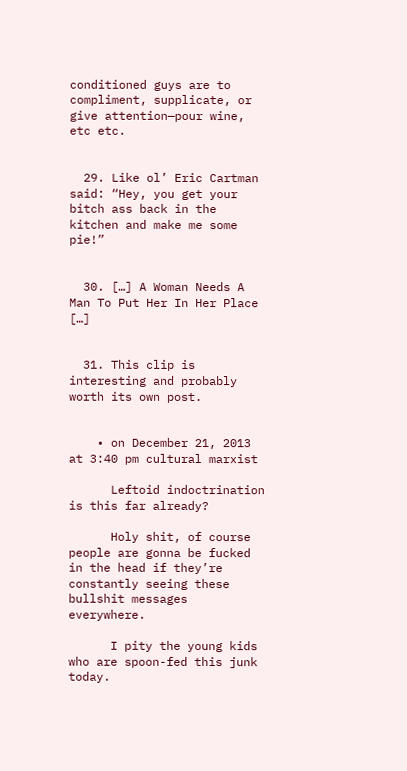conditioned guys are to compliment, supplicate, or give attention—pour wine, etc etc.


  29. Like ol’ Eric Cartman said: “Hey, you get your bitch ass back in the kitchen and make me some pie!”


  30. […] A Woman Needs A Man To Put Her In Her Place […]


  31. This clip is interesting and probably worth its own post.


    • on December 21, 2013 at 3:40 pm cultural marxist

      Leftoid indoctrination is this far already?

      Holy shit, of course people are gonna be fucked in the head if they’re constantly seeing these bullshit messages everywhere.

      I pity the young kids who are spoon-fed this junk today.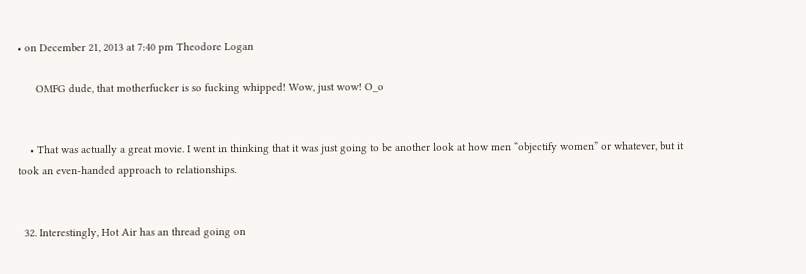• on December 21, 2013 at 7:40 pm Theodore Logan

      OMFG dude, that motherfucker is so fucking whipped! Wow, just wow! O_o


    • That was actually a great movie. I went in thinking that it was just going to be another look at how men “objectify women” or whatever, but it took an even-handed approach to relationships.


  32. Interestingly, Hot Air has an thread going on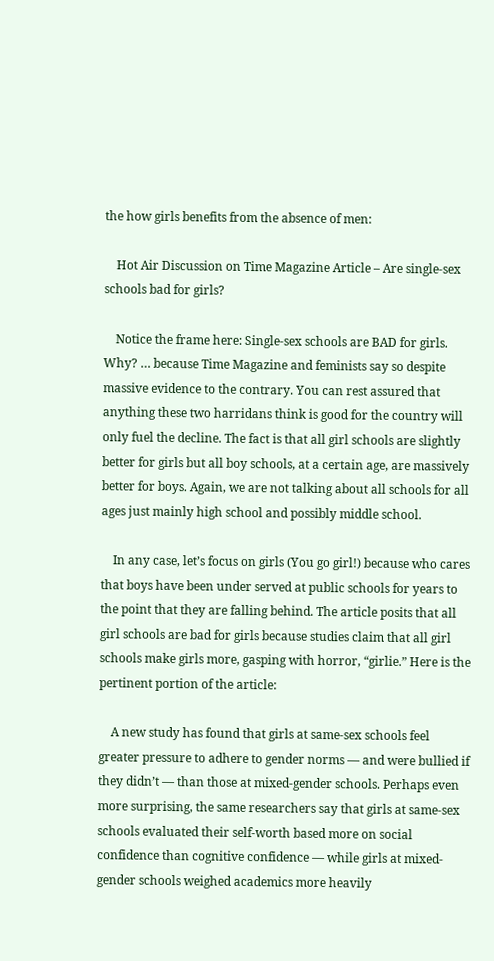the how girls benefits from the absence of men:

    Hot Air Discussion on Time Magazine Article – Are single-sex schools bad for girls?

    Notice the frame here: Single-sex schools are BAD for girls. Why? … because Time Magazine and feminists say so despite massive evidence to the contrary. You can rest assured that anything these two harridans think is good for the country will only fuel the decline. The fact is that all girl schools are slightly better for girls but all boy schools, at a certain age, are massively better for boys. Again, we are not talking about all schools for all ages just mainly high school and possibly middle school.

    In any case, let’s focus on girls (You go girl!) because who cares that boys have been under served at public schools for years to the point that they are falling behind. The article posits that all girl schools are bad for girls because studies claim that all girl schools make girls more, gasping with horror, “girlie.” Here is the pertinent portion of the article:

    A new study has found that girls at same-sex schools feel greater pressure to adhere to gender norms — and were bullied if they didn’t — than those at mixed-gender schools. Perhaps even more surprising, the same researchers say that girls at same-sex schools evaluated their self-worth based more on social confidence than cognitive confidence — while girls at mixed-gender schools weighed academics more heavily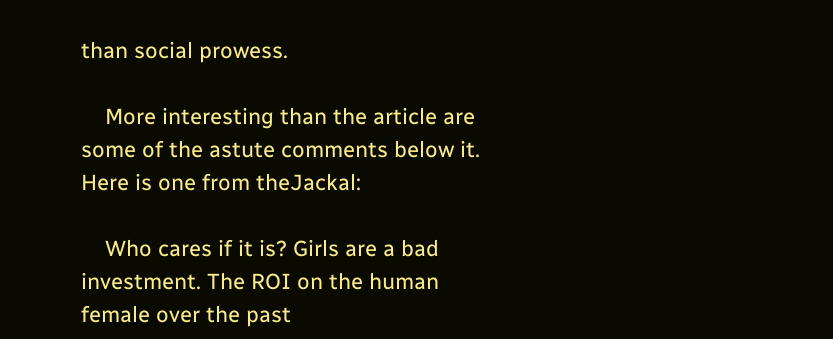than social prowess.

    More interesting than the article are some of the astute comments below it. Here is one from theJackal:

    Who cares if it is? Girls are a bad investment. The ROI on the human female over the past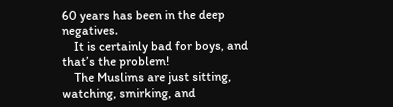60 years has been in the deep negatives.
    It is certainly bad for boys, and that’s the problem!
    The Muslims are just sitting, watching, smirking, and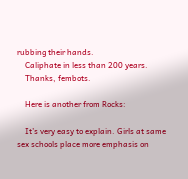rubbing their hands.
    Caliphate in less than 200 years.
    Thanks, fembots.

    Here is another from Rocks:

    It’s very easy to explain. Girls at same sex schools place more emphasis on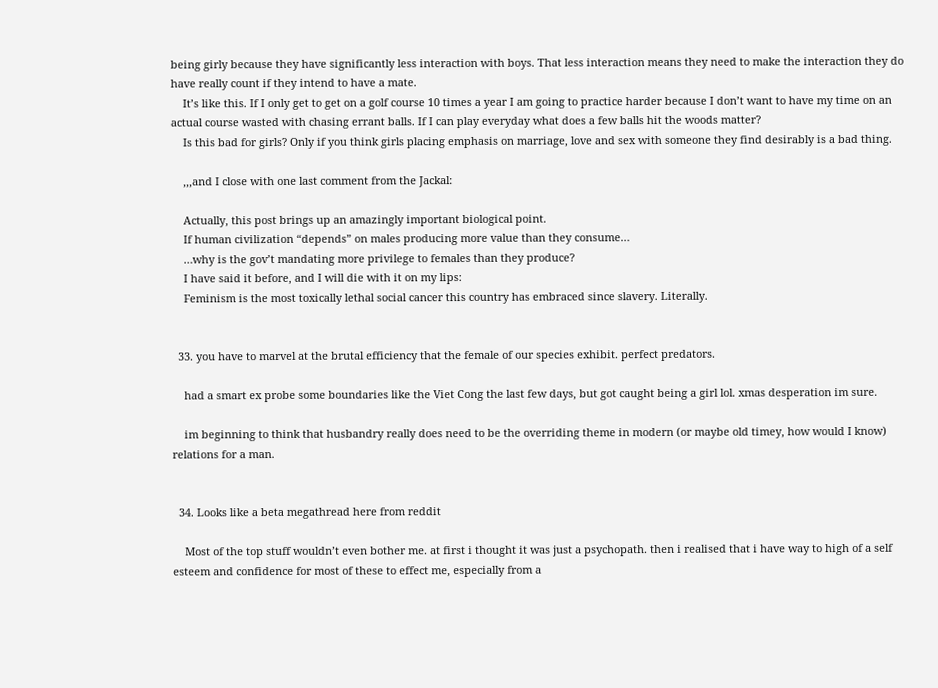being girly because they have significantly less interaction with boys. That less interaction means they need to make the interaction they do have really count if they intend to have a mate.
    It’s like this. If I only get to get on a golf course 10 times a year I am going to practice harder because I don’t want to have my time on an actual course wasted with chasing errant balls. If I can play everyday what does a few balls hit the woods matter?
    Is this bad for girls? Only if you think girls placing emphasis on marriage, love and sex with someone they find desirably is a bad thing.

    ,,,and I close with one last comment from the Jackal:

    Actually, this post brings up an amazingly important biological point.
    If human civilization “depends” on males producing more value than they consume…
    …why is the gov’t mandating more privilege to females than they produce?
    I have said it before, and I will die with it on my lips:
    Feminism is the most toxically lethal social cancer this country has embraced since slavery. Literally.


  33. you have to marvel at the brutal efficiency that the female of our species exhibit. perfect predators.

    had a smart ex probe some boundaries like the Viet Cong the last few days, but got caught being a girl lol. xmas desperation im sure.

    im beginning to think that husbandry really does need to be the overriding theme in modern (or maybe old timey, how would I know) relations for a man.


  34. Looks like a beta megathread here from reddit

    Most of the top stuff wouldn’t even bother me. at first i thought it was just a psychopath. then i realised that i have way to high of a self esteem and confidence for most of these to effect me, especially from a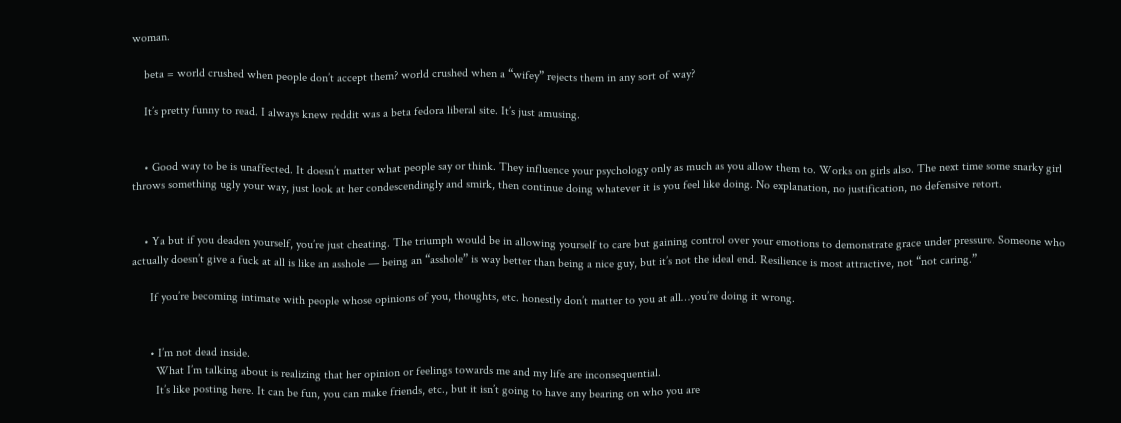woman.

    beta = world crushed when people don’t accept them? world crushed when a “wifey” rejects them in any sort of way?

    It’s pretty funny to read. I always knew reddit was a beta fedora liberal site. It’s just amusing.


    • Good way to be is unaffected. It doesn’t matter what people say or think. They influence your psychology only as much as you allow them to. Works on girls also. The next time some snarky girl throws something ugly your way, just look at her condescendingly and smirk, then continue doing whatever it is you feel like doing. No explanation, no justification, no defensive retort.


    • Ya but if you deaden yourself, you’re just cheating. The triumph would be in allowing yourself to care but gaining control over your emotions to demonstrate grace under pressure. Someone who actually doesn’t give a fuck at all is like an asshole — being an “asshole” is way better than being a nice guy, but it’s not the ideal end. Resilience is most attractive, not “not caring.”

      If you’re becoming intimate with people whose opinions of you, thoughts, etc. honestly don’t matter to you at all…you’re doing it wrong.


      • I’m not dead inside.
        What I’m talking about is realizing that her opinion or feelings towards me and my life are inconsequential.
        It’s like posting here. It can be fun, you can make friends, etc., but it isn’t going to have any bearing on who you are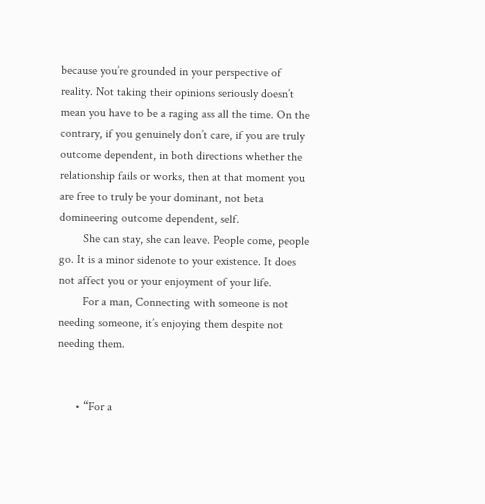because you’re grounded in your perspective of reality. Not taking their opinions seriously doesn’t mean you have to be a raging ass all the time. On the contrary, if you genuinely don’t care, if you are truly outcome dependent, in both directions whether the relationship fails or works, then at that moment you are free to truly be your dominant, not beta domineering outcome dependent, self.
        She can stay, she can leave. People come, people go. It is a minor sidenote to your existence. It does not affect you or your enjoyment of your life.
        For a man, Connecting with someone is not needing someone, it’s enjoying them despite not needing them.


      • “For a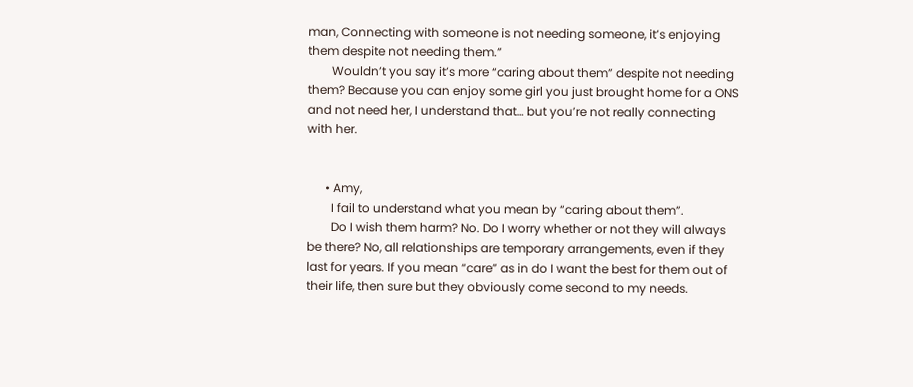man, Connecting with someone is not needing someone, it’s enjoying them despite not needing them.”
        Wouldn’t you say it’s more “caring about them” despite not needing them? Because you can enjoy some girl you just brought home for a ONS and not need her, I understand that… but you’re not really connecting with her.


      • Amy,
        I fail to understand what you mean by “caring about them”.
        Do I wish them harm? No. Do I worry whether or not they will always be there? No, all relationships are temporary arrangements, even if they last for years. If you mean “care” as in do I want the best for them out of their life, then sure but they obviously come second to my needs.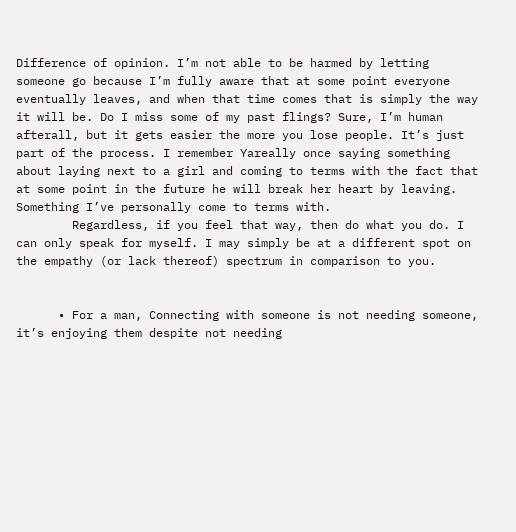Difference of opinion. I’m not able to be harmed by letting someone go because I’m fully aware that at some point everyone eventually leaves, and when that time comes that is simply the way it will be. Do I miss some of my past flings? Sure, I’m human afterall, but it gets easier the more you lose people. It’s just part of the process. I remember Yareally once saying something about laying next to a girl and coming to terms with the fact that at some point in the future he will break her heart by leaving. Something I’ve personally come to terms with.
        Regardless, if you feel that way, then do what you do. I can only speak for myself. I may simply be at a different spot on the empathy (or lack thereof) spectrum in comparison to you.


      • For a man, Connecting with someone is not needing someone, it’s enjoying them despite not needing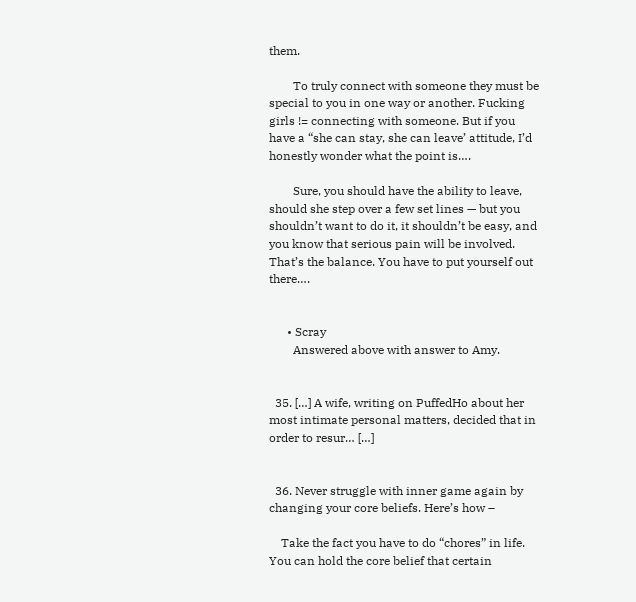them.

        To truly connect with someone they must be special to you in one way or another. Fucking girls != connecting with someone. But if you have a “she can stay, she can leave’ attitude, I’d honestly wonder what the point is….

        Sure, you should have the ability to leave, should she step over a few set lines — but you shouldn’t want to do it, it shouldn’t be easy, and you know that serious pain will be involved. That’s the balance. You have to put yourself out there….


      • Scray
        Answered above with answer to Amy.


  35. […] A wife, writing on PuffedHo about her most intimate personal matters, decided that in order to resur… […]


  36. Never struggle with inner game again by changing your core beliefs. Here’s how –

    Take the fact you have to do “chores” in life. You can hold the core belief that certain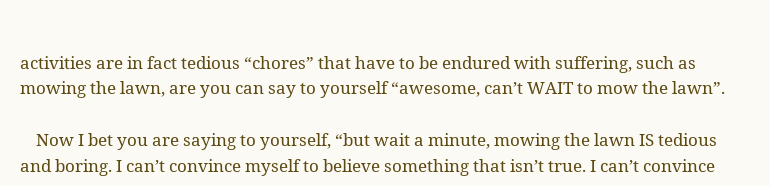activities are in fact tedious “chores” that have to be endured with suffering, such as mowing the lawn, are you can say to yourself “awesome, can’t WAIT to mow the lawn”.

    Now I bet you are saying to yourself, “but wait a minute, mowing the lawn IS tedious and boring. I can’t convince myself to believe something that isn’t true. I can’t convince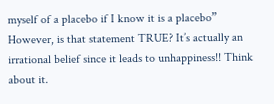myself of a placebo if I know it is a placebo” However, is that statement TRUE? It’s actually an irrational belief since it leads to unhappiness!! Think about it.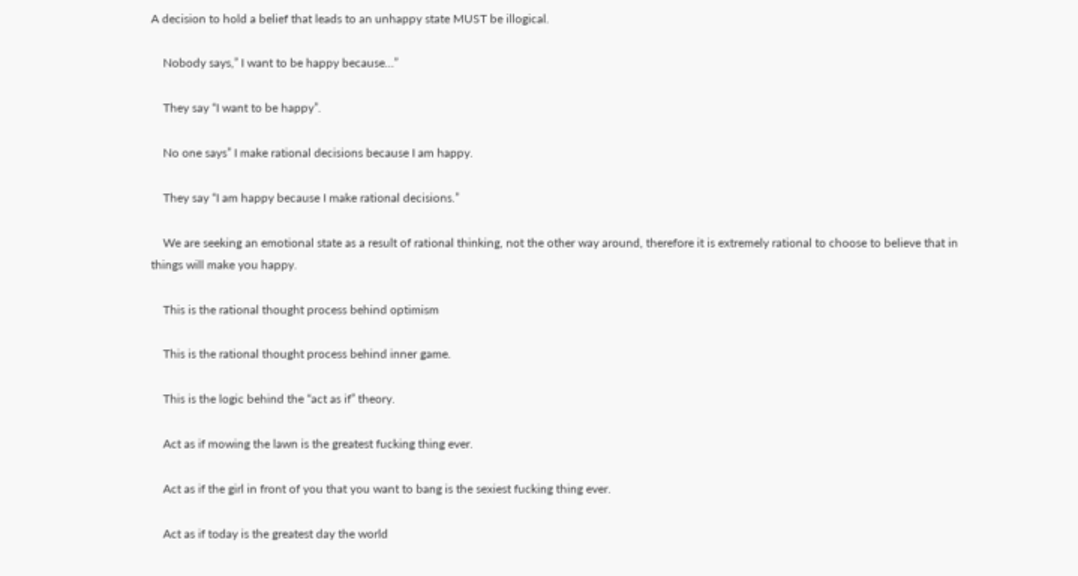A decision to hold a belief that leads to an unhappy state MUST be illogical.

    Nobody says,” I want to be happy because…”

    They say “I want to be happy”.

    No one says” I make rational decisions because I am happy.

    They say “I am happy because I make rational decisions.”

    We are seeking an emotional state as a result of rational thinking, not the other way around, therefore it is extremely rational to choose to believe that in things will make you happy.

    This is the rational thought process behind optimism

    This is the rational thought process behind inner game.

    This is the logic behind the “act as if” theory.

    Act as if mowing the lawn is the greatest fucking thing ever.

    Act as if the girl in front of you that you want to bang is the sexiest fucking thing ever.

    Act as if today is the greatest day the world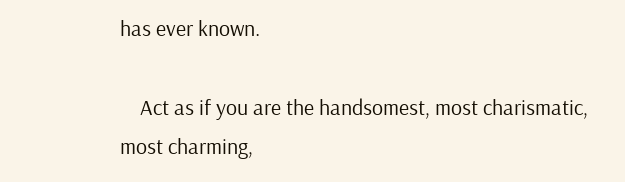has ever known.

    Act as if you are the handsomest, most charismatic, most charming,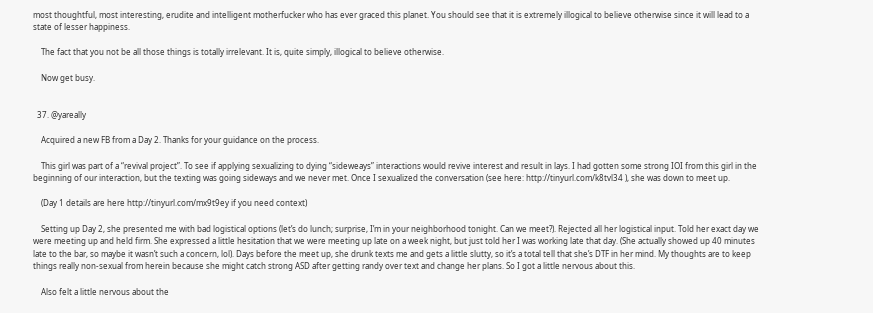most thoughtful, most interesting, erudite and intelligent motherfucker who has ever graced this planet. You should see that it is extremely illogical to believe otherwise since it will lead to a state of lesser happiness.

    The fact that you not be all those things is totally irrelevant. It is, quite simply, illogical to believe otherwise.

    Now get busy.


  37. @yareally

    Acquired a new FB from a Day 2. Thanks for your guidance on the process.

    This girl was part of a “revival project”. To see if applying sexualizing to dying “sideweays” interactions would revive interest and result in lays. I had gotten some strong IOI from this girl in the beginning of our interaction, but the texting was going sideways and we never met. Once I sexualized the conversation (see here: http://tinyurl.com/k8tvl34 ), she was down to meet up.

    (Day 1 details are here http://tinyurl.com/mx9t9ey if you need context)

    Setting up Day 2, she presented me with bad logistical options (let’s do lunch; surprise, I’m in your neighborhood tonight. Can we meet?). Rejected all her logistical input. Told her exact day we were meeting up and held firm. She expressed a little hesitation that we were meeting up late on a week night, but just told her I was working late that day. (She actually showed up 40 minutes late to the bar, so maybe it wasn’t such a concern, lol). Days before the meet up, she drunk texts me and gets a little slutty, so it’s a total tell that she’s DTF in her mind. My thoughts are to keep things really non-sexual from herein because she might catch strong ASD after getting randy over text and change her plans. So I got a little nervous about this.

    Also felt a little nervous about the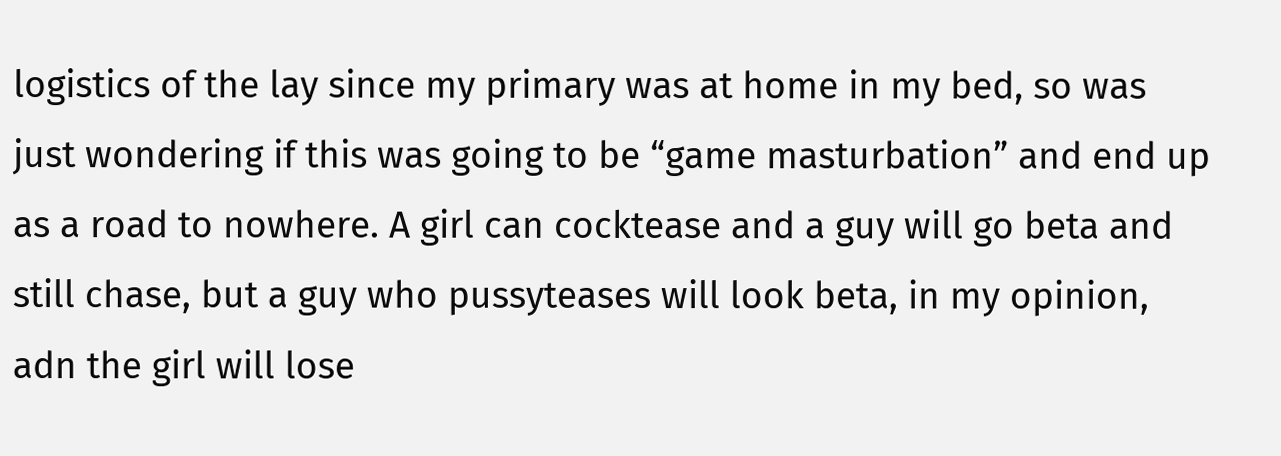logistics of the lay since my primary was at home in my bed, so was just wondering if this was going to be “game masturbation” and end up as a road to nowhere. A girl can cocktease and a guy will go beta and still chase, but a guy who pussyteases will look beta, in my opinion, adn the girl will lose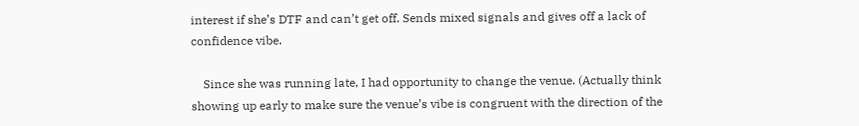interest if she’s DTF and can’t get off. Sends mixed signals and gives off a lack of confidence vibe.

    Since she was running late, I had opportunity to change the venue. (Actually think showing up early to make sure the venue’s vibe is congruent with the direction of the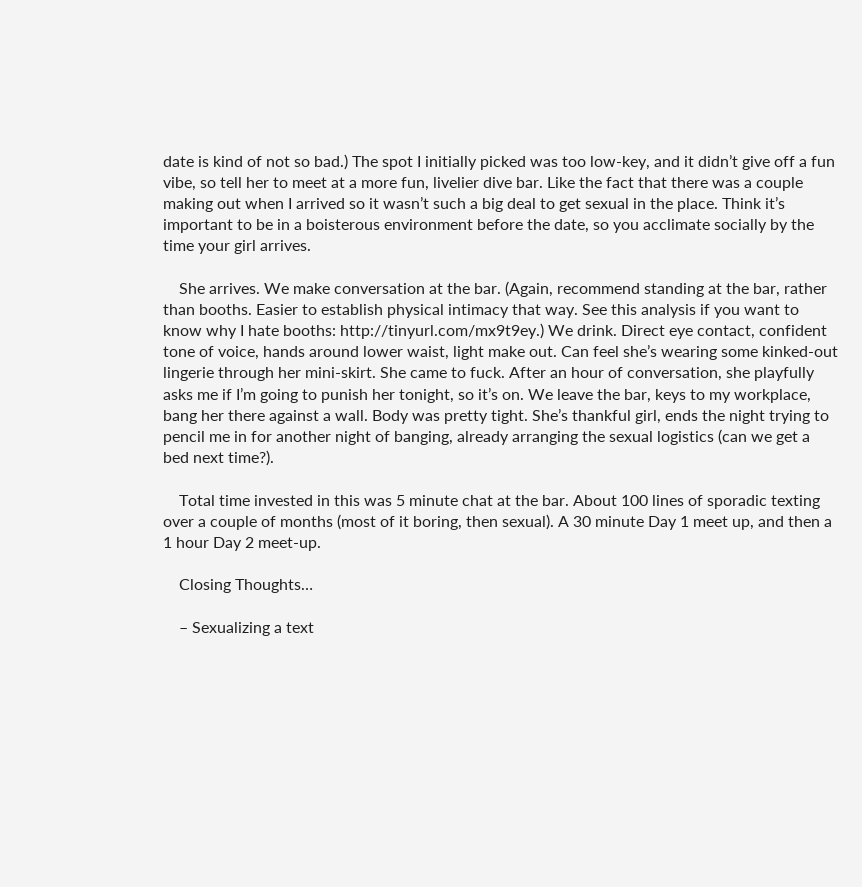date is kind of not so bad.) The spot I initially picked was too low-key, and it didn’t give off a fun vibe, so tell her to meet at a more fun, livelier dive bar. Like the fact that there was a couple making out when I arrived so it wasn’t such a big deal to get sexual in the place. Think it’s important to be in a boisterous environment before the date, so you acclimate socially by the time your girl arrives.

    She arrives. We make conversation at the bar. (Again, recommend standing at the bar, rather than booths. Easier to establish physical intimacy that way. See this analysis if you want to know why I hate booths: http://tinyurl.com/mx9t9ey.) We drink. Direct eye contact, confident tone of voice, hands around lower waist, light make out. Can feel she’s wearing some kinked-out lingerie through her mini-skirt. She came to fuck. After an hour of conversation, she playfully asks me if I’m going to punish her tonight, so it’s on. We leave the bar, keys to my workplace, bang her there against a wall. Body was pretty tight. She’s thankful girl, ends the night trying to pencil me in for another night of banging, already arranging the sexual logistics (can we get a bed next time?).

    Total time invested in this was 5 minute chat at the bar. About 100 lines of sporadic texting over a couple of months (most of it boring, then sexual). A 30 minute Day 1 meet up, and then a 1 hour Day 2 meet-up.

    Closing Thoughts…

    – Sexualizing a text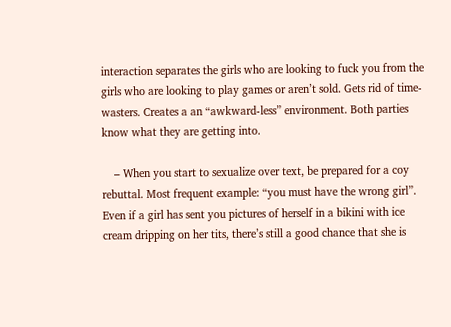interaction separates the girls who are looking to fuck you from the girls who are looking to play games or aren’t sold. Gets rid of time-wasters. Creates a an “awkward-less” environment. Both parties know what they are getting into.

    – When you start to sexualize over text, be prepared for a coy rebuttal. Most frequent example: “you must have the wrong girl”. Even if a girl has sent you pictures of herself in a bikini with ice cream dripping on her tits, there’s still a good chance that she is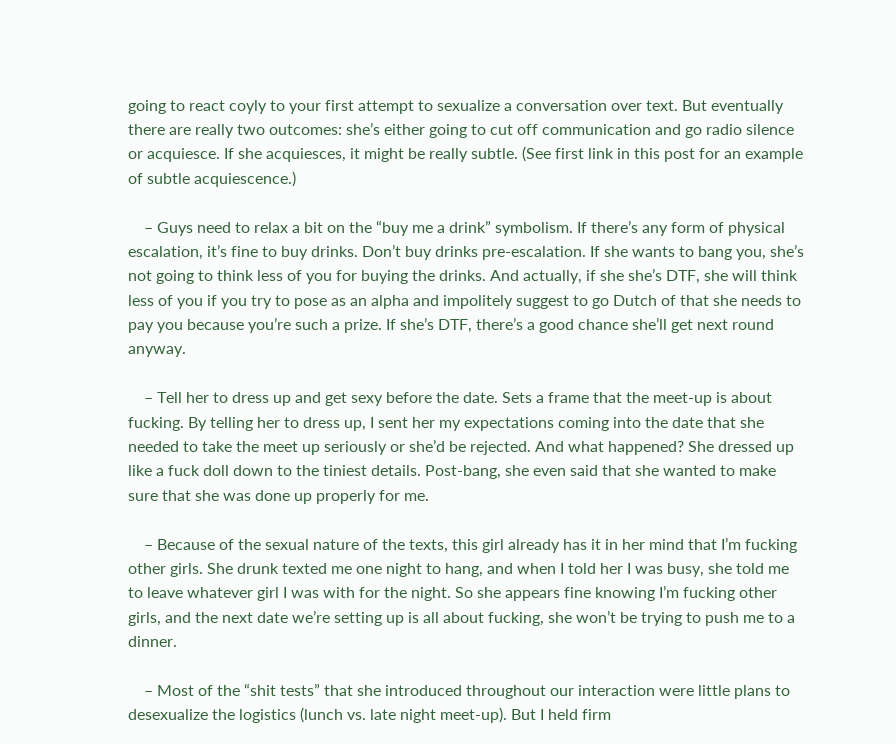going to react coyly to your first attempt to sexualize a conversation over text. But eventually there are really two outcomes: she’s either going to cut off communication and go radio silence or acquiesce. If she acquiesces, it might be really subtle. (See first link in this post for an example of subtle acquiescence.)

    – Guys need to relax a bit on the “buy me a drink” symbolism. If there’s any form of physical escalation, it’s fine to buy drinks. Don’t buy drinks pre-escalation. If she wants to bang you, she’s not going to think less of you for buying the drinks. And actually, if she she’s DTF, she will think less of you if you try to pose as an alpha and impolitely suggest to go Dutch of that she needs to pay you because you’re such a prize. If she’s DTF, there’s a good chance she’ll get next round anyway.

    – Tell her to dress up and get sexy before the date. Sets a frame that the meet-up is about fucking. By telling her to dress up, I sent her my expectations coming into the date that she needed to take the meet up seriously or she’d be rejected. And what happened? She dressed up like a fuck doll down to the tiniest details. Post-bang, she even said that she wanted to make sure that she was done up properly for me.

    – Because of the sexual nature of the texts, this girl already has it in her mind that I’m fucking other girls. She drunk texted me one night to hang, and when I told her I was busy, she told me to leave whatever girl I was with for the night. So she appears fine knowing I’m fucking other girls, and the next date we’re setting up is all about fucking, she won’t be trying to push me to a dinner.

    – Most of the “shit tests” that she introduced throughout our interaction were little plans to desexualize the logistics (lunch vs. late night meet-up). But I held firm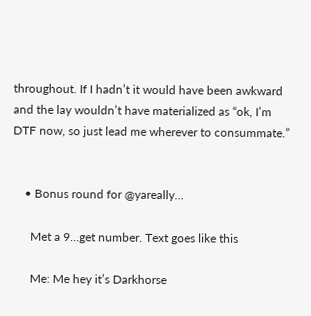throughout. If I hadn’t it would have been awkward and the lay wouldn’t have materialized as “ok, I’m DTF now, so just lead me wherever to consummate.”


    • Bonus round for @yareally…

      Met a 9…get number. Text goes like this

      Me: Me hey it’s Darkhorse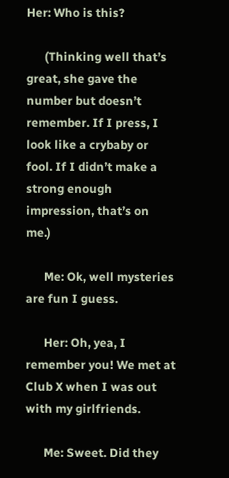Her: Who is this?

      (Thinking well that’s great, she gave the number but doesn’t remember. If I press, I look like a crybaby or fool. If I didn’t make a strong enough impression, that’s on me.)

      Me: Ok, well mysteries are fun I guess.

      Her: Oh, yea, I remember you! We met at Club X when I was out with my girlfriends.

      Me: Sweet. Did they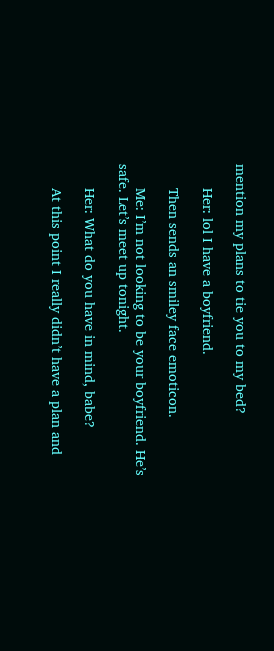mention my plans to tie you to my bed?

      Her: lol I have a boyfriend.

      Then sends an smiley face emoticon.

      Me: I’m not looking to be your boyfriend. He’s safe. Let’s meet up tonight.

      Her: What do you have in mind, babe?

      At this point I really didn’t have a plan and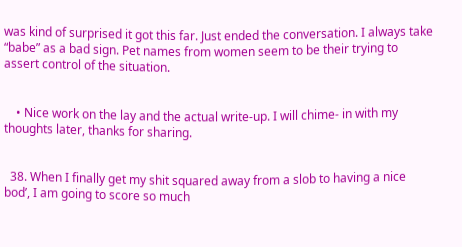was kind of surprised it got this far. Just ended the conversation. I always take “babe” as a bad sign. Pet names from women seem to be their trying to assert control of the situation.


    • Nice work on the lay and the actual write-up. I will chime- in with my thoughts later, thanks for sharing.


  38. When I finally get my shit squared away from a slob to having a nice bod’, I am going to score so much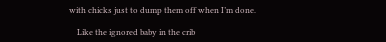with chicks just to dump them off when I’m done.

    Like the ignored baby in the crib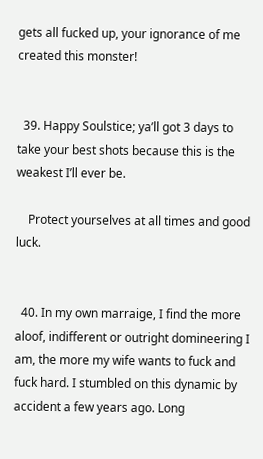gets all fucked up, your ignorance of me created this monster!


  39. Happy Soulstice; ya’ll got 3 days to take your best shots because this is the weakest I’ll ever be.

    Protect yourselves at all times and good luck.


  40. In my own marraige, I find the more aloof, indifferent or outright domineering I am, the more my wife wants to fuck and fuck hard. I stumbled on this dynamic by accident a few years ago. Long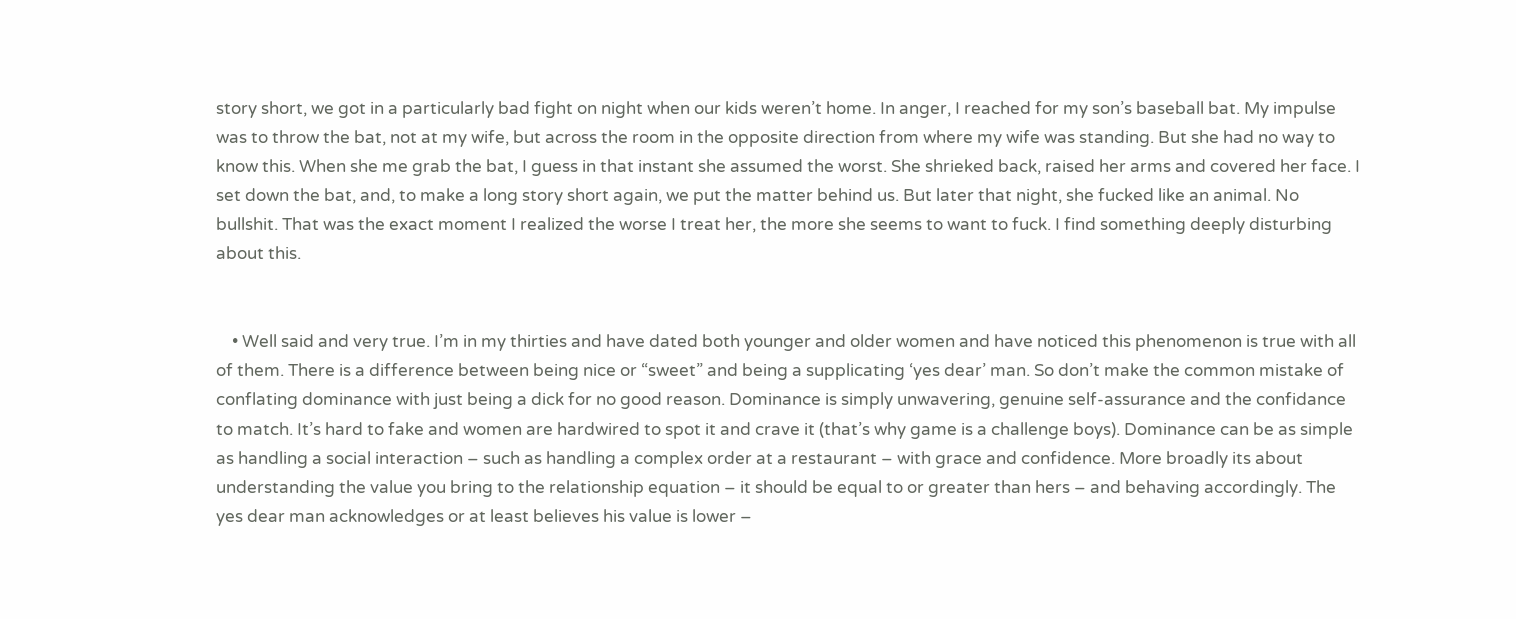story short, we got in a particularly bad fight on night when our kids weren’t home. In anger, I reached for my son’s baseball bat. My impulse was to throw the bat, not at my wife, but across the room in the opposite direction from where my wife was standing. But she had no way to know this. When she me grab the bat, I guess in that instant she assumed the worst. She shrieked back, raised her arms and covered her face. I set down the bat, and, to make a long story short again, we put the matter behind us. But later that night, she fucked like an animal. No bullshit. That was the exact moment I realized the worse I treat her, the more she seems to want to fuck. I find something deeply disturbing about this.


    • Well said and very true. I’m in my thirties and have dated both younger and older women and have noticed this phenomenon is true with all of them. There is a difference between being nice or “sweet” and being a supplicating ‘yes dear’ man. So don’t make the common mistake of conflating dominance with just being a dick for no good reason. Dominance is simply unwavering, genuine self-assurance and the confidance to match. It’s hard to fake and women are hardwired to spot it and crave it (that’s why game is a challenge boys). Dominance can be as simple as handling a social interaction – such as handling a complex order at a restaurant – with grace and confidence. More broadly its about understanding the value you bring to the relationship equation – it should be equal to or greater than hers – and behaving accordingly. The yes dear man acknowledges or at least believes his value is lower –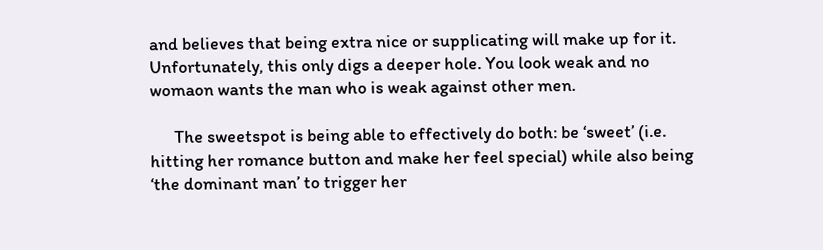and believes that being extra nice or supplicating will make up for it. Unfortunately, this only digs a deeper hole. You look weak and no womaon wants the man who is weak against other men.

      The sweetspot is being able to effectively do both: be ‘sweet’ (i.e. hitting her romance button and make her feel special) while also being ‘the dominant man’ to trigger her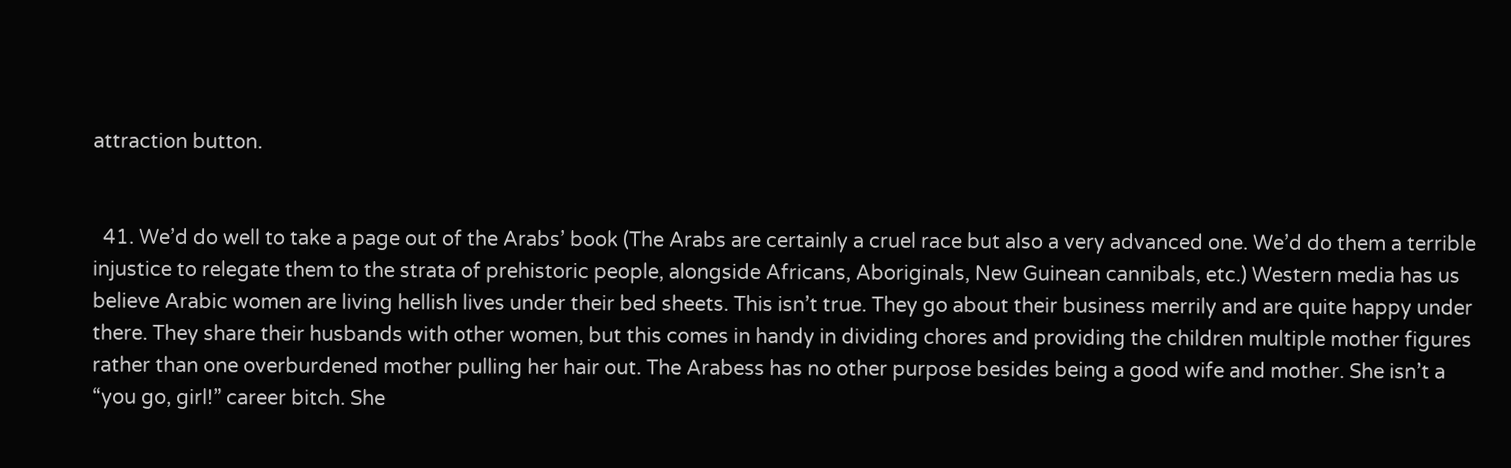attraction button.


  41. We’d do well to take a page out of the Arabs’ book (The Arabs are certainly a cruel race but also a very advanced one. We’d do them a terrible injustice to relegate them to the strata of prehistoric people, alongside Africans, Aboriginals, New Guinean cannibals, etc.) Western media has us believe Arabic women are living hellish lives under their bed sheets. This isn’t true. They go about their business merrily and are quite happy under there. They share their husbands with other women, but this comes in handy in dividing chores and providing the children multiple mother figures rather than one overburdened mother pulling her hair out. The Arabess has no other purpose besides being a good wife and mother. She isn’t a “you go, girl!” career bitch. She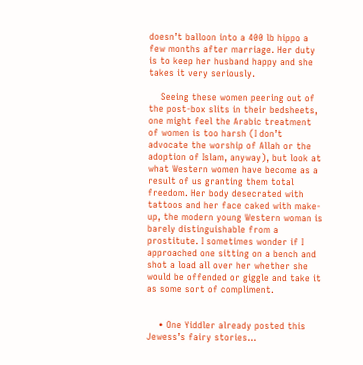doesn’t balloon into a 400 lb hippo a few months after marriage. Her duty is to keep her husband happy and she takes it very seriously.

    Seeing these women peering out of the post-box slits in their bedsheets, one might feel the Arabic treatment of women is too harsh (I don’t advocate the worship of Allah or the adoption of Islam, anyway), but look at what Western women have become as a result of us granting them total freedom. Her body desecrated with tattoos and her face caked with make-up, the modern young Western woman is barely distinguishable from a prostitute. I sometimes wonder if I approached one sitting on a bench and shot a load all over her whether she would be offended or giggle and take it as some sort of compliment.


    • One Yiddler already posted this Jewess’s fairy stories…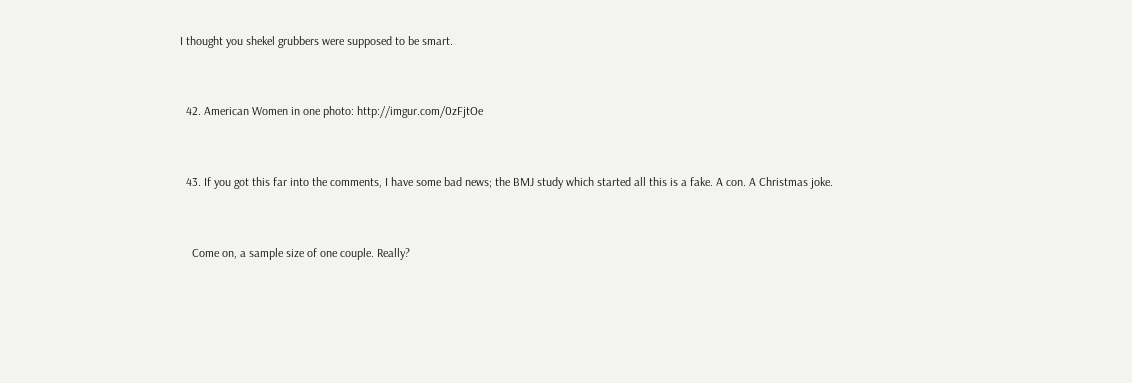I thought you shekel grubbers were supposed to be smart.


  42. American Women in one photo: http://imgur.com/0zFjtOe


  43. If you got this far into the comments, I have some bad news; the BMJ study which started all this is a fake. A con. A Christmas joke.


    Come on, a sample size of one couple. Really?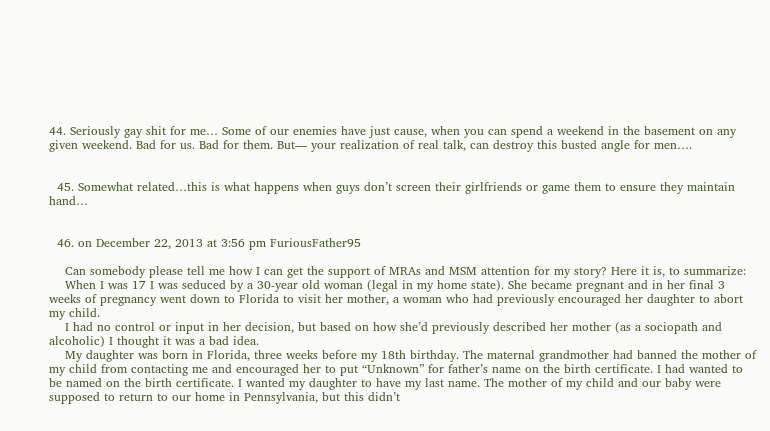44. Seriously gay shit for me… Some of our enemies have just cause, when you can spend a weekend in the basement on any given weekend. Bad for us. Bad for them. But— your realization of real talk, can destroy this busted angle for men….


  45. Somewhat related…this is what happens when guys don’t screen their girlfriends or game them to ensure they maintain hand…


  46. on December 22, 2013 at 3:56 pm FuriousFather95

    Can somebody please tell me how I can get the support of MRAs and MSM attention for my story? Here it is, to summarize:
    When I was 17 I was seduced by a 30-year old woman (legal in my home state). She became pregnant and in her final 3 weeks of pregnancy went down to Florida to visit her mother, a woman who had previously encouraged her daughter to abort my child.
    I had no control or input in her decision, but based on how she’d previously described her mother (as a sociopath and alcoholic) I thought it was a bad idea.
    My daughter was born in Florida, three weeks before my 18th birthday. The maternal grandmother had banned the mother of my child from contacting me and encouraged her to put “Unknown” for father’s name on the birth certificate. I had wanted to be named on the birth certificate. I wanted my daughter to have my last name. The mother of my child and our baby were supposed to return to our home in Pennsylvania, but this didn’t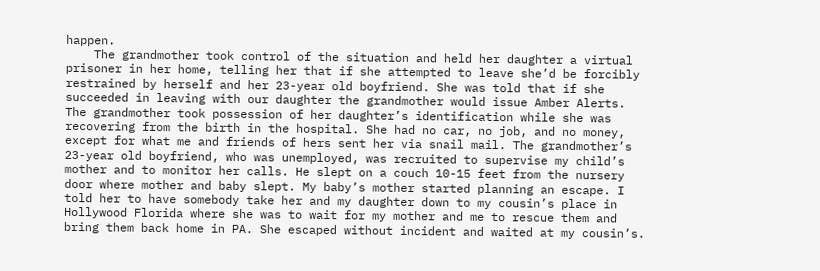happen.
    The grandmother took control of the situation and held her daughter a virtual prisoner in her home, telling her that if she attempted to leave she’d be forcibly restrained by herself and her 23-year old boyfriend. She was told that if she succeeded in leaving with our daughter the grandmother would issue Amber Alerts. The grandmother took possession of her daughter’s identification while she was recovering from the birth in the hospital. She had no car, no job, and no money, except for what me and friends of hers sent her via snail mail. The grandmother’s 23-year old boyfriend, who was unemployed, was recruited to supervise my child’s mother and to monitor her calls. He slept on a couch 10-15 feet from the nursery door where mother and baby slept. My baby’s mother started planning an escape. I told her to have somebody take her and my daughter down to my cousin’s place in Hollywood Florida where she was to wait for my mother and me to rescue them and bring them back home in PA. She escaped without incident and waited at my cousin’s.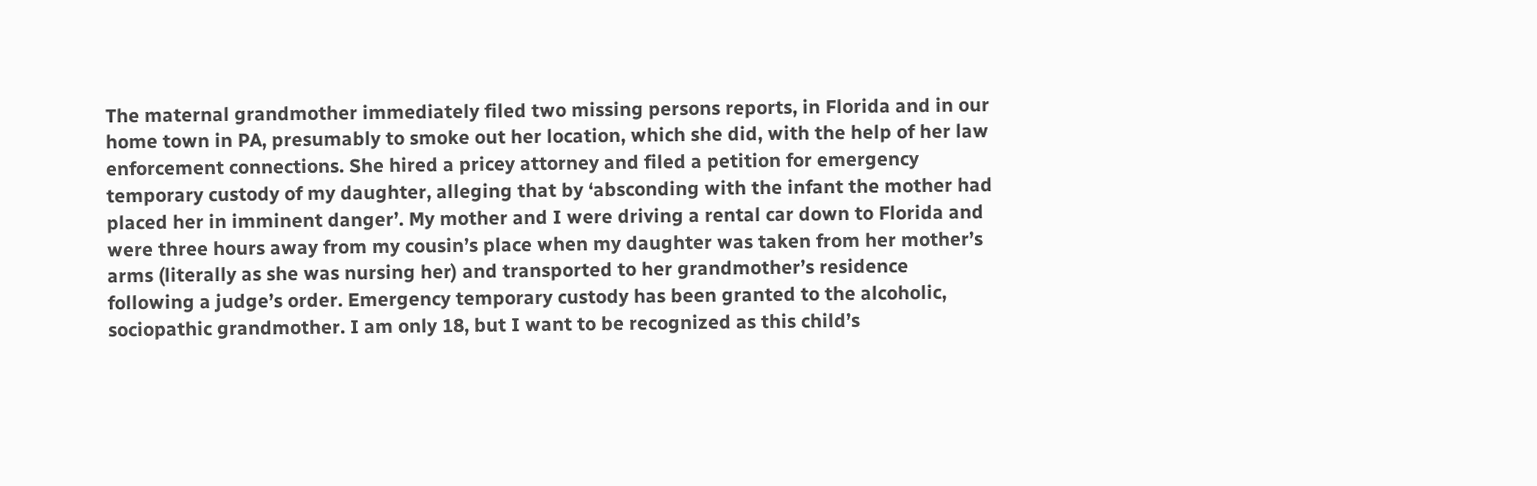The maternal grandmother immediately filed two missing persons reports, in Florida and in our home town in PA, presumably to smoke out her location, which she did, with the help of her law enforcement connections. She hired a pricey attorney and filed a petition for emergency temporary custody of my daughter, alleging that by ‘absconding with the infant the mother had placed her in imminent danger’. My mother and I were driving a rental car down to Florida and were three hours away from my cousin’s place when my daughter was taken from her mother’s arms (literally as she was nursing her) and transported to her grandmother’s residence following a judge’s order. Emergency temporary custody has been granted to the alcoholic, sociopathic grandmother. I am only 18, but I want to be recognized as this child’s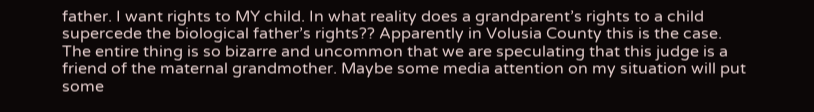father. I want rights to MY child. In what reality does a grandparent’s rights to a child supercede the biological father’s rights?? Apparently in Volusia County this is the case. The entire thing is so bizarre and uncommon that we are speculating that this judge is a friend of the maternal grandmother. Maybe some media attention on my situation will put some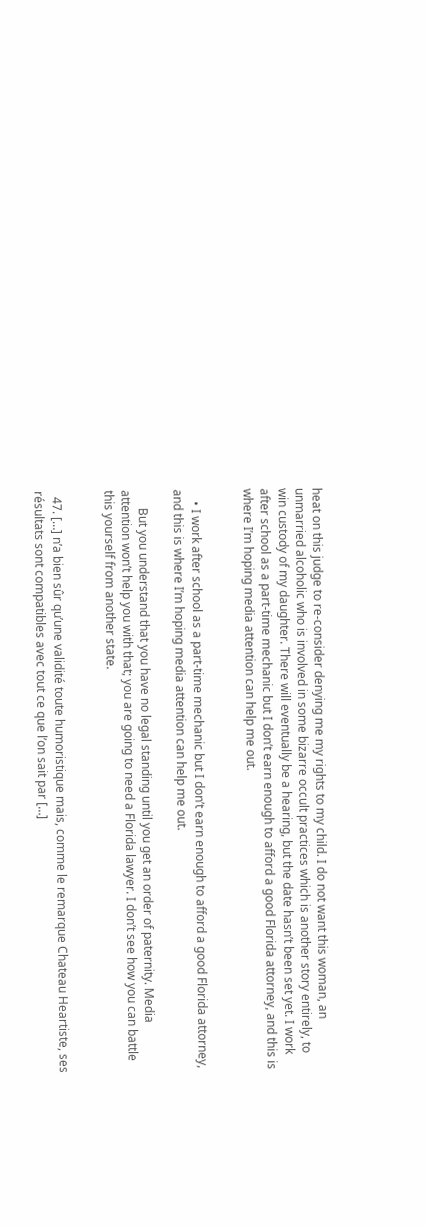heat on this judge to re-consider denying me my rights to my child. I do not want this woman, an unmarried alcoholic who is involved in some bizarre occult practices which is another story entirely, to win custody of my daughter. There will eventually be a hearing, but the date hasn’t been set yet. I work after school as a part-time mechanic but I don’t earn enough to afford a good Florida attorney, and this is where I’m hoping media attention can help me out.


    • I work after school as a part-time mechanic but I don’t earn enough to afford a good Florida attorney, and this is where I’m hoping media attention can help me out.

      But you understand that you have no legal standing until you get an order of paternity. Media attention won’t help you with that; you are going to need a Florida lawyer. I don’t see how you can battle this yourself from another state.


  47. […] n’a bien sûr qu’une validité toute humoristique mais, comme le remarque Chateau Heartiste, ses résultats sont compatibles avec tout ce que l’on sait par […]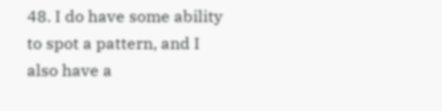48. I do have some ability to spot a pattern, and I also have a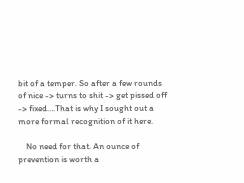bit of a temper. So after a few rounds of nice -> turns to shit -> get pissed off -> fixed….That is why I sought out a more formal recognition of it here.

    No need for that. An ounce of prevention is worth a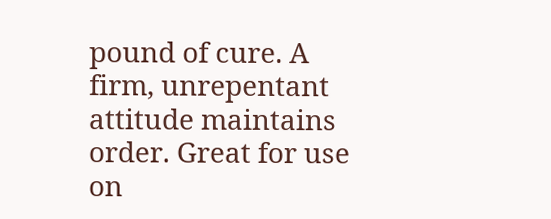pound of cure. A firm, unrepentant attitude maintains order. Great for use on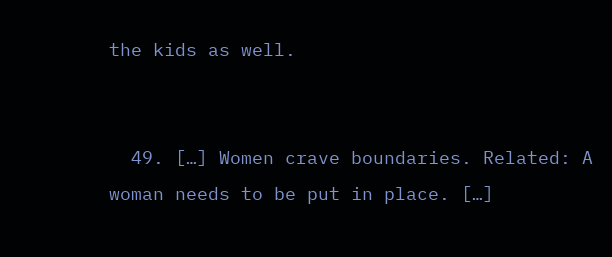the kids as well.


  49. […] Women crave boundaries. Related: A woman needs to be put in place. […]